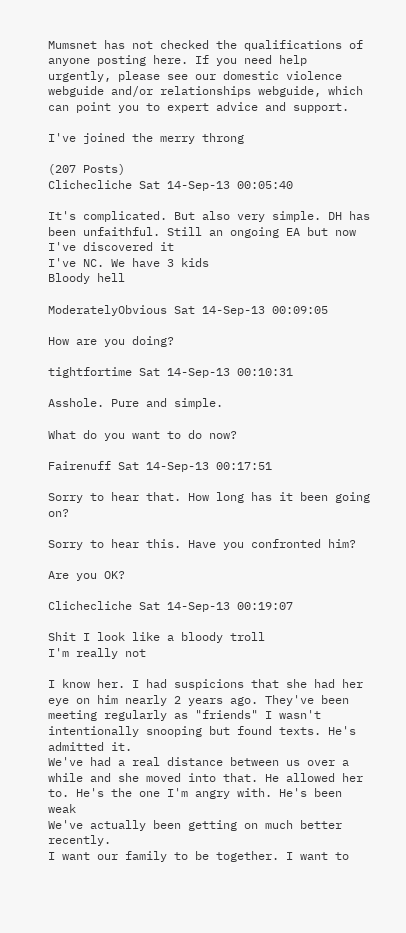Mumsnet has not checked the qualifications of anyone posting here. If you need help urgently, please see our domestic violence webguide and/or relationships webguide, which can point you to expert advice and support.

I've joined the merry throng

(207 Posts)
Clichecliche Sat 14-Sep-13 00:05:40

It's complicated. But also very simple. DH has been unfaithful. Still an ongoing EA but now I've discovered it
I've NC. We have 3 kids
Bloody hell

ModeratelyObvious Sat 14-Sep-13 00:09:05

How are you doing?

tightfortime Sat 14-Sep-13 00:10:31

Asshole. Pure and simple.

What do you want to do now?

Fairenuff Sat 14-Sep-13 00:17:51

Sorry to hear that. How long has it been going on?

Sorry to hear this. Have you confronted him?

Are you OK?

Clichecliche Sat 14-Sep-13 00:19:07

Shit I look like a bloody troll
I'm really not

I know her. I had suspicions that she had her eye on him nearly 2 years ago. They've been meeting regularly as "friends" I wasn't intentionally snooping but found texts. He's admitted it.
We've had a real distance between us over a while and she moved into that. He allowed her to. He's the one I'm angry with. He's been weak
We've actually been getting on much better recently.
I want our family to be together. I want to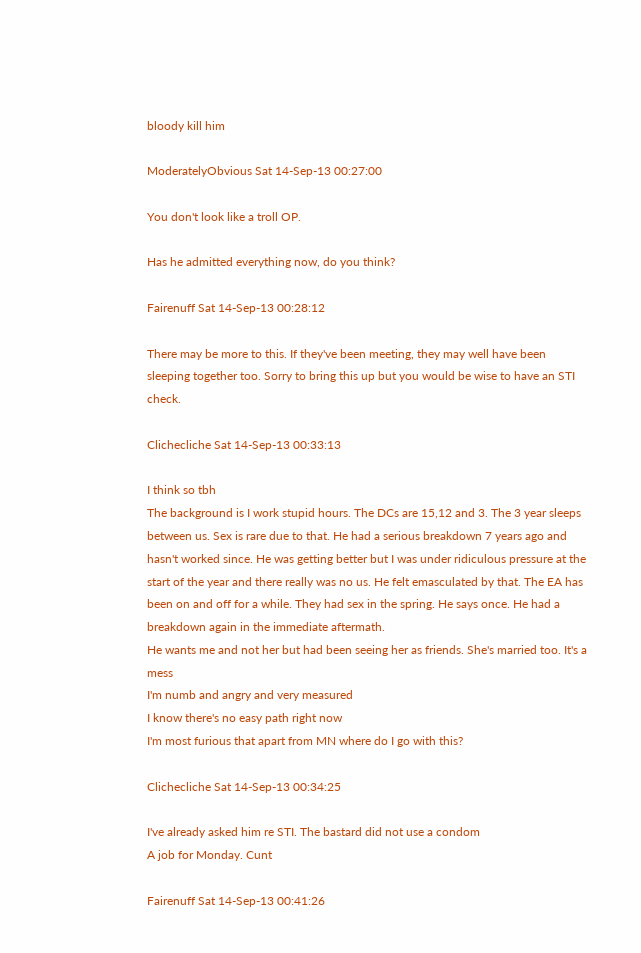bloody kill him

ModeratelyObvious Sat 14-Sep-13 00:27:00

You don't look like a troll OP.

Has he admitted everything now, do you think?

Fairenuff Sat 14-Sep-13 00:28:12

There may be more to this. If they've been meeting, they may well have been sleeping together too. Sorry to bring this up but you would be wise to have an STI check.

Clichecliche Sat 14-Sep-13 00:33:13

I think so tbh
The background is I work stupid hours. The DCs are 15,12 and 3. The 3 year sleeps between us. Sex is rare due to that. He had a serious breakdown 7 years ago and hasn't worked since. He was getting better but I was under ridiculous pressure at the start of the year and there really was no us. He felt emasculated by that. The EA has been on and off for a while. They had sex in the spring. He says once. He had a breakdown again in the immediate aftermath.
He wants me and not her but had been seeing her as friends. She's married too. It's a mess
I'm numb and angry and very measured
I know there's no easy path right now
I'm most furious that apart from MN where do I go with this?

Clichecliche Sat 14-Sep-13 00:34:25

I've already asked him re STI. The bastard did not use a condom
A job for Monday. Cunt

Fairenuff Sat 14-Sep-13 00:41:26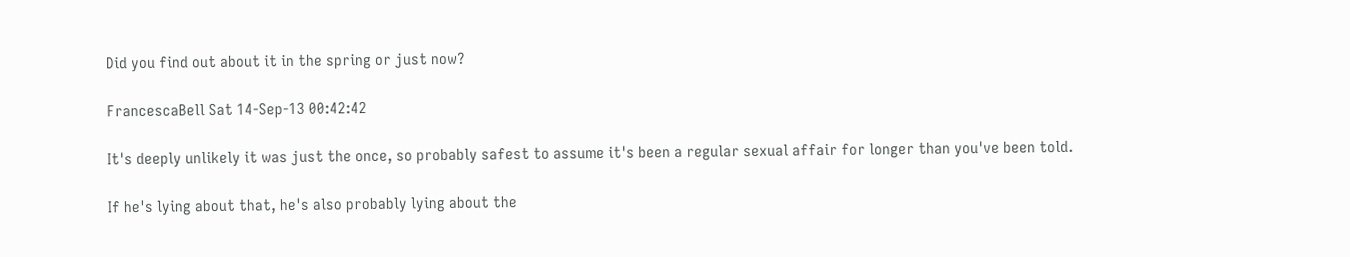Did you find out about it in the spring or just now?

FrancescaBell Sat 14-Sep-13 00:42:42

It's deeply unlikely it was just the once, so probably safest to assume it's been a regular sexual affair for longer than you've been told.

If he's lying about that, he's also probably lying about the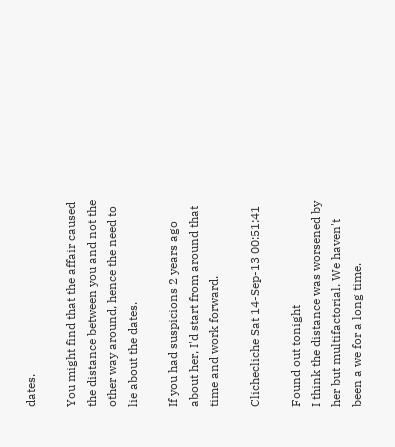dates.

You might find that the affair caused the distance between you and not the other way around, hence the need to lie about the dates.

If you had suspicions 2 years ago about her, I'd start from around that time and work forward.

Clichecliche Sat 14-Sep-13 00:51:41

Found out tonight
I think the distance was worsened by her but multifactorial. We haven't been a we for a long time.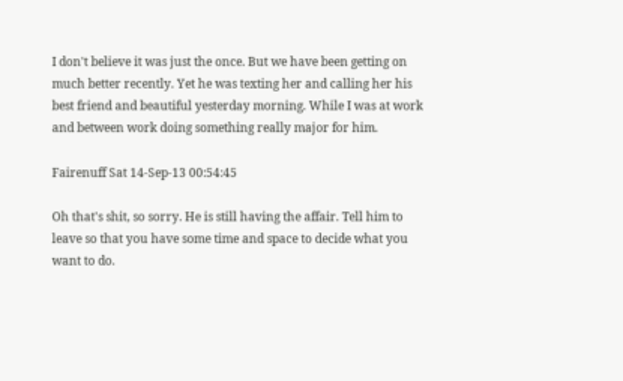I don't believe it was just the once. But we have been getting on much better recently. Yet he was texting her and calling her his best friend and beautiful yesterday morning. While I was at work and between work doing something really major for him.

Fairenuff Sat 14-Sep-13 00:54:45

Oh that's shit, so sorry. He is still having the affair. Tell him to leave so that you have some time and space to decide what you want to do.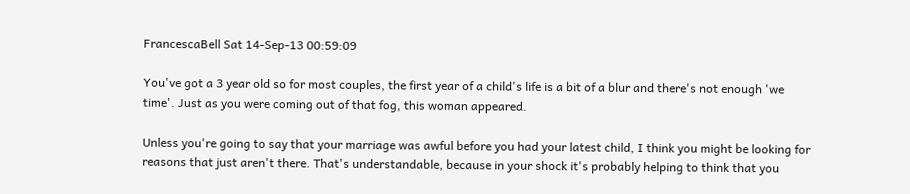FrancescaBell Sat 14-Sep-13 00:59:09

You've got a 3 year old so for most couples, the first year of a child's life is a bit of a blur and there's not enough 'we time'. Just as you were coming out of that fog, this woman appeared.

Unless you're going to say that your marriage was awful before you had your latest child, I think you might be looking for reasons that just aren't there. That's understandable, because in your shock it's probably helping to think that you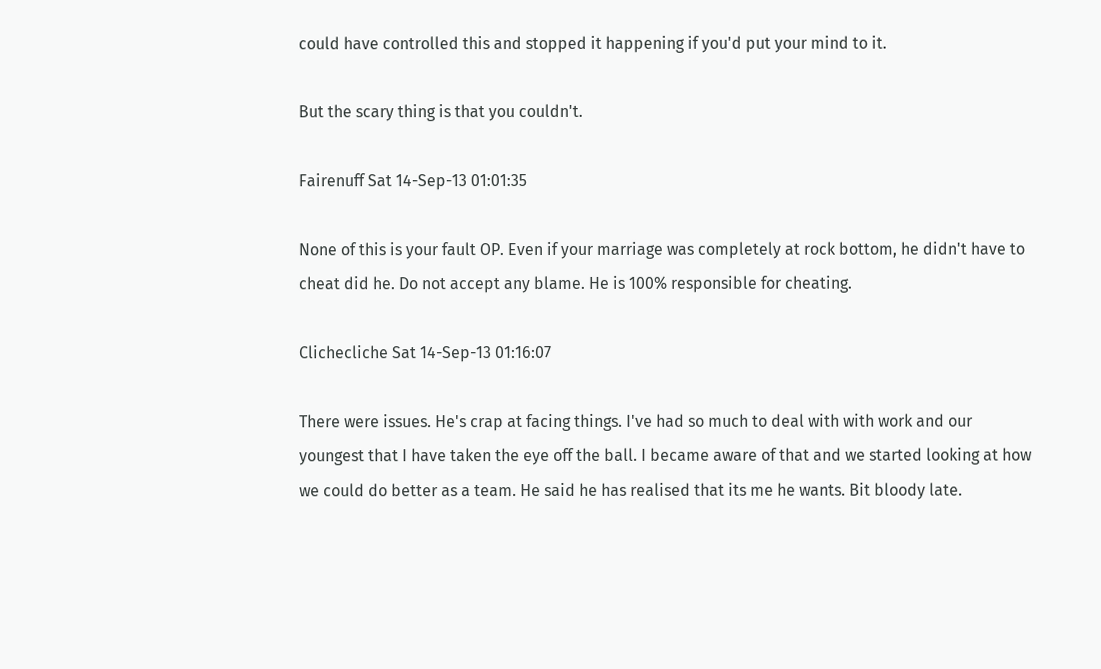could have controlled this and stopped it happening if you'd put your mind to it.

But the scary thing is that you couldn't.

Fairenuff Sat 14-Sep-13 01:01:35

None of this is your fault OP. Even if your marriage was completely at rock bottom, he didn't have to cheat did he. Do not accept any blame. He is 100% responsible for cheating.

Clichecliche Sat 14-Sep-13 01:16:07

There were issues. He's crap at facing things. I've had so much to deal with with work and our youngest that I have taken the eye off the ball. I became aware of that and we started looking at how we could do better as a team. He said he has realised that its me he wants. Bit bloody late.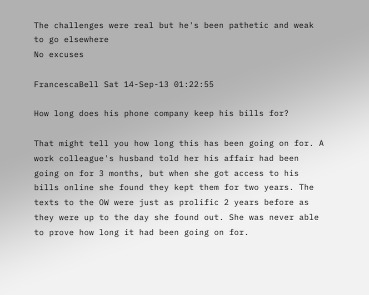The challenges were real but he's been pathetic and weak to go elsewhere
No excuses

FrancescaBell Sat 14-Sep-13 01:22:55

How long does his phone company keep his bills for?

That might tell you how long this has been going on for. A work colleague's husband told her his affair had been going on for 3 months, but when she got access to his bills online she found they kept them for two years. The texts to the OW were just as prolific 2 years before as they were up to the day she found out. She was never able to prove how long it had been going on for.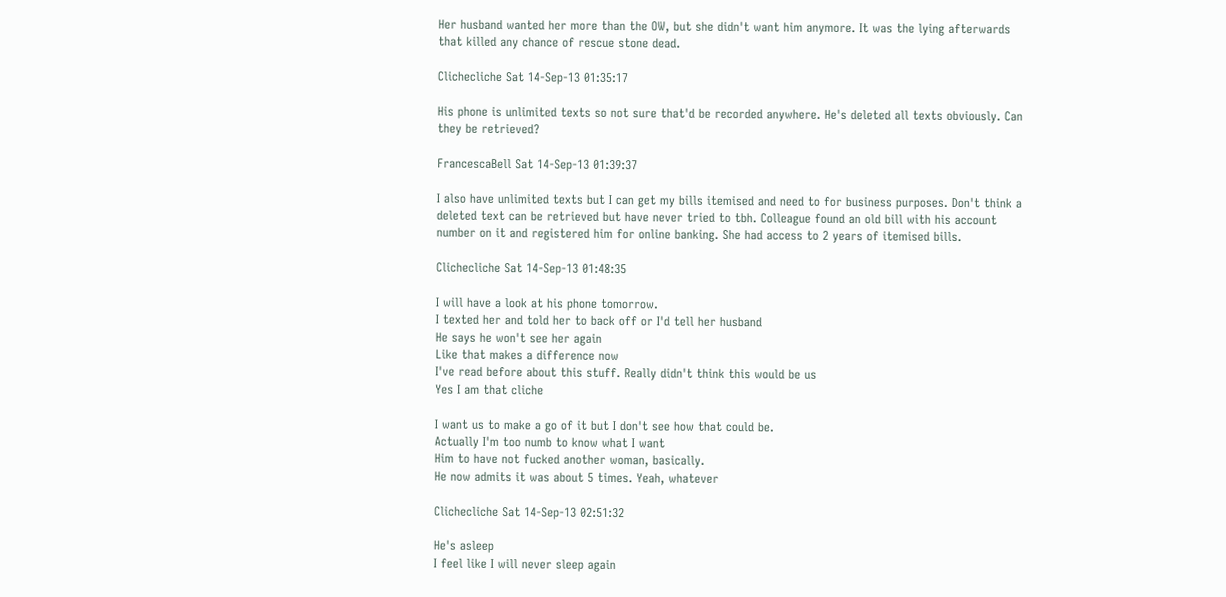Her husband wanted her more than the OW, but she didn't want him anymore. It was the lying afterwards that killed any chance of rescue stone dead.

Clichecliche Sat 14-Sep-13 01:35:17

His phone is unlimited texts so not sure that'd be recorded anywhere. He's deleted all texts obviously. Can they be retrieved?

FrancescaBell Sat 14-Sep-13 01:39:37

I also have unlimited texts but I can get my bills itemised and need to for business purposes. Don't think a deleted text can be retrieved but have never tried to tbh. Colleague found an old bill with his account number on it and registered him for online banking. She had access to 2 years of itemised bills.

Clichecliche Sat 14-Sep-13 01:48:35

I will have a look at his phone tomorrow.
I texted her and told her to back off or I'd tell her husband
He says he won't see her again
Like that makes a difference now
I've read before about this stuff. Really didn't think this would be us
Yes I am that cliche

I want us to make a go of it but I don't see how that could be.
Actually I'm too numb to know what I want
Him to have not fucked another woman, basically.
He now admits it was about 5 times. Yeah, whatever

Clichecliche Sat 14-Sep-13 02:51:32

He's asleep
I feel like I will never sleep again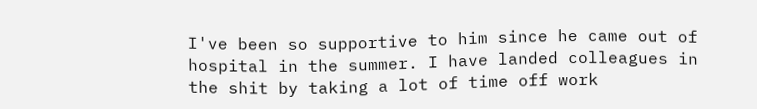I've been so supportive to him since he came out of hospital in the summer. I have landed colleagues in the shit by taking a lot of time off work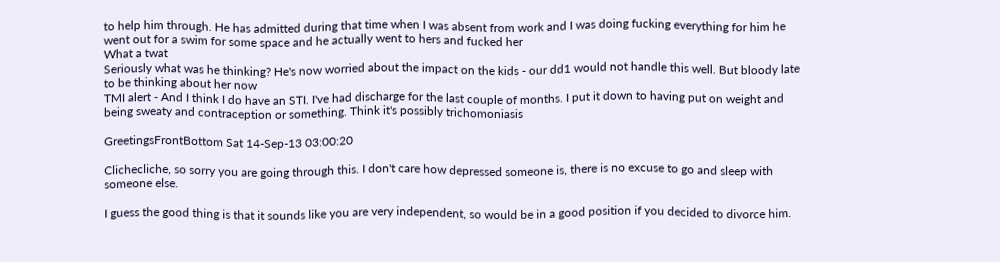to help him through. He has admitted during that time when I was absent from work and I was doing fucking everything for him he went out for a swim for some space and he actually went to hers and fucked her
What a twat
Seriously what was he thinking? He's now worried about the impact on the kids - our dd1 would not handle this well. But bloody late to be thinking about her now
TMI alert - And I think I do have an STI. I've had discharge for the last couple of months. I put it down to having put on weight and being sweaty and contraception or something. Think it's possibly trichomoniasis

GreetingsFrontBottom Sat 14-Sep-13 03:00:20

Clichecliche, so sorry you are going through this. I don't care how depressed someone is, there is no excuse to go and sleep with someone else.

I guess the good thing is that it sounds like you are very independent, so would be in a good position if you decided to divorce him.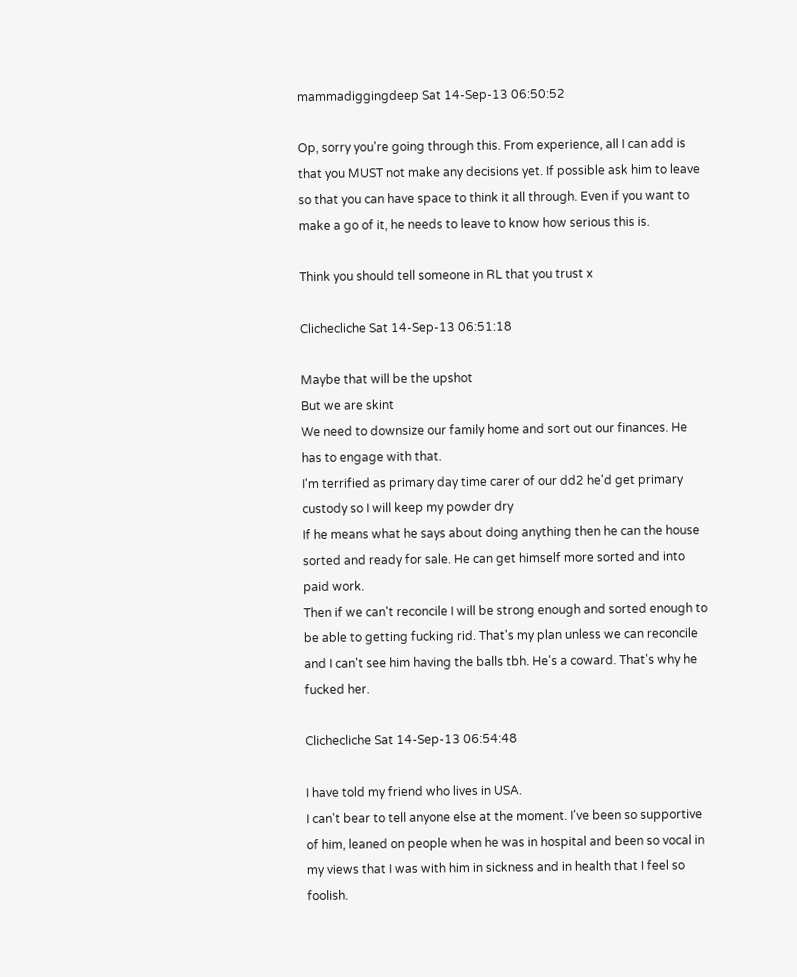mammadiggingdeep Sat 14-Sep-13 06:50:52

Op, sorry you're going through this. From experience, all I can add is that you MUST not make any decisions yet. If possible ask him to leave so that you can have space to think it all through. Even if you want to make a go of it, he needs to leave to know how serious this is.

Think you should tell someone in RL that you trust x

Clichecliche Sat 14-Sep-13 06:51:18

Maybe that will be the upshot
But we are skint
We need to downsize our family home and sort out our finances. He has to engage with that.
I'm terrified as primary day time carer of our dd2 he'd get primary custody so I will keep my powder dry
If he means what he says about doing anything then he can the house sorted and ready for sale. He can get himself more sorted and into paid work.
Then if we can't reconcile I will be strong enough and sorted enough to be able to getting fucking rid. That's my plan unless we can reconcile and I can't see him having the balls tbh. He's a coward. That's why he fucked her.

Clichecliche Sat 14-Sep-13 06:54:48

I have told my friend who lives in USA.
I can't bear to tell anyone else at the moment. I've been so supportive of him, leaned on people when he was in hospital and been so vocal in my views that I was with him in sickness and in health that I feel so foolish.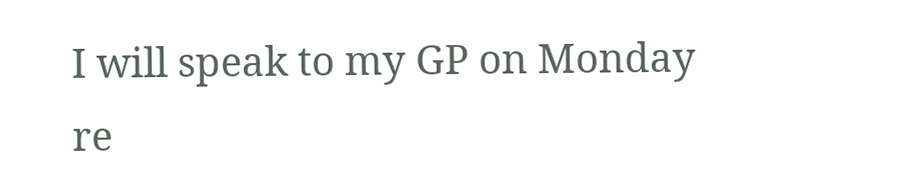I will speak to my GP on Monday re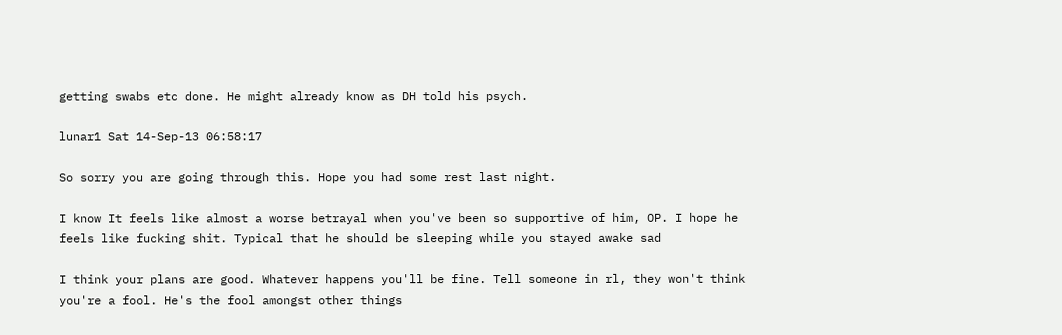getting swabs etc done. He might already know as DH told his psych.

lunar1 Sat 14-Sep-13 06:58:17

So sorry you are going through this. Hope you had some rest last night.

I know It feels like almost a worse betrayal when you've been so supportive of him, OP. I hope he feels like fucking shit. Typical that he should be sleeping while you stayed awake sad

I think your plans are good. Whatever happens you'll be fine. Tell someone in rl, they won't think you're a fool. He's the fool amongst other things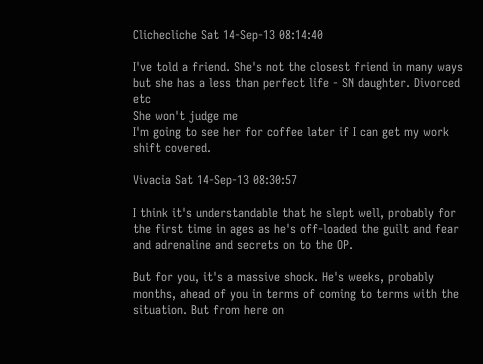Clichecliche Sat 14-Sep-13 08:14:40

I've told a friend. She's not the closest friend in many ways but she has a less than perfect life - SN daughter. Divorced etc
She won't judge me
I'm going to see her for coffee later if I can get my work shift covered.

Vivacia Sat 14-Sep-13 08:30:57

I think it's understandable that he slept well, probably for the first time in ages as he's off-loaded the guilt and fear and adrenaline and secrets on to the OP.

But for you, it's a massive shock. He's weeks, probably months, ahead of you in terms of coming to terms with the situation. But from here on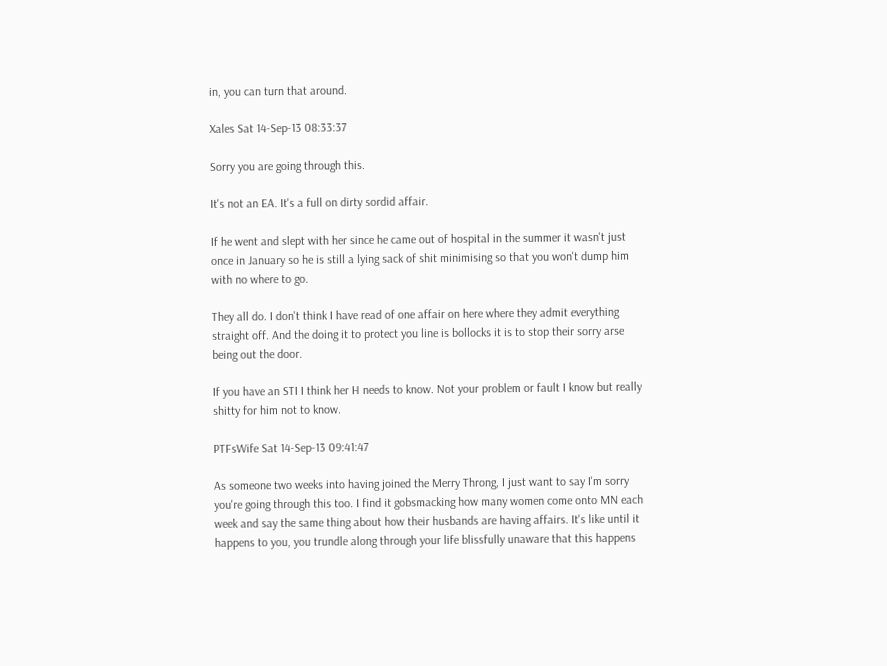in, you can turn that around.

Xales Sat 14-Sep-13 08:33:37

Sorry you are going through this.

It's not an EA. It's a full on dirty sordid affair.

If he went and slept with her since he came out of hospital in the summer it wasn't just once in January so he is still a lying sack of shit minimising so that you won't dump him with no where to go.

They all do. I don't think I have read of one affair on here where they admit everything straight off. And the doing it to protect you line is bollocks it is to stop their sorry arse being out the door.

If you have an STI I think her H needs to know. Not your problem or fault I know but really shitty for him not to know.

PTFsWife Sat 14-Sep-13 09:41:47

As someone two weeks into having joined the Merry Throng, I just want to say I'm sorry you're going through this too. I find it gobsmacking how many women come onto MN each week and say the same thing about how their husbands are having affairs. It's like until it happens to you, you trundle along through your life blissfully unaware that this happens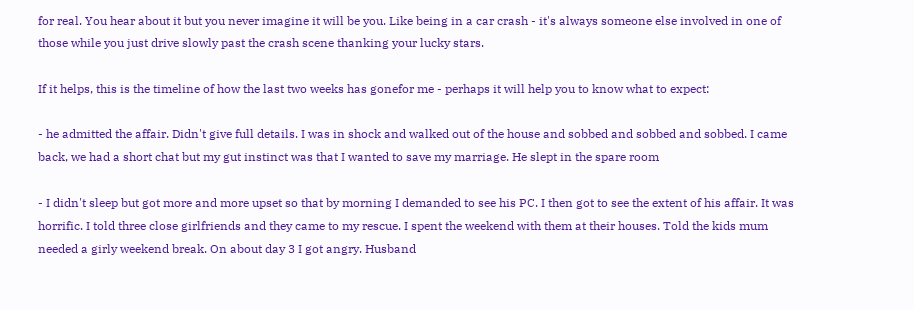for real. You hear about it but you never imagine it will be you. Like being in a car crash - it's always someone else involved in one of those while you just drive slowly past the crash scene thanking your lucky stars.

If it helps, this is the timeline of how the last two weeks has gonefor me - perhaps it will help you to know what to expect:

- he admitted the affair. Didn't give full details. I was in shock and walked out of the house and sobbed and sobbed and sobbed. I came back, we had a short chat but my gut instinct was that I wanted to save my marriage. He slept in the spare room

- I didn't sleep but got more and more upset so that by morning I demanded to see his PC. I then got to see the extent of his affair. It was horrific. I told three close girlfriends and they came to my rescue. I spent the weekend with them at their houses. Told the kids mum needed a girly weekend break. On about day 3 I got angry. Husband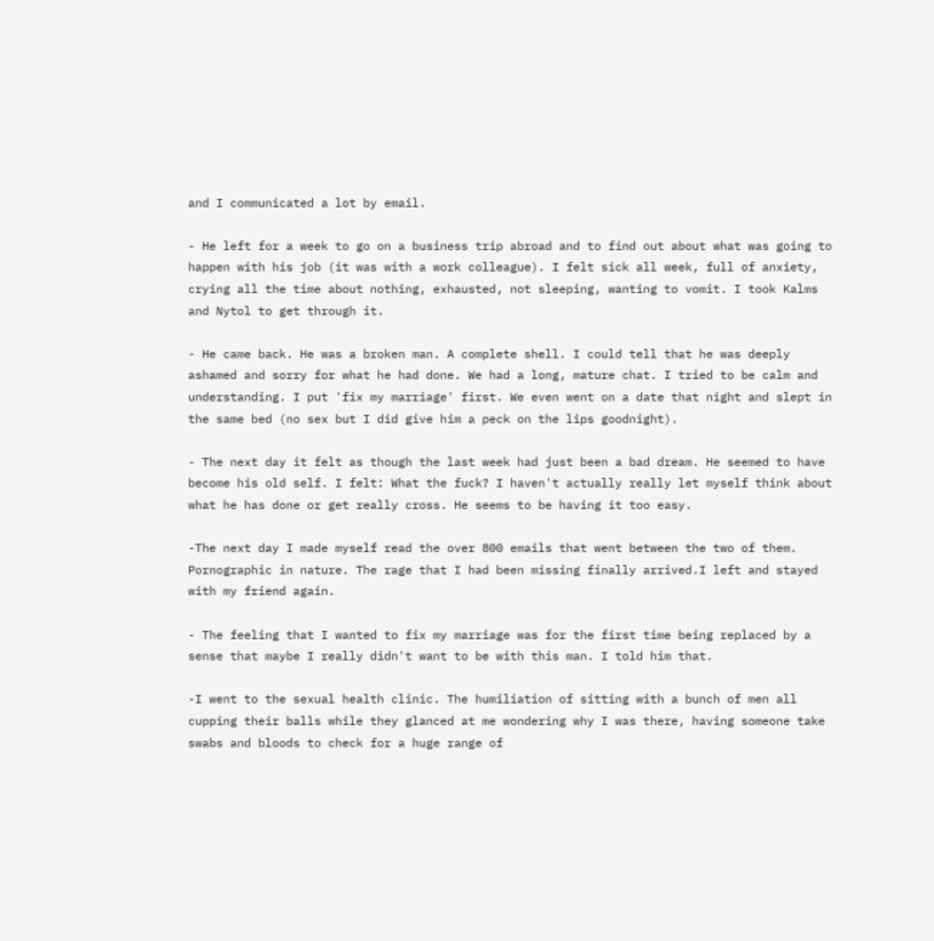and I communicated a lot by email.

- He left for a week to go on a business trip abroad and to find out about what was going to happen with his job (it was with a work colleague). I felt sick all week, full of anxiety, crying all the time about nothing, exhausted, not sleeping, wanting to vomit. I took Kalms and Nytol to get through it.

- He came back. He was a broken man. A complete shell. I could tell that he was deeply ashamed and sorry for what he had done. We had a long, mature chat. I tried to be calm and understanding. I put 'fix my marriage' first. We even went on a date that night and slept in the same bed (no sex but I did give him a peck on the lips goodnight).

- The next day it felt as though the last week had just been a bad dream. He seemed to have become his old self. I felt: What the fuck? I haven't actually really let myself think about what he has done or get really cross. He seems to be having it too easy.

-The next day I made myself read the over 800 emails that went between the two of them. Pornographic in nature. The rage that I had been missing finally arrived.I left and stayed with my friend again.

- The feeling that I wanted to fix my marriage was for the first time being replaced by a sense that maybe I really didn't want to be with this man. I told him that.

-I went to the sexual health clinic. The humiliation of sitting with a bunch of men all cupping their balls while they glanced at me wondering why I was there, having someone take swabs and bloods to check for a huge range of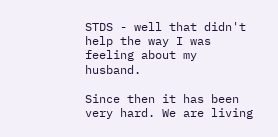STDS - well that didn't help the way I was feeling about my husband.

Since then it has been very hard. We are living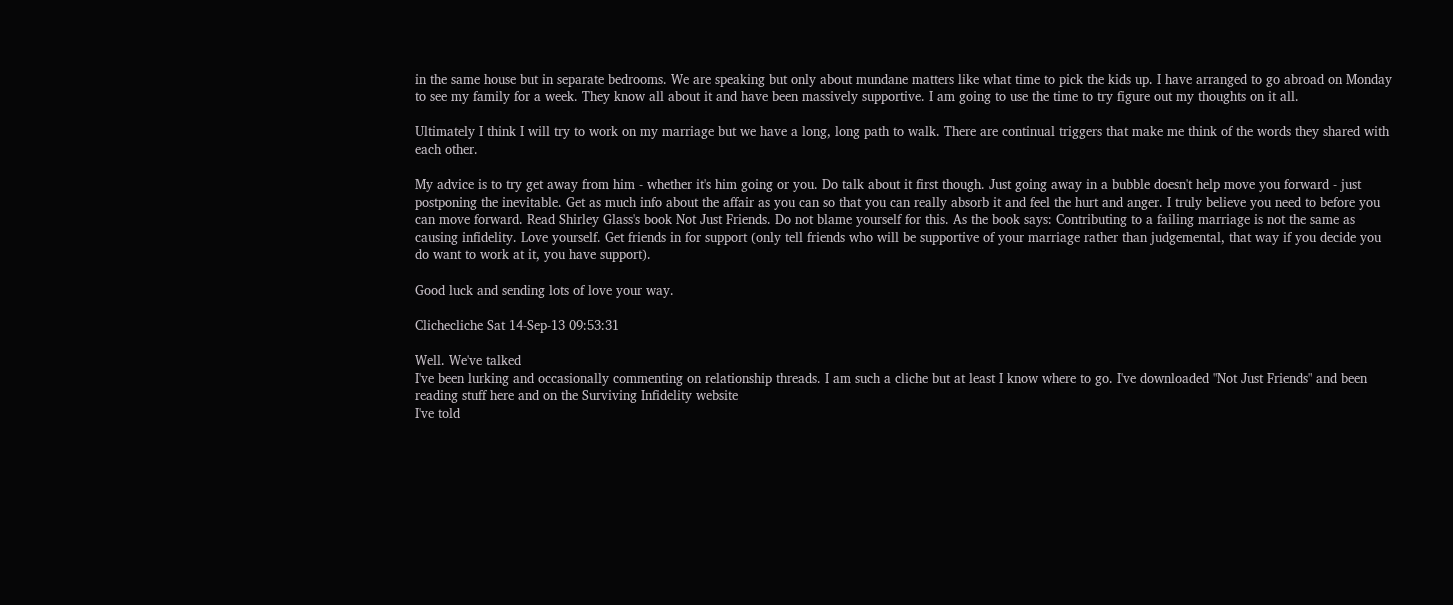in the same house but in separate bedrooms. We are speaking but only about mundane matters like what time to pick the kids up. I have arranged to go abroad on Monday to see my family for a week. They know all about it and have been massively supportive. I am going to use the time to try figure out my thoughts on it all.

Ultimately I think I will try to work on my marriage but we have a long, long path to walk. There are continual triggers that make me think of the words they shared with each other.

My advice is to try get away from him - whether it's him going or you. Do talk about it first though. Just going away in a bubble doesn't help move you forward - just postponing the inevitable. Get as much info about the affair as you can so that you can really absorb it and feel the hurt and anger. I truly believe you need to before you can move forward. Read Shirley Glass's book Not Just Friends. Do not blame yourself for this. As the book says: Contributing to a failing marriage is not the same as causing infidelity. Love yourself. Get friends in for support (only tell friends who will be supportive of your marriage rather than judgemental, that way if you decide you do want to work at it, you have support).

Good luck and sending lots of love your way.

Clichecliche Sat 14-Sep-13 09:53:31

Well. We've talked
I've been lurking and occasionally commenting on relationship threads. I am such a cliche but at least I know where to go. I've downloaded "Not Just Friends" and been reading stuff here and on the Surviving Infidelity website
I've told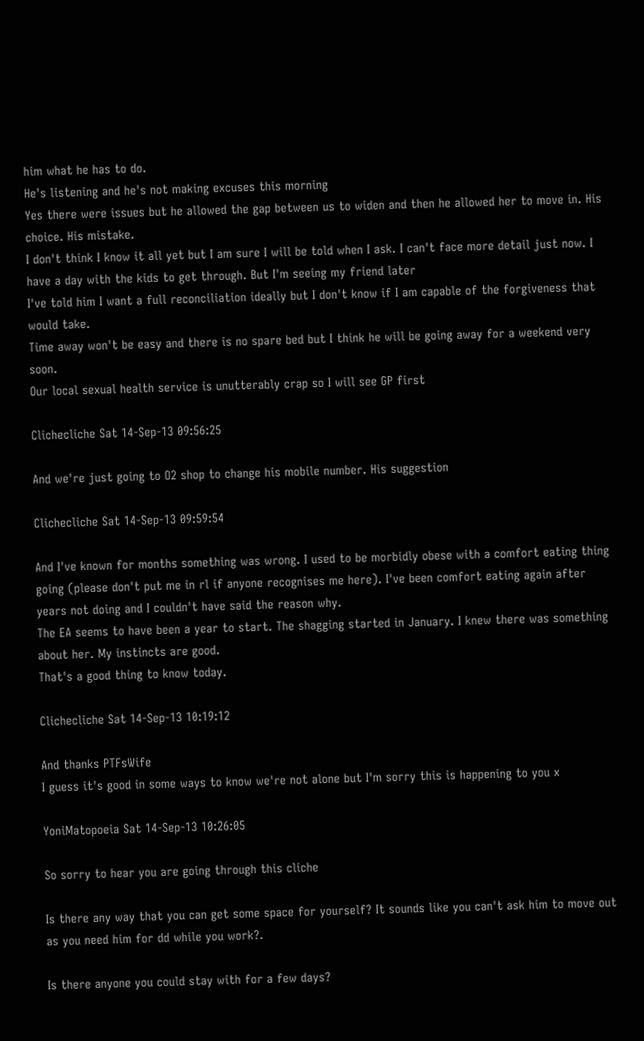him what he has to do.
He's listening and he's not making excuses this morning
Yes there were issues but he allowed the gap between us to widen and then he allowed her to move in. His choice. His mistake.
I don't think I know it all yet but I am sure I will be told when I ask. I can't face more detail just now. I have a day with the kids to get through. But I'm seeing my friend later
I've told him I want a full reconciliation ideally but I don't know if I am capable of the forgiveness that would take.
Time away won't be easy and there is no spare bed but I think he will be going away for a weekend very soon.
Our local sexual health service is unutterably crap so I will see GP first

Clichecliche Sat 14-Sep-13 09:56:25

And we're just going to O2 shop to change his mobile number. His suggestion

Clichecliche Sat 14-Sep-13 09:59:54

And I've known for months something was wrong. I used to be morbidly obese with a comfort eating thing going (please don't put me in rl if anyone recognises me here). I've been comfort eating again after years not doing and I couldn't have said the reason why.
The EA seems to have been a year to start. The shagging started in January. I knew there was something about her. My instincts are good.
That's a good thing to know today.

Clichecliche Sat 14-Sep-13 10:19:12

And thanks PTFsWife
I guess it's good in some ways to know we're not alone but I'm sorry this is happening to you x

YoniMatopoeia Sat 14-Sep-13 10:26:05

So sorry to hear you are going through this cliche

Is there any way that you can get some space for yourself? It sounds like you can't ask him to move out as you need him for dd while you work?.

Is there anyone you could stay with for a few days?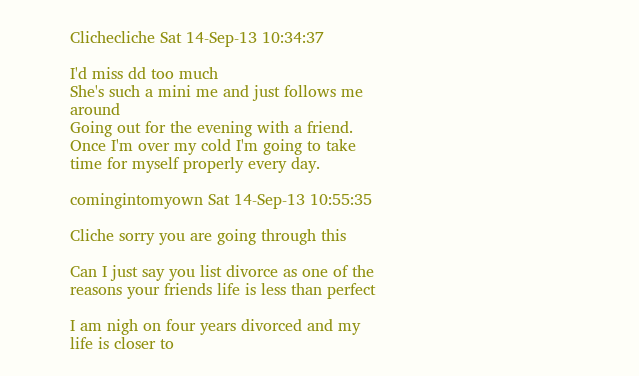Clichecliche Sat 14-Sep-13 10:34:37

I'd miss dd too much
She's such a mini me and just follows me around
Going out for the evening with a friend. Once I'm over my cold I'm going to take time for myself properly every day.

comingintomyown Sat 14-Sep-13 10:55:35

Cliche sorry you are going through this

Can I just say you list divorce as one of the reasons your friends life is less than perfect

I am nigh on four years divorced and my life is closer to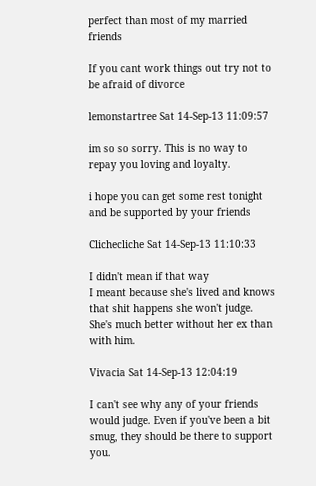perfect than most of my married friends

If you cant work things out try not to be afraid of divorce

lemonstartree Sat 14-Sep-13 11:09:57

im so so sorry. This is no way to repay you loving and loyalty.

i hope you can get some rest tonight and be supported by your friends

Clichecliche Sat 14-Sep-13 11:10:33

I didn't mean if that way
I meant because she's lived and knows that shit happens she won't judge. She's much better without her ex than with him.

Vivacia Sat 14-Sep-13 12:04:19

I can't see why any of your friends would judge. Even if you've been a bit smug, they should be there to support you.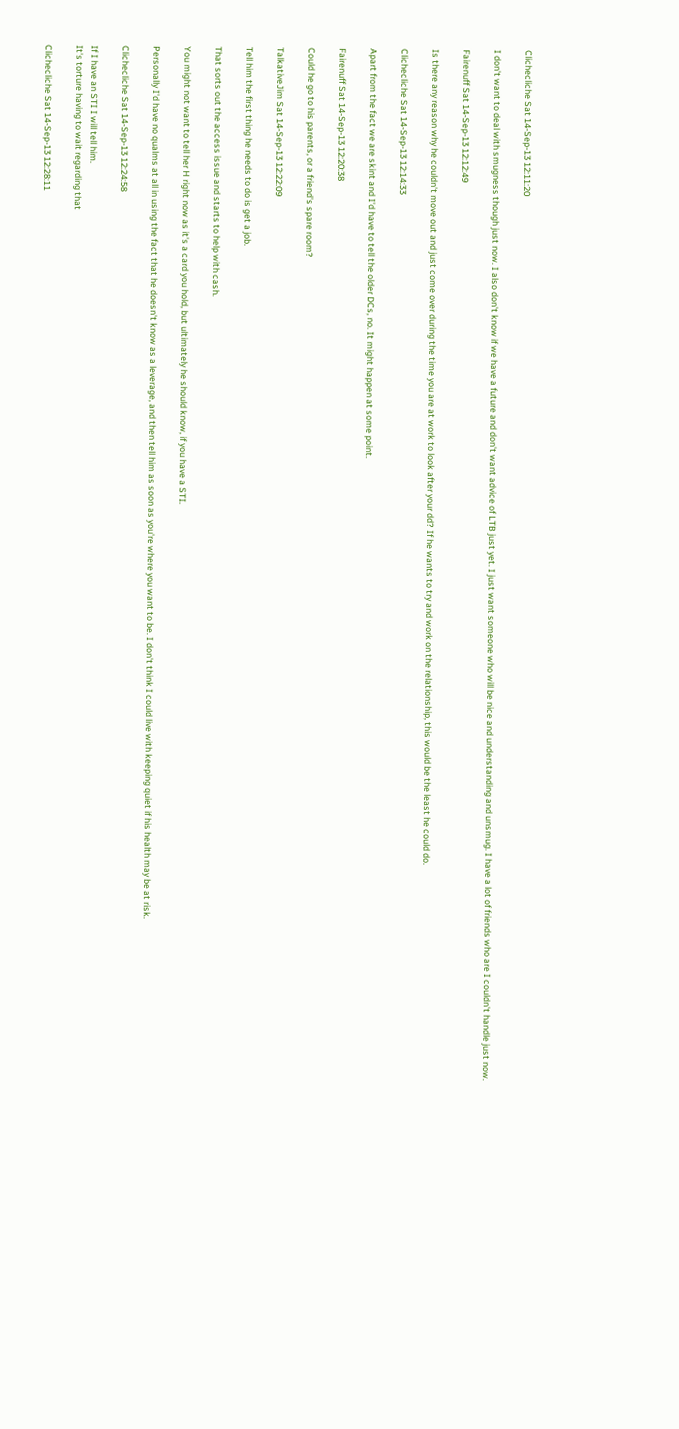Clichecliche Sat 14-Sep-13 12:11:20

I don't want to deal with smugness though just now. I also don't know if we have a future and don't want advice of LTB just yet. I just want someone who will be nice and understanding and unsmug. I have a lot of friends who are I couldn't handle just now.

Fairenuff Sat 14-Sep-13 12:12:49

Is there any reason why he couldn't move out and just come over during the time you are at work to look after your dd? If he wants to try and work on the relationship, this would be the least he could do.

Clichecliche Sat 14-Sep-13 12:14:33

Apart from the fact we are skint and I'd have to tell the older DCs, no. It might happen at some point.

Fairenuff Sat 14-Sep-13 12:20:38

Could he go to his parents, or a friend's spare room?

TalkativeJim Sat 14-Sep-13 12:22:09

Tell him the first thing he needs to do is get a job.

That sorts out the access issue and starts to help with cash.

You might not want to tell her H right now as it's a card you hold, but ultimately he should know, if you have a STI.

Personally I'd have no qualms at all in using the fact that he doesn't know as a leverage, and then tell him as soon as you're where you want to be. I don't think I could live with keeping quiet if his health may be at risk.

Clichecliche Sat 14-Sep-13 12:24:58

If I have an STI I will tell him.
It's torture having to wait regarding that

Clichecliche Sat 14-Sep-13 12:28:11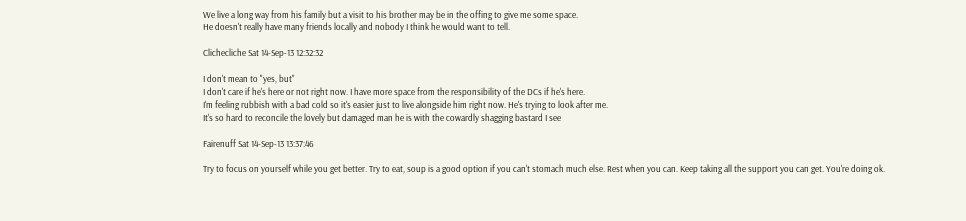We live a long way from his family but a visit to his brother may be in the offing to give me some space.
He doesn't really have many friends locally and nobody I think he would want to tell.

Clichecliche Sat 14-Sep-13 12:32:32

I don't mean to "yes, but"
I don't care if he's here or not right now. I have more space from the responsibility of the DCs if he's here.
I'm feeling rubbish with a bad cold so it's easier just to live alongside him right now. He's trying to look after me.
It's so hard to reconcile the lovely but damaged man he is with the cowardly shagging bastard I see

Fairenuff Sat 14-Sep-13 13:37:46

Try to focus on yourself while you get better. Try to eat, soup is a good option if you can't stomach much else. Rest when you can. Keep taking all the support you can get. You're doing ok.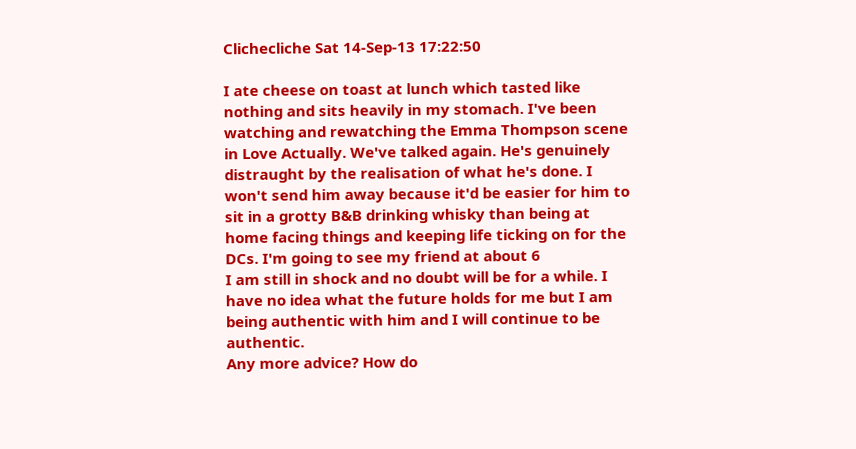Clichecliche Sat 14-Sep-13 17:22:50

I ate cheese on toast at lunch which tasted like nothing and sits heavily in my stomach. I've been watching and rewatching the Emma Thompson scene in Love Actually. We've talked again. He's genuinely distraught by the realisation of what he's done. I won't send him away because it'd be easier for him to sit in a grotty B&B drinking whisky than being at home facing things and keeping life ticking on for the DCs. I'm going to see my friend at about 6
I am still in shock and no doubt will be for a while. I have no idea what the future holds for me but I am being authentic with him and I will continue to be authentic.
Any more advice? How do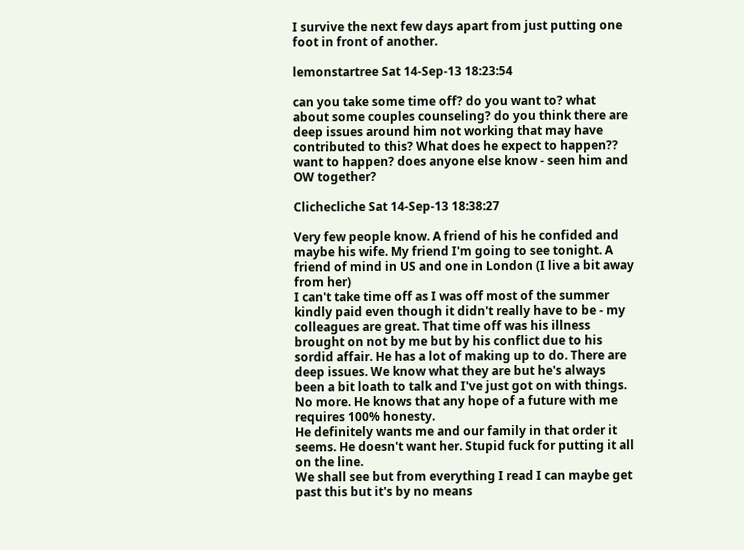I survive the next few days apart from just putting one foot in front of another.

lemonstartree Sat 14-Sep-13 18:23:54

can you take some time off? do you want to? what about some couples counseling? do you think there are deep issues around him not working that may have contributed to this? What does he expect to happen?? want to happen? does anyone else know - seen him and OW together?

Clichecliche Sat 14-Sep-13 18:38:27

Very few people know. A friend of his he confided and maybe his wife. My friend I'm going to see tonight. A friend of mind in US and one in London (I live a bit away from her)
I can't take time off as I was off most of the summer kindly paid even though it didn't really have to be - my colleagues are great. That time off was his illness brought on not by me but by his conflict due to his sordid affair. He has a lot of making up to do. There are deep issues. We know what they are but he's always been a bit loath to talk and I've just got on with things. No more. He knows that any hope of a future with me requires 100% honesty.
He definitely wants me and our family in that order it seems. He doesn't want her. Stupid fuck for putting it all on the line.
We shall see but from everything I read I can maybe get past this but it's by no means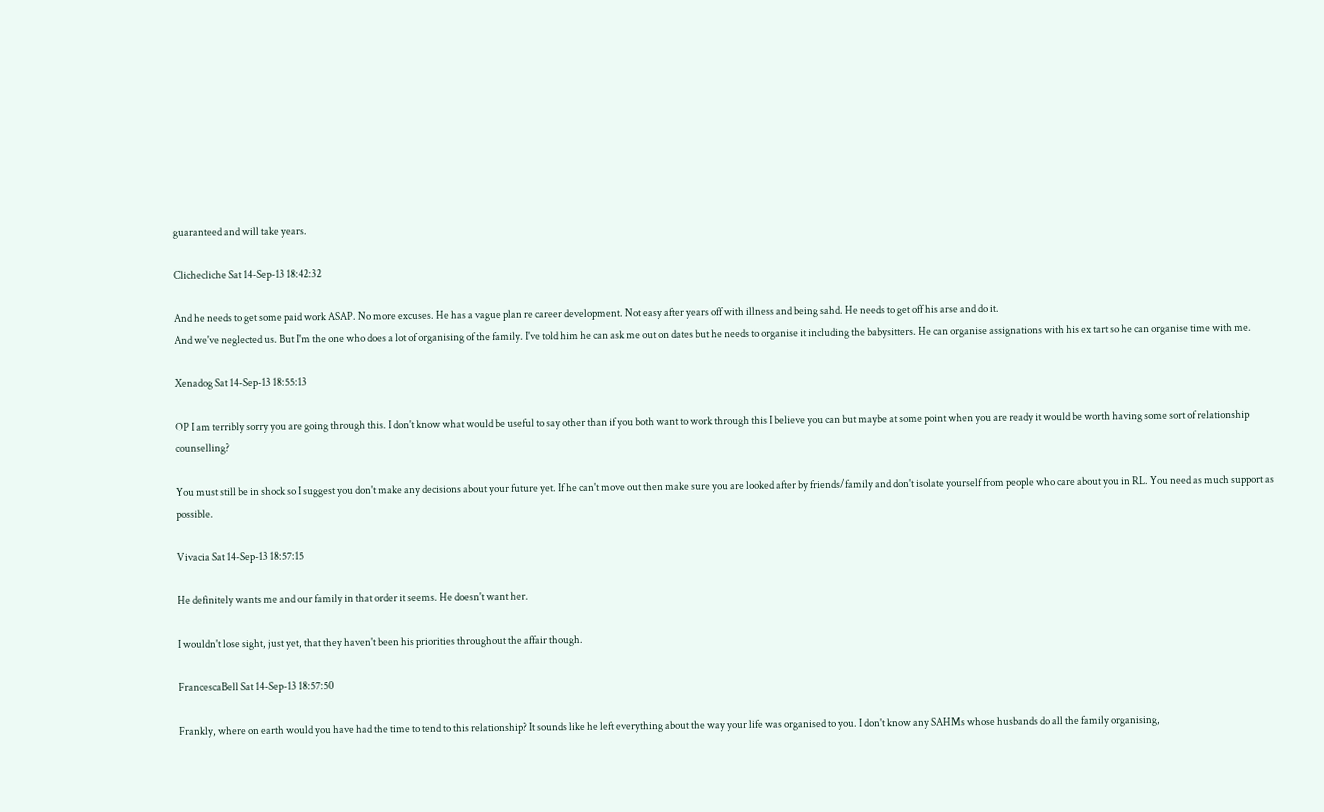guaranteed and will take years.

Clichecliche Sat 14-Sep-13 18:42:32

And he needs to get some paid work ASAP. No more excuses. He has a vague plan re career development. Not easy after years off with illness and being sahd. He needs to get off his arse and do it.
And we've neglected us. But I'm the one who does a lot of organising of the family. I've told him he can ask me out on dates but he needs to organise it including the babysitters. He can organise assignations with his ex tart so he can organise time with me.

Xenadog Sat 14-Sep-13 18:55:13

OP I am terribly sorry you are going through this. I don't know what would be useful to say other than if you both want to work through this I believe you can but maybe at some point when you are ready it would be worth having some sort of relationship counselling?

You must still be in shock so I suggest you don't make any decisions about your future yet. If he can't move out then make sure you are looked after by friends/family and don't isolate yourself from people who care about you in RL. You need as much support as possible.

Vivacia Sat 14-Sep-13 18:57:15

He definitely wants me and our family in that order it seems. He doesn't want her.

I wouldn't lose sight, just yet, that they haven't been his priorities throughout the affair though.

FrancescaBell Sat 14-Sep-13 18:57:50

Frankly, where on earth would you have had the time to tend to this relationship? It sounds like he left everything about the way your life was organised to you. I don't know any SAHMs whose husbands do all the family organising,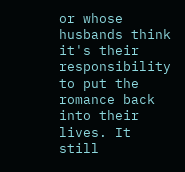or whose husbands think it's their responsibility to put the romance back into their lives. It still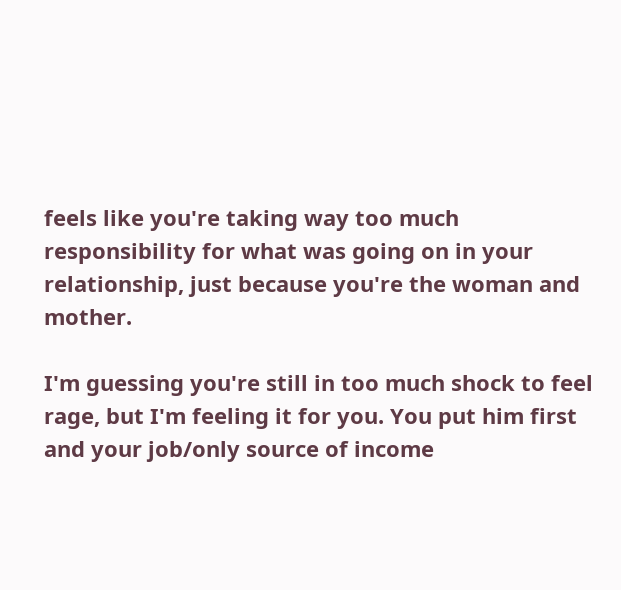feels like you're taking way too much responsibility for what was going on in your relationship, just because you're the woman and mother.

I'm guessing you're still in too much shock to feel rage, but I'm feeling it for you. You put him first and your job/only source of income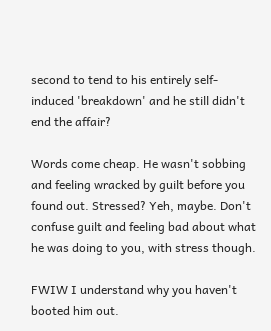second to tend to his entirely self-induced 'breakdown' and he still didn't end the affair?

Words come cheap. He wasn't sobbing and feeling wracked by guilt before you found out. Stressed? Yeh, maybe. Don't confuse guilt and feeling bad about what he was doing to you, with stress though.

FWIW I understand why you haven't booted him out.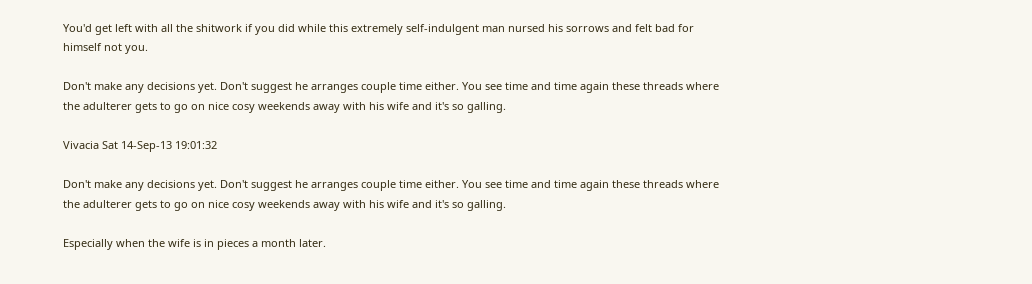You'd get left with all the shitwork if you did while this extremely self-indulgent man nursed his sorrows and felt bad for himself not you.

Don't make any decisions yet. Don't suggest he arranges couple time either. You see time and time again these threads where the adulterer gets to go on nice cosy weekends away with his wife and it's so galling.

Vivacia Sat 14-Sep-13 19:01:32

Don't make any decisions yet. Don't suggest he arranges couple time either. You see time and time again these threads where the adulterer gets to go on nice cosy weekends away with his wife and it's so galling.

Especially when the wife is in pieces a month later.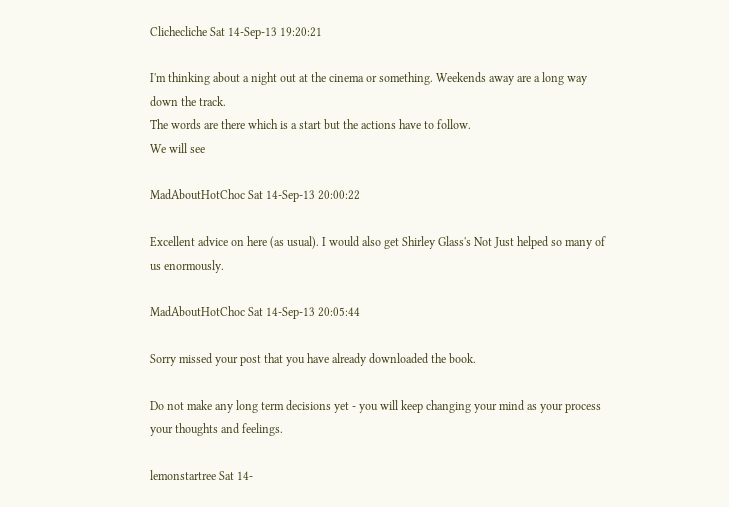Clichecliche Sat 14-Sep-13 19:20:21

I'm thinking about a night out at the cinema or something. Weekends away are a long way down the track.
The words are there which is a start but the actions have to follow.
We will see

MadAboutHotChoc Sat 14-Sep-13 20:00:22

Excellent advice on here (as usual). I would also get Shirley Glass's Not Just helped so many of us enormously.

MadAboutHotChoc Sat 14-Sep-13 20:05:44

Sorry missed your post that you have already downloaded the book.

Do not make any long term decisions yet - you will keep changing your mind as your process your thoughts and feelings.

lemonstartree Sat 14-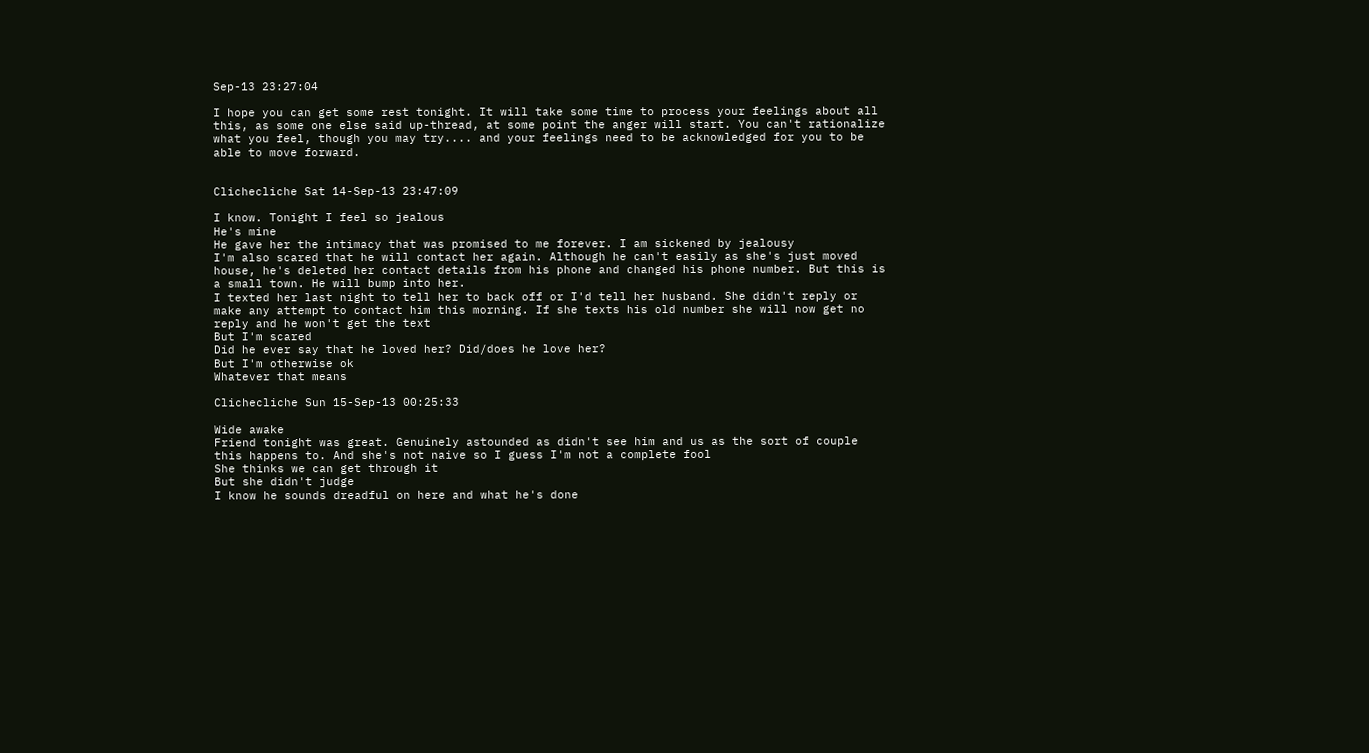Sep-13 23:27:04

I hope you can get some rest tonight. It will take some time to process your feelings about all this, as some one else said up-thread, at some point the anger will start. You can't rationalize what you feel, though you may try.... and your feelings need to be acknowledged for you to be able to move forward.


Clichecliche Sat 14-Sep-13 23:47:09

I know. Tonight I feel so jealous
He's mine
He gave her the intimacy that was promised to me forever. I am sickened by jealousy
I'm also scared that he will contact her again. Although he can't easily as she's just moved house, he's deleted her contact details from his phone and changed his phone number. But this is a small town. He will bump into her.
I texted her last night to tell her to back off or I'd tell her husband. She didn't reply or make any attempt to contact him this morning. If she texts his old number she will now get no reply and he won't get the text
But I'm scared
Did he ever say that he loved her? Did/does he love her?
But I'm otherwise ok
Whatever that means

Clichecliche Sun 15-Sep-13 00:25:33

Wide awake
Friend tonight was great. Genuinely astounded as didn't see him and us as the sort of couple this happens to. And she's not naive so I guess I'm not a complete fool
She thinks we can get through it
But she didn't judge
I know he sounds dreadful on here and what he's done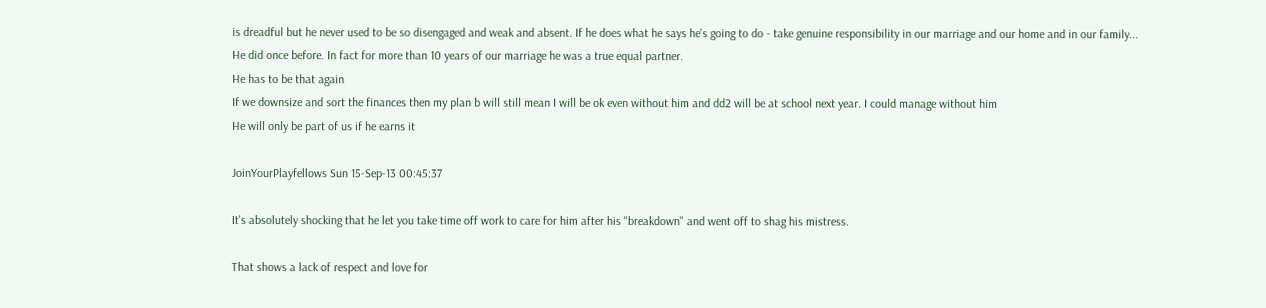is dreadful but he never used to be so disengaged and weak and absent. If he does what he says he's going to do - take genuine responsibility in our marriage and our home and in our family...
He did once before. In fact for more than 10 years of our marriage he was a true equal partner.
He has to be that again
If we downsize and sort the finances then my plan b will still mean I will be ok even without him and dd2 will be at school next year. I could manage without him
He will only be part of us if he earns it

JoinYourPlayfellows Sun 15-Sep-13 00:45:37

It's absolutely shocking that he let you take time off work to care for him after his "breakdown" and went off to shag his mistress.

That shows a lack of respect and love for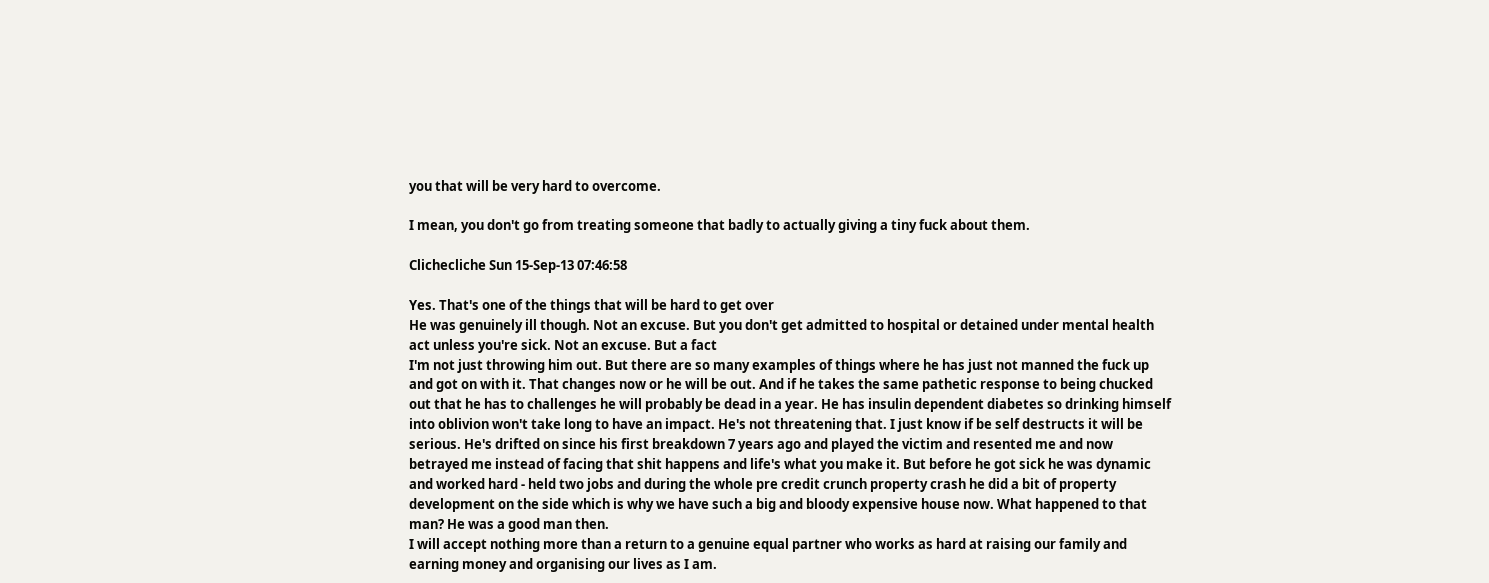you that will be very hard to overcome.

I mean, you don't go from treating someone that badly to actually giving a tiny fuck about them.

Clichecliche Sun 15-Sep-13 07:46:58

Yes. That's one of the things that will be hard to get over
He was genuinely ill though. Not an excuse. But you don't get admitted to hospital or detained under mental health act unless you're sick. Not an excuse. But a fact
I'm not just throwing him out. But there are so many examples of things where he has just not manned the fuck up and got on with it. That changes now or he will be out. And if he takes the same pathetic response to being chucked out that he has to challenges he will probably be dead in a year. He has insulin dependent diabetes so drinking himself into oblivion won't take long to have an impact. He's not threatening that. I just know if be self destructs it will be serious. He's drifted on since his first breakdown 7 years ago and played the victim and resented me and now betrayed me instead of facing that shit happens and life's what you make it. But before he got sick he was dynamic and worked hard - held two jobs and during the whole pre credit crunch property crash he did a bit of property development on the side which is why we have such a big and bloody expensive house now. What happened to that man? He was a good man then.
I will accept nothing more than a return to a genuine equal partner who works as hard at raising our family and earning money and organising our lives as I am.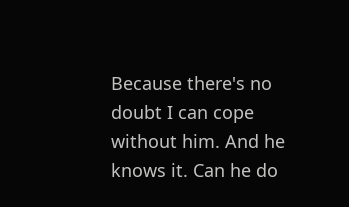Because there's no doubt I can cope without him. And he knows it. Can he do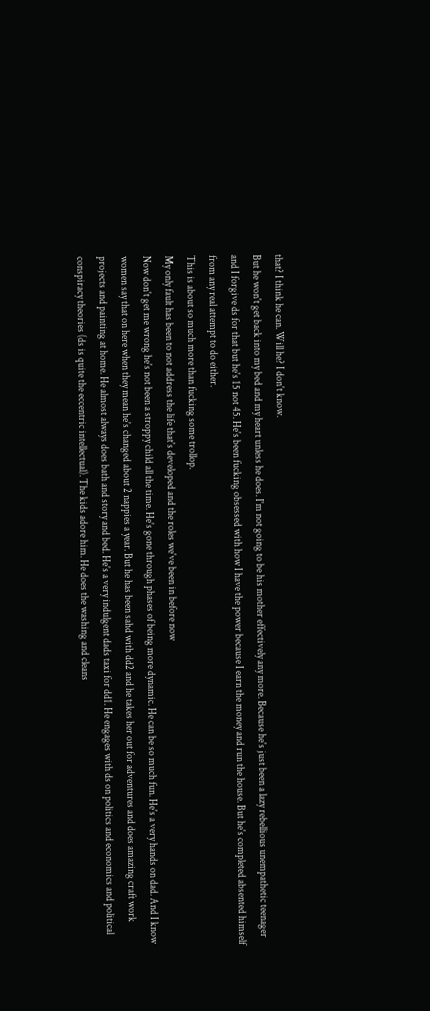that? I think he can. Will he? I don't know.
But he won't get back into my bed and my heart unless he does. I'm not going to be his mother effectively any more. Because he's just been a lazy rebellious unempathetic teenager and I forgive ds for that but he's 15 not 45. He's been fucking obsessed with how I have the power because I earn the money and run the house. But he's completed absented himself from any real attempt to do either.
This is about so much more than fucking some trollop.
My only fault has been to not address the life that's developed and the roles we've been in before now
Now don't get me wrong he's not been a stroppy child all the time. He's gone through phases of being more dynamic. He can be so much fun. He's a very hands on dad. And I know women say that on here when they mean he's changed about 2 nappies a year. But he has been sahd with dd2 and he takes her out for adventures and does amazing craft work projects and painting at home. He almost always does bath and story and bed. He's a very indulgent dads taxi for dd1. He engages with ds on politics and economics and political conspiracy theories (ds is quite the eccentric intellectual). The kids adore him. He does the washing and cleans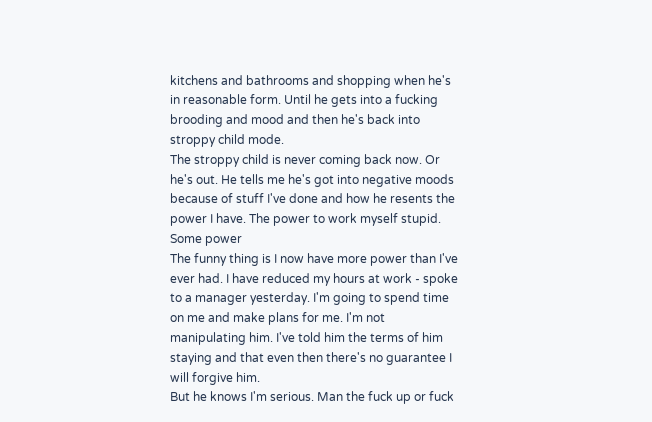kitchens and bathrooms and shopping when he's in reasonable form. Until he gets into a fucking brooding and mood and then he's back into stroppy child mode.
The stroppy child is never coming back now. Or he's out. He tells me he's got into negative moods because of stuff I've done and how he resents the power I have. The power to work myself stupid. Some power
The funny thing is I now have more power than I've ever had. I have reduced my hours at work - spoke to a manager yesterday. I'm going to spend time on me and make plans for me. I'm not manipulating him. I've told him the terms of him staying and that even then there's no guarantee I will forgive him.
But he knows I'm serious. Man the fuck up or fuck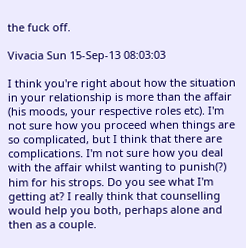the fuck off.

Vivacia Sun 15-Sep-13 08:03:03

I think you're right about how the situation in your relationship is more than the affair (his moods, your respective roles etc). I'm not sure how you proceed when things are so complicated, but I think that there are complications. I'm not sure how you deal with the affair whilst wanting to punish(?) him for his strops. Do you see what I'm getting at? I really think that counselling would help you both, perhaps alone and then as a couple.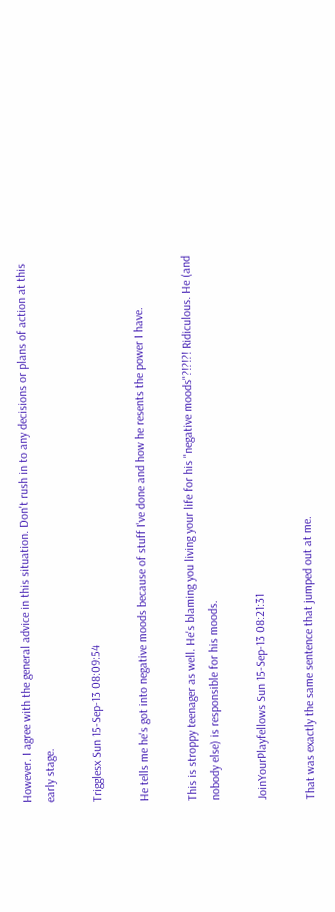However. I agree with the general advice in this situation. Don't rush in to any decisions or plans of action at this early stage.

Trigglesx Sun 15-Sep-13 08:09:54

He tells me he's got into negative moods because of stuff I've done and how he resents the power I have.

This is stroppy teenager as well. He's blaming you living your life for his "negative moods"?!?!?! Ridiculous. He (and nobody else) is responsible for his moods.

JoinYourPlayfellows Sun 15-Sep-13 08:21:31

That was exactly the same sentence that jumped out at me.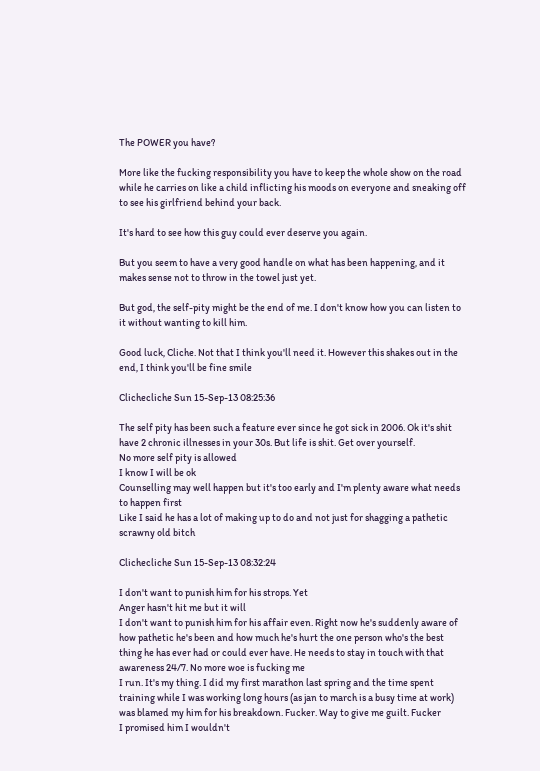The POWER you have?

More like the fucking responsibility you have to keep the whole show on the road while he carries on like a child inflicting his moods on everyone and sneaking off to see his girlfriend behind your back.

It's hard to see how this guy could ever deserve you again.

But you seem to have a very good handle on what has been happening, and it makes sense not to throw in the towel just yet.

But god, the self-pity might be the end of me. I don't know how you can listen to it without wanting to kill him.

Good luck, Cliche. Not that I think you'll need it. However this shakes out in the end, I think you'll be fine smile

Clichecliche Sun 15-Sep-13 08:25:36

The self pity has been such a feature ever since he got sick in 2006. Ok it's shit have 2 chronic illnesses in your 30s. But life is shit. Get over yourself.
No more self pity is allowed
I know I will be ok
Counselling may well happen but it's too early and I'm plenty aware what needs to happen first
Like I said he has a lot of making up to do and not just for shagging a pathetic scrawny old bitch

Clichecliche Sun 15-Sep-13 08:32:24

I don't want to punish him for his strops. Yet
Anger hasn't hit me but it will
I don't want to punish him for his affair even. Right now he's suddenly aware of how pathetic he's been and how much he's hurt the one person who's the best thing he has ever had or could ever have. He needs to stay in touch with that awareness 24/7. No more woe is fucking me
I run. It's my thing. I did my first marathon last spring and the time spent training while I was working long hours (as jan to march is a busy time at work) was blamed my him for his breakdown. Fucker. Way to give me guilt. Fucker
I promised him I wouldn't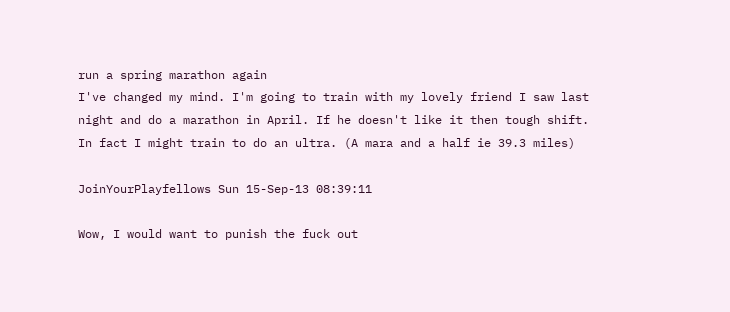run a spring marathon again
I've changed my mind. I'm going to train with my lovely friend I saw last night and do a marathon in April. If he doesn't like it then tough shift. In fact I might train to do an ultra. (A mara and a half ie 39.3 miles)

JoinYourPlayfellows Sun 15-Sep-13 08:39:11

Wow, I would want to punish the fuck out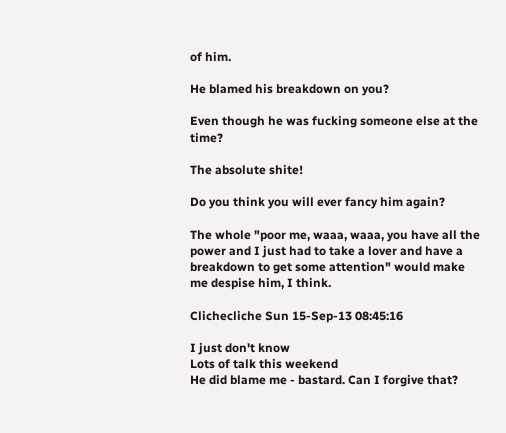of him.

He blamed his breakdown on you?

Even though he was fucking someone else at the time?

The absolute shite!

Do you think you will ever fancy him again?

The whole "poor me, waaa, waaa, you have all the power and I just had to take a lover and have a breakdown to get some attention" would make me despise him, I think.

Clichecliche Sun 15-Sep-13 08:45:16

I just don't know
Lots of talk this weekend
He did blame me - bastard. Can I forgive that?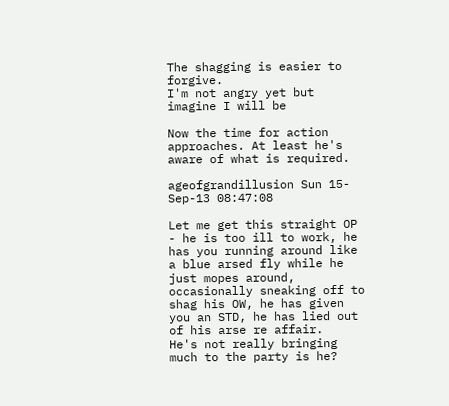The shagging is easier to forgive.
I'm not angry yet but imagine I will be

Now the time for action approaches. At least he's aware of what is required.

ageofgrandillusion Sun 15-Sep-13 08:47:08

Let me get this straight OP - he is too ill to work, he has you running around like a blue arsed fly while he just mopes around, occasionally sneaking off to shag his OW, he has given you an STD, he has lied out of his arse re affair.
He's not really bringing much to the party is he?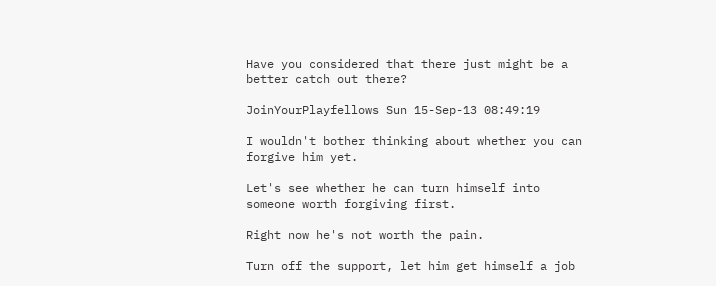Have you considered that there just might be a better catch out there?

JoinYourPlayfellows Sun 15-Sep-13 08:49:19

I wouldn't bother thinking about whether you can forgive him yet.

Let's see whether he can turn himself into someone worth forgiving first.

Right now he's not worth the pain.

Turn off the support, let him get himself a job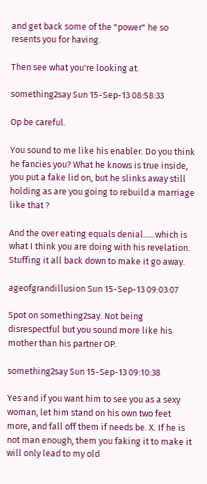and get back some of the "power" he so resents you for having.

Then see what you're looking at.

something2say Sun 15-Sep-13 08:58:33

Op be careful.

You sound to me like his enabler. Do you think he fancies you? What he knows is true inside, you put a fake lid on, but he slinks away still holding as are you going to rebuild a marriage like that ?

And the over eating equals denial......which is what I think you are doing with his revelation. Stuffing it all back down to make it go away.

ageofgrandillusion Sun 15-Sep-13 09:03:07

Spot on something2say. Not being disrespectful but you sound more like his mother than his partner OP.

something2say Sun 15-Sep-13 09:10:38

Yes and if you want him to see you as a sexy woman, let him stand on his own two feet more, and fall off them if needs be. X. If he is not man enough, them you faking it to make it will only lead to my old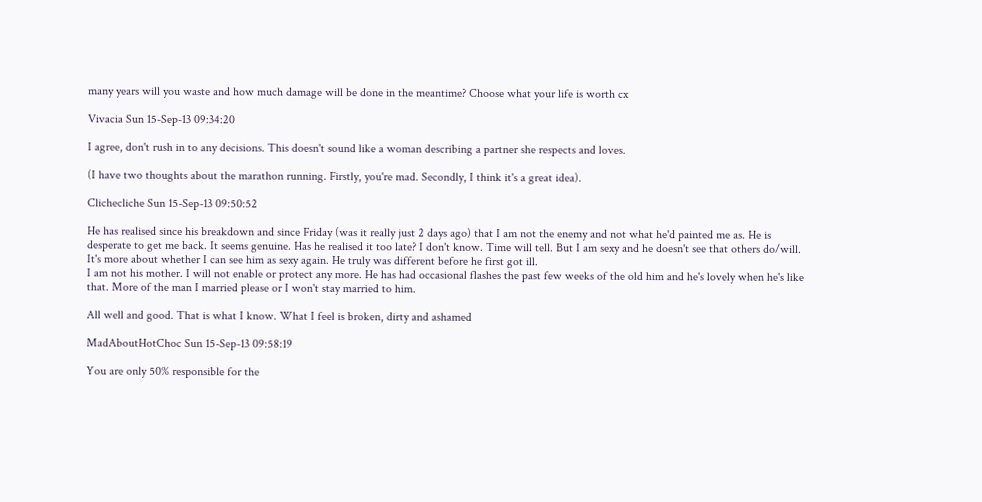many years will you waste and how much damage will be done in the meantime? Choose what your life is worth cx

Vivacia Sun 15-Sep-13 09:34:20

I agree, don't rush in to any decisions. This doesn't sound like a woman describing a partner she respects and loves.

(I have two thoughts about the marathon running. Firstly, you're mad. Secondly, I think it's a great idea).

Clichecliche Sun 15-Sep-13 09:50:52

He has realised since his breakdown and since Friday (was it really just 2 days ago) that I am not the enemy and not what he'd painted me as. He is desperate to get me back. It seems genuine. Has he realised it too late? I don't know. Time will tell. But I am sexy and he doesn't see that others do/will. It's more about whether I can see him as sexy again. He truly was different before he first got ill.
I am not his mother. I will not enable or protect any more. He has had occasional flashes the past few weeks of the old him and he's lovely when he's like that. More of the man I married please or I won't stay married to him.

All well and good. That is what I know. What I feel is broken, dirty and ashamed

MadAboutHotChoc Sun 15-Sep-13 09:58:19

You are only 50% responsible for the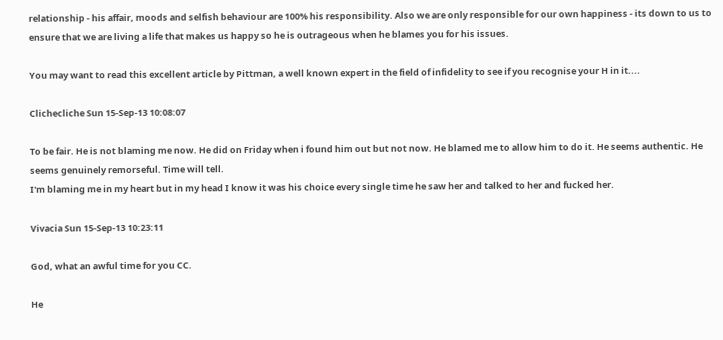relationship - his affair, moods and selfish behaviour are 100% his responsibility. Also we are only responsible for our own happiness - its down to us to ensure that we are living a life that makes us happy so he is outrageous when he blames you for his issues.

You may want to read this excellent article by Pittman, a well known expert in the field of infidelity to see if you recognise your H in it....

Clichecliche Sun 15-Sep-13 10:08:07

To be fair. He is not blaming me now. He did on Friday when i found him out but not now. He blamed me to allow him to do it. He seems authentic. He seems genuinely remorseful. Time will tell.
I'm blaming me in my heart but in my head I know it was his choice every single time he saw her and talked to her and fucked her.

Vivacia Sun 15-Sep-13 10:23:11

God, what an awful time for you CC.

He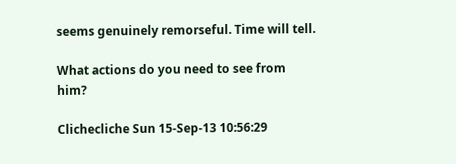seems genuinely remorseful. Time will tell.

What actions do you need to see from him?

Clichecliche Sun 15-Sep-13 10:56:29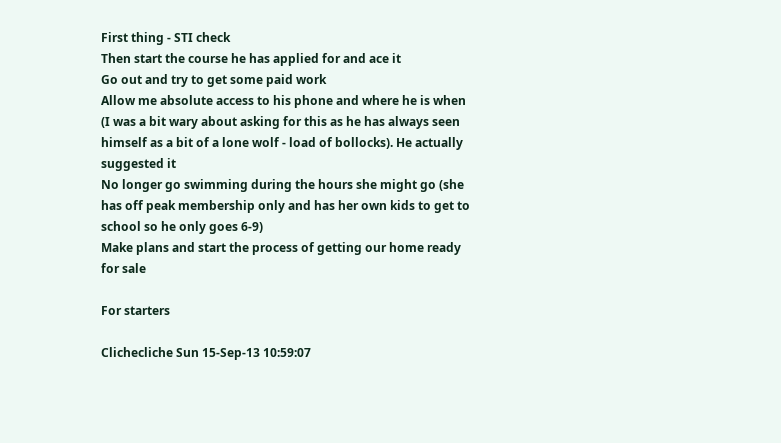First thing - STI check
Then start the course he has applied for and ace it
Go out and try to get some paid work
Allow me absolute access to his phone and where he is when (I was a bit wary about asking for this as he has always seen himself as a bit of a lone wolf - load of bollocks). He actually suggested it
No longer go swimming during the hours she might go (she has off peak membership only and has her own kids to get to school so he only goes 6-9)
Make plans and start the process of getting our home ready for sale

For starters

Clichecliche Sun 15-Sep-13 10:59:07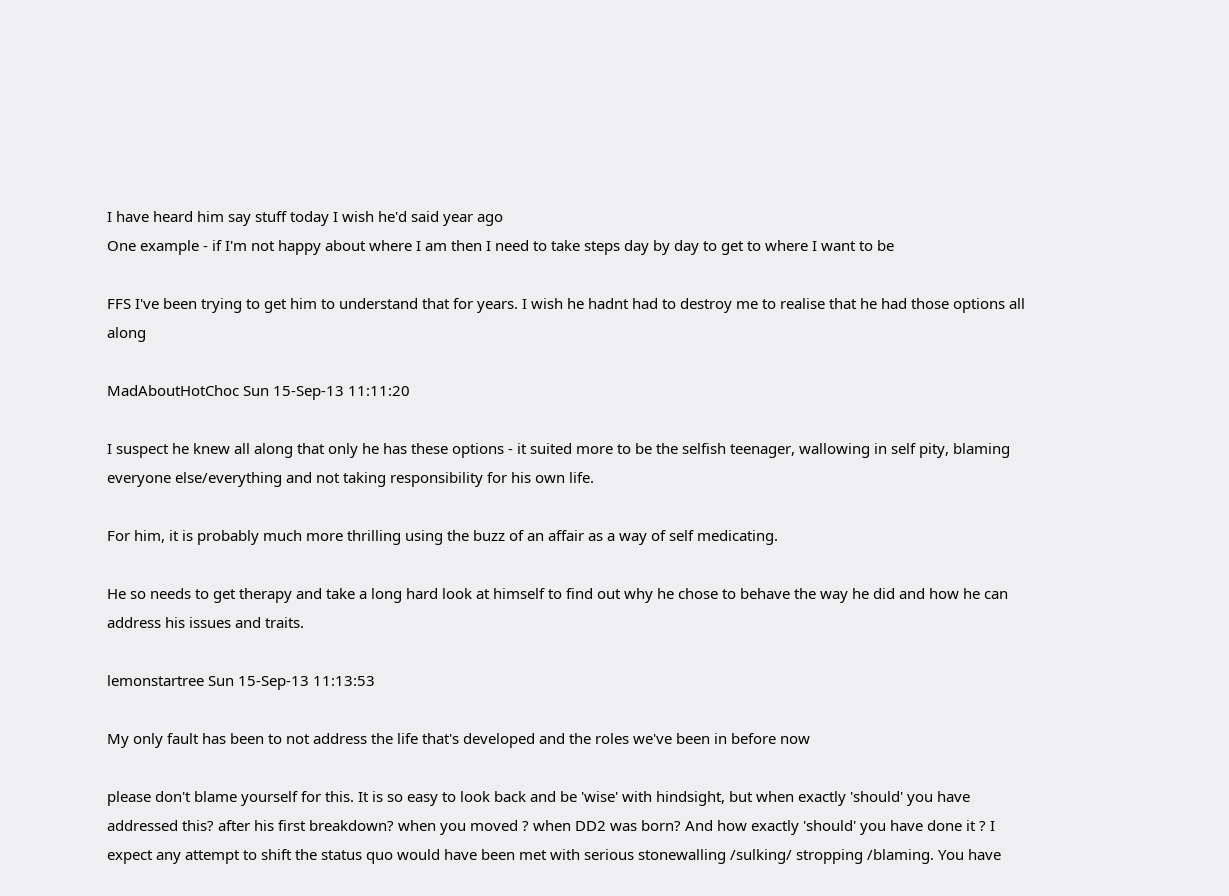I have heard him say stuff today I wish he'd said year ago
One example - if I'm not happy about where I am then I need to take steps day by day to get to where I want to be

FFS I've been trying to get him to understand that for years. I wish he hadnt had to destroy me to realise that he had those options all along

MadAboutHotChoc Sun 15-Sep-13 11:11:20

I suspect he knew all along that only he has these options - it suited more to be the selfish teenager, wallowing in self pity, blaming everyone else/everything and not taking responsibility for his own life.

For him, it is probably much more thrilling using the buzz of an affair as a way of self medicating.

He so needs to get therapy and take a long hard look at himself to find out why he chose to behave the way he did and how he can address his issues and traits.

lemonstartree Sun 15-Sep-13 11:13:53

My only fault has been to not address the life that's developed and the roles we've been in before now

please don't blame yourself for this. It is so easy to look back and be 'wise' with hindsight, but when exactly 'should' you have addressed this? after his first breakdown? when you moved ? when DD2 was born? And how exactly 'should' you have done it ? I expect any attempt to shift the status quo would have been met with serious stonewalling /sulking/ stropping /blaming. You have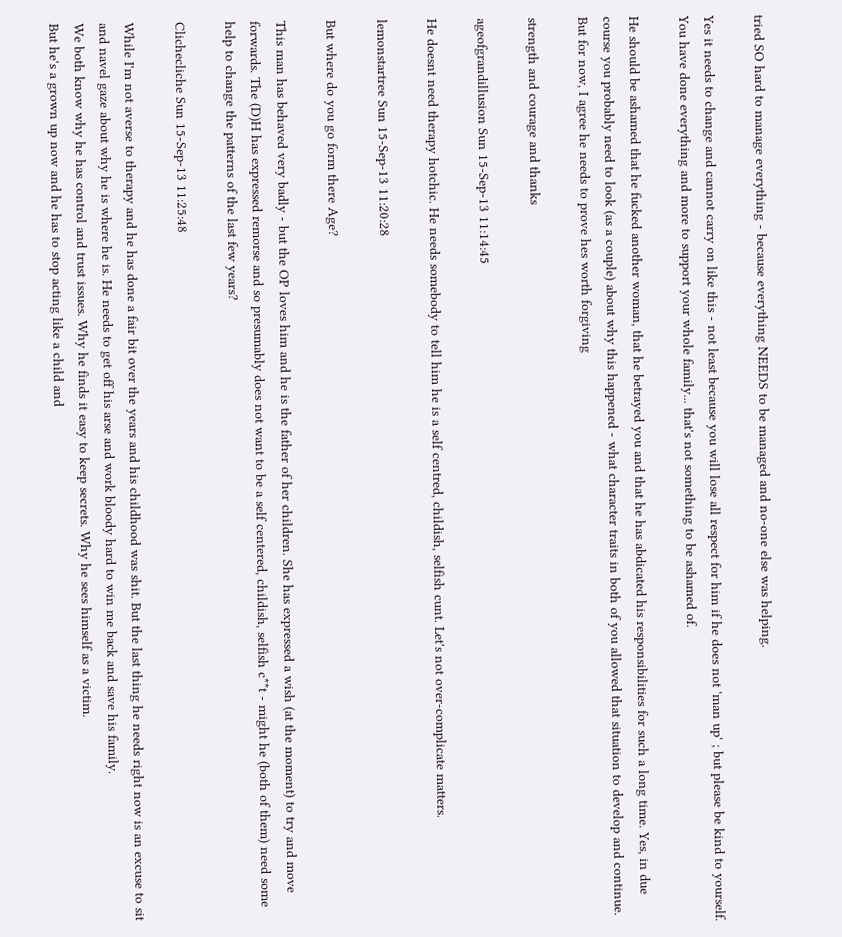tried SO hard to manage everything - because everything NEEDS to be managed and no-one else was helping.

Yes it needs to change and cannot carry on like this - not least because you will lose all respect for him if he does not 'man up' ; but please be kind to yourself. You have done everything and more to support your whole family... that's not something to be ashamed of.

He should be ashamed that he fucked another woman, that he betrayed you and that he has abdicated his responsibilities for such a long time. Yes, in due course you probably need to look (as a couple) about why this happened - what character traits in both of you allowed that situation to develop and continue. But for now, I agree he needs to prove hes worth forgiving

strength and courage and thanks

ageofgrandillusion Sun 15-Sep-13 11:14:45

He doesnt need therapy hotchic. He needs somebody to tell him he is a self centred, childish, selfish cunt. Let's not over-complicate matters.

lemonstartree Sun 15-Sep-13 11:20:28

But where do you go form there Age?

This man has behaved very badly - but the OP loves him and he is the father of her children. She has expressed a wish (at the moment) to try and move forwards. The (D)H has expressed remorse and so presumably does not want to be a self centered, childish, selfish c**t - might he (both of them) need some help to change the patterns of the last few years?

Clichecliche Sun 15-Sep-13 11:25:48

While I'm not averse to therapy and he has done a fair bit over the years and his childhood was shit. But the last thing he needs right now is an excuse to sit and navel gaze about why he is where he is. He needs to get off his arse and work bloody hard to win me back and save his family.
We both know why he has control and trust issues. Why he finds it easy to keep secrets. Why he sees himself as a victim.
But he's a grown up now and he has to stop acting like a child and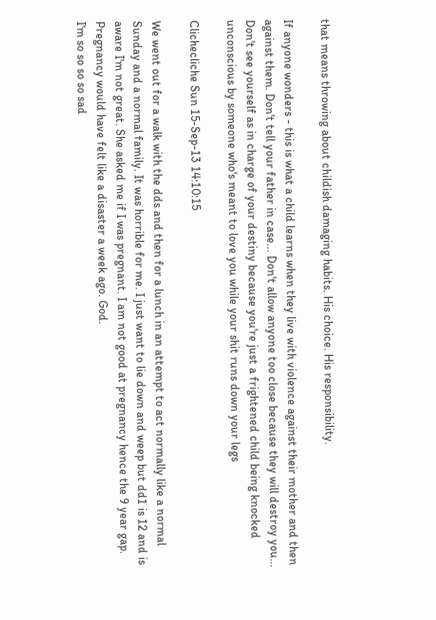that means throwing about childish damaging habits. His choice. His responsibility.

If anyone wonders - this is what a child learns when they live with violence against their mother and then against them. Don't tell your father in case... Don't allow anyone too close because they will destroy you... Don't see yourself as in charge of your destiny because you're just a frightened child being knocked unconscious by someone who's meant to love you while your shit runs down your legs

Clichecliche Sun 15-Sep-13 14:10:15

We went out for a walk with the dds and then for a lunch in an attempt to act normally like a normal Sunday and a normal family. It was horrible for me. I just want to lie down and weep but dd1 is 12 and is aware I'm not great. She asked me if I was pregnant. I am not good at pregnancy hence the 9 year gap. Pregnancy would have felt like a disaster a week ago. God.
I'm so so so so sad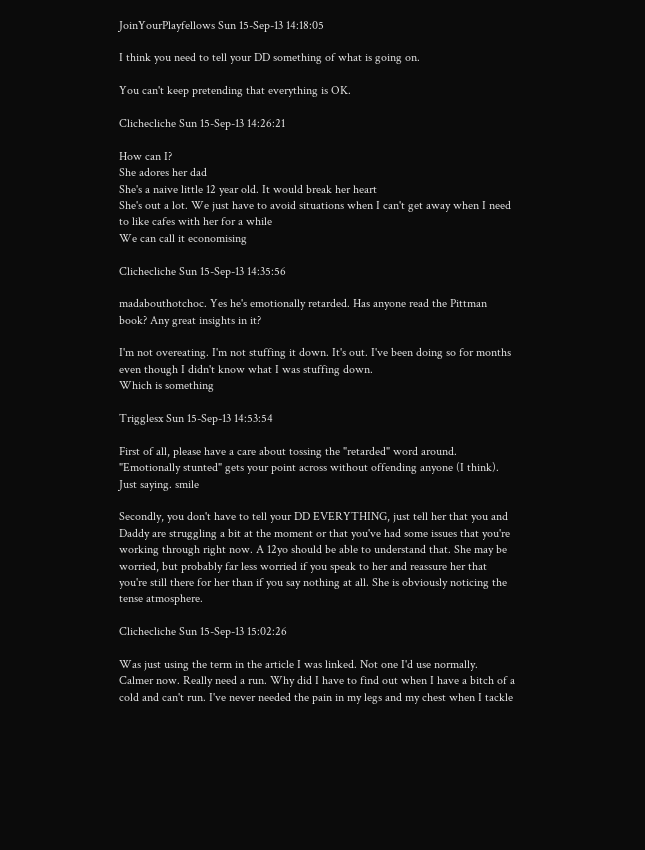JoinYourPlayfellows Sun 15-Sep-13 14:18:05

I think you need to tell your DD something of what is going on.

You can't keep pretending that everything is OK.

Clichecliche Sun 15-Sep-13 14:26:21

How can I?
She adores her dad
She's a naive little 12 year old. It would break her heart
She's out a lot. We just have to avoid situations when I can't get away when I need to like cafes with her for a while
We can call it economising

Clichecliche Sun 15-Sep-13 14:35:56

madabouthotchoc. Yes he's emotionally retarded. Has anyone read the Pittman book? Any great insights in it?

I'm not overeating. I'm not stuffing it down. It's out. I've been doing so for months even though I didn't know what I was stuffing down.
Which is something

Trigglesx Sun 15-Sep-13 14:53:54

First of all, please have a care about tossing the "retarded" word around. "Emotionally stunted" gets your point across without offending anyone (I think). Just saying. smile

Secondly, you don't have to tell your DD EVERYTHING, just tell her that you and Daddy are struggling a bit at the moment or that you've had some issues that you're working through right now. A 12yo should be able to understand that. She may be worried, but probably far less worried if you speak to her and reassure her that you're still there for her than if you say nothing at all. She is obviously noticing the tense atmosphere.

Clichecliche Sun 15-Sep-13 15:02:26

Was just using the term in the article I was linked. Not one I'd use normally.
Calmer now. Really need a run. Why did I have to find out when I have a bitch of a cold and can't run. I've never needed the pain in my legs and my chest when I tackle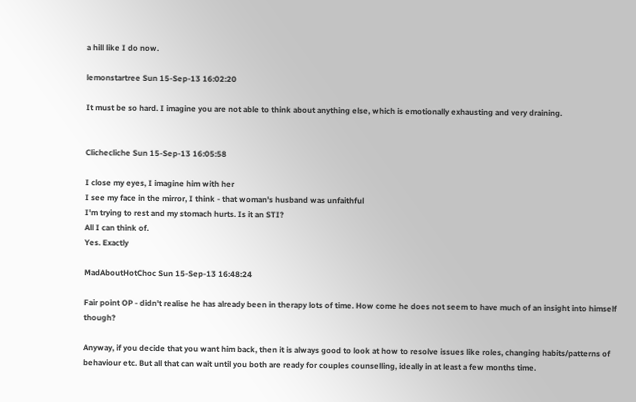a hill like I do now.

lemonstartree Sun 15-Sep-13 16:02:20

It must be so hard. I imagine you are not able to think about anything else, which is emotionally exhausting and very draining.


Clichecliche Sun 15-Sep-13 16:05:58

I close my eyes, I imagine him with her
I see my face in the mirror, I think - that woman's husband was unfaithful
I'm trying to rest and my stomach hurts. Is it an STI?
All I can think of.
Yes. Exactly

MadAboutHotChoc Sun 15-Sep-13 16:48:24

Fair point OP - didn't realise he has already been in therapy lots of time. How come he does not seem to have much of an insight into himself though?

Anyway, if you decide that you want him back, then it is always good to look at how to resolve issues like roles, changing habits/patterns of behaviour etc. But all that can wait until you both are ready for couples counselling, ideally in at least a few months time.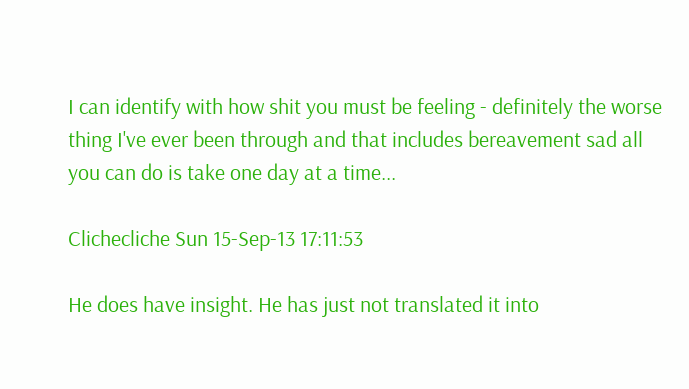I can identify with how shit you must be feeling - definitely the worse thing I've ever been through and that includes bereavement sad all you can do is take one day at a time...

Clichecliche Sun 15-Sep-13 17:11:53

He does have insight. He has just not translated it into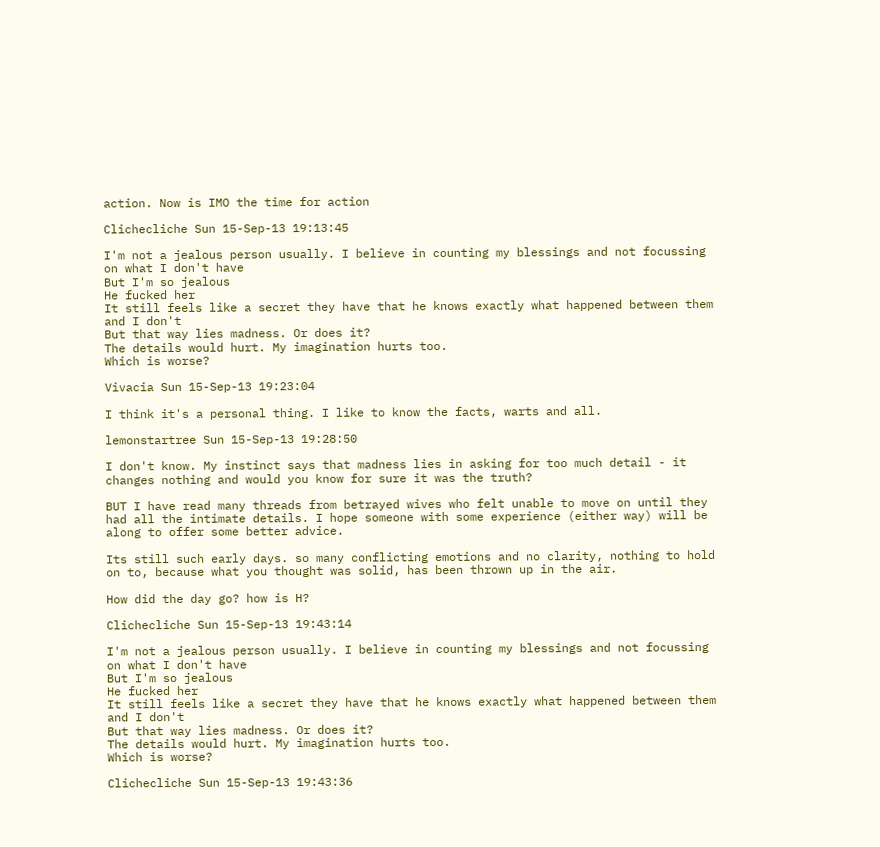action. Now is IMO the time for action

Clichecliche Sun 15-Sep-13 19:13:45

I'm not a jealous person usually. I believe in counting my blessings and not focussing on what I don't have
But I'm so jealous
He fucked her
It still feels like a secret they have that he knows exactly what happened between them and I don't
But that way lies madness. Or does it?
The details would hurt. My imagination hurts too.
Which is worse?

Vivacia Sun 15-Sep-13 19:23:04

I think it's a personal thing. I like to know the facts, warts and all.

lemonstartree Sun 15-Sep-13 19:28:50

I don't know. My instinct says that madness lies in asking for too much detail - it changes nothing and would you know for sure it was the truth?

BUT I have read many threads from betrayed wives who felt unable to move on until they had all the intimate details. I hope someone with some experience (either way) will be along to offer some better advice.

Its still such early days. so many conflicting emotions and no clarity, nothing to hold on to, because what you thought was solid, has been thrown up in the air.

How did the day go? how is H?

Clichecliche Sun 15-Sep-13 19:43:14

I'm not a jealous person usually. I believe in counting my blessings and not focussing on what I don't have
But I'm so jealous
He fucked her
It still feels like a secret they have that he knows exactly what happened between them and I don't
But that way lies madness. Or does it?
The details would hurt. My imagination hurts too.
Which is worse?

Clichecliche Sun 15-Sep-13 19:43:36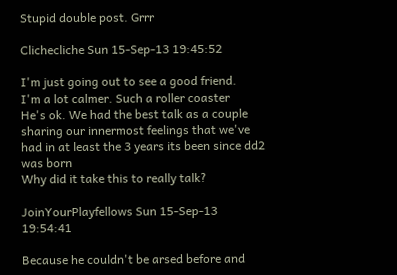Stupid double post. Grrr

Clichecliche Sun 15-Sep-13 19:45:52

I'm just going out to see a good friend.
I'm a lot calmer. Such a roller coaster
He's ok. We had the best talk as a couple sharing our innermost feelings that we've had in at least the 3 years its been since dd2 was born
Why did it take this to really talk?

JoinYourPlayfellows Sun 15-Sep-13 19:54:41

Because he couldn't be arsed before and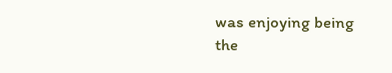was enjoying being the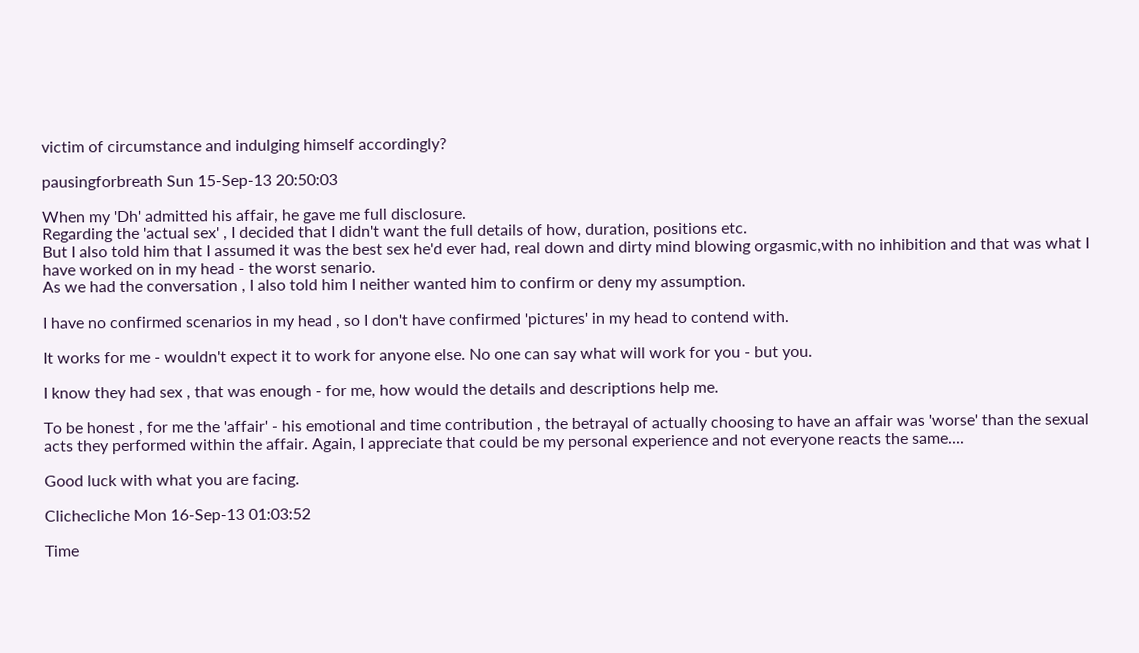victim of circumstance and indulging himself accordingly?

pausingforbreath Sun 15-Sep-13 20:50:03

When my 'Dh' admitted his affair, he gave me full disclosure.
Regarding the 'actual sex' , I decided that I didn't want the full details of how, duration, positions etc.
But I also told him that I assumed it was the best sex he'd ever had, real down and dirty mind blowing orgasmic,with no inhibition and that was what I have worked on in my head - the worst senario.
As we had the conversation , I also told him I neither wanted him to confirm or deny my assumption.

I have no confirmed scenarios in my head , so I don't have confirmed 'pictures' in my head to contend with.

It works for me - wouldn't expect it to work for anyone else. No one can say what will work for you - but you.

I know they had sex , that was enough - for me, how would the details and descriptions help me.

To be honest , for me the 'affair' - his emotional and time contribution , the betrayal of actually choosing to have an affair was 'worse' than the sexual acts they performed within the affair. Again, I appreciate that could be my personal experience and not everyone reacts the same....

Good luck with what you are facing.

Clichecliche Mon 16-Sep-13 01:03:52

Time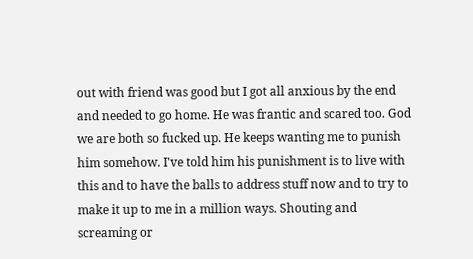out with friend was good but I got all anxious by the end and needed to go home. He was frantic and scared too. God we are both so fucked up. He keeps wanting me to punish him somehow. I've told him his punishment is to live with this and to have the balls to address stuff now and to try to make it up to me in a million ways. Shouting and screaming or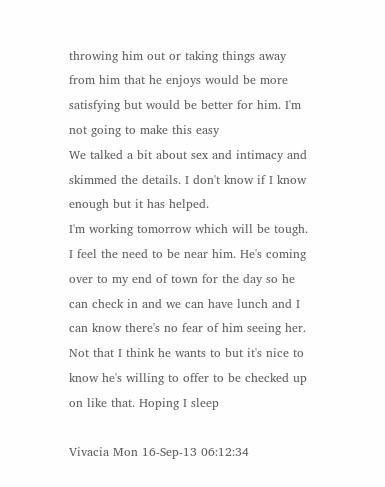throwing him out or taking things away from him that he enjoys would be more satisfying but would be better for him. I'm not going to make this easy
We talked a bit about sex and intimacy and skimmed the details. I don't know if I know enough but it has helped.
I'm working tomorrow which will be tough. I feel the need to be near him. He's coming over to my end of town for the day so he can check in and we can have lunch and I can know there's no fear of him seeing her. Not that I think he wants to but it's nice to know he's willing to offer to be checked up on like that. Hoping I sleep

Vivacia Mon 16-Sep-13 06:12:34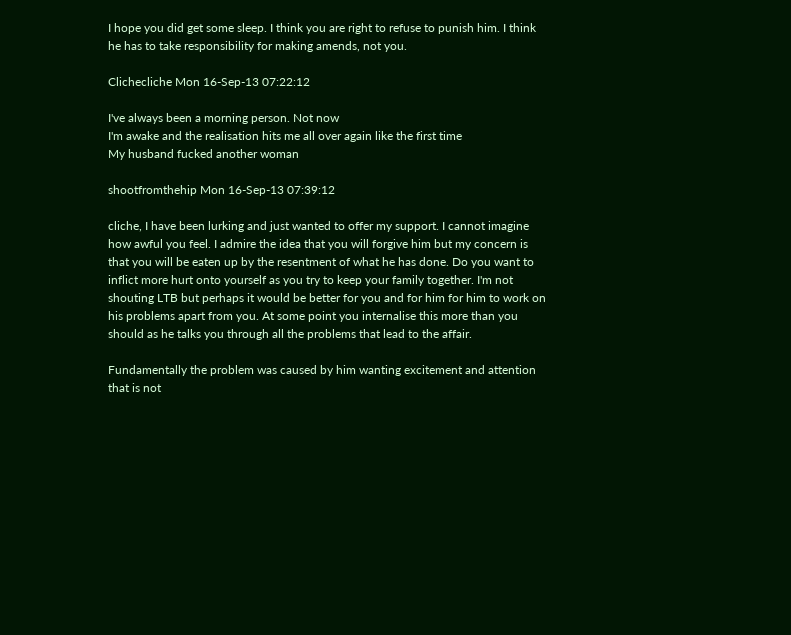I hope you did get some sleep. I think you are right to refuse to punish him. I think he has to take responsibility for making amends, not you.

Clichecliche Mon 16-Sep-13 07:22:12

I've always been a morning person. Not now
I'm awake and the realisation hits me all over again like the first time
My husband fucked another woman

shootfromthehip Mon 16-Sep-13 07:39:12

cliche, I have been lurking and just wanted to offer my support. I cannot imagine how awful you feel. I admire the idea that you will forgive him but my concern is that you will be eaten up by the resentment of what he has done. Do you want to inflict more hurt onto yourself as you try to keep your family together. I'm not shouting LTB but perhaps it would be better for you and for him for him to work on his problems apart from you. At some point you internalise this more than you should as he talks you through all the problems that lead to the affair.

Fundamentally the problem was caused by him wanting excitement and attention that is not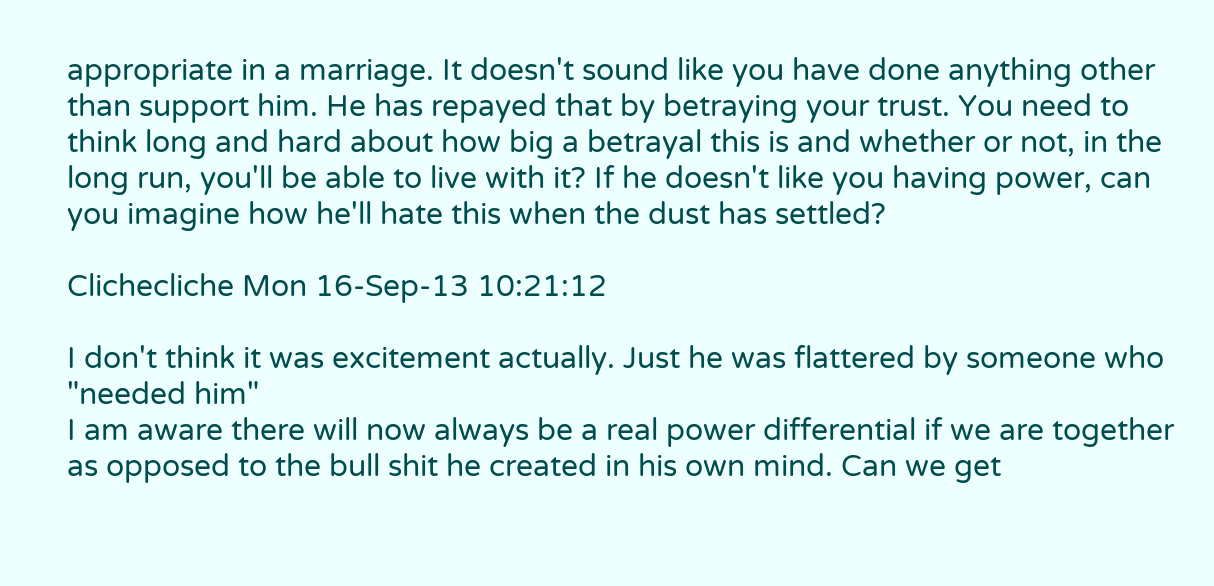appropriate in a marriage. It doesn't sound like you have done anything other than support him. He has repayed that by betraying your trust. You need to think long and hard about how big a betrayal this is and whether or not, in the long run, you'll be able to live with it? If he doesn't like you having power, can you imagine how he'll hate this when the dust has settled?

Clichecliche Mon 16-Sep-13 10:21:12

I don't think it was excitement actually. Just he was flattered by someone who "needed him"
I am aware there will now always be a real power differential if we are together as opposed to the bull shit he created in his own mind. Can we get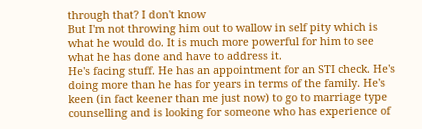through that? I don't know
But I'm not throwing him out to wallow in self pity which is what he would do. It is much more powerful for him to see what he has done and have to address it.
He's facing stuff. He has an appointment for an STI check. He's doing more than he has for years in terms of the family. He's keen (in fact keener than me just now) to go to marriage type counselling and is looking for someone who has experience of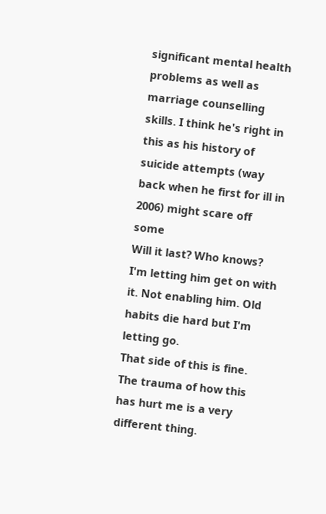significant mental health problems as well as marriage counselling skills. I think he's right in this as his history of suicide attempts (way back when he first for ill in 2006) might scare off some
Will it last? Who knows?
I'm letting him get on with it. Not enabling him. Old habits die hard but I'm letting go.
That side of this is fine. The trauma of how this has hurt me is a very different thing.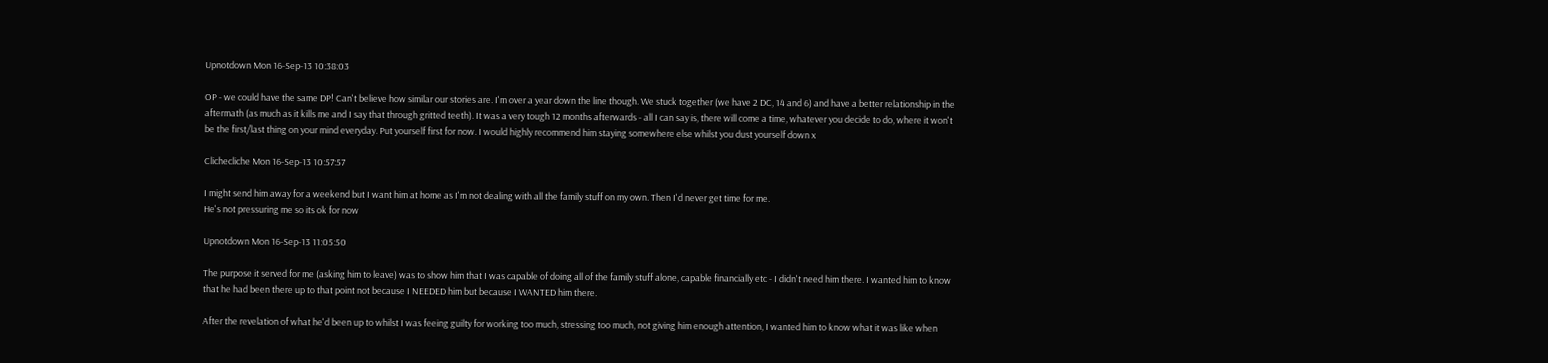Upnotdown Mon 16-Sep-13 10:38:03

OP - we could have the same DP! Can't believe how similar our stories are. I'm over a year down the line though. We stuck together (we have 2 DC, 14 and 6) and have a better relationship in the aftermath (as much as it kills me and I say that through gritted teeth). It was a very tough 12 months afterwards - all I can say is, there will come a time, whatever you decide to do, where it won't be the first/last thing on your mind everyday. Put yourself first for now. I would highly recommend him staying somewhere else whilst you dust yourself down x

Clichecliche Mon 16-Sep-13 10:57:57

I might send him away for a weekend but I want him at home as I'm not dealing with all the family stuff on my own. Then I'd never get time for me.
He's not pressuring me so its ok for now

Upnotdown Mon 16-Sep-13 11:05:50

The purpose it served for me (asking him to leave) was to show him that I was capable of doing all of the family stuff alone, capable financially etc - I didn't need him there. I wanted him to know that he had been there up to that point not because I NEEDED him but because I WANTED him there.

After the revelation of what he'd been up to whilst I was feeing guilty for working too much, stressing too much, not giving him enough attention, I wanted him to know what it was like when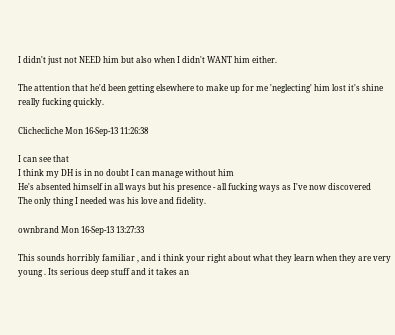I didn't just not NEED him but also when I didn't WANT him either.

The attention that he'd been getting elsewhere to make up for me 'neglecting' him lost it's shine really fucking quickly.

Clichecliche Mon 16-Sep-13 11:26:38

I can see that
I think my DH is in no doubt I can manage without him
He's absented himself in all ways but his presence - all fucking ways as I've now discovered
The only thing I needed was his love and fidelity.

ownbrand Mon 16-Sep-13 13:27:33

This sounds horribly familiar , and i think your right about what they learn when they are very young . Its serious deep stuff and it takes an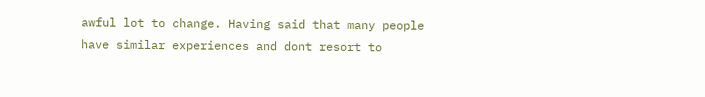awful lot to change. Having said that many people have similar experiences and dont resort to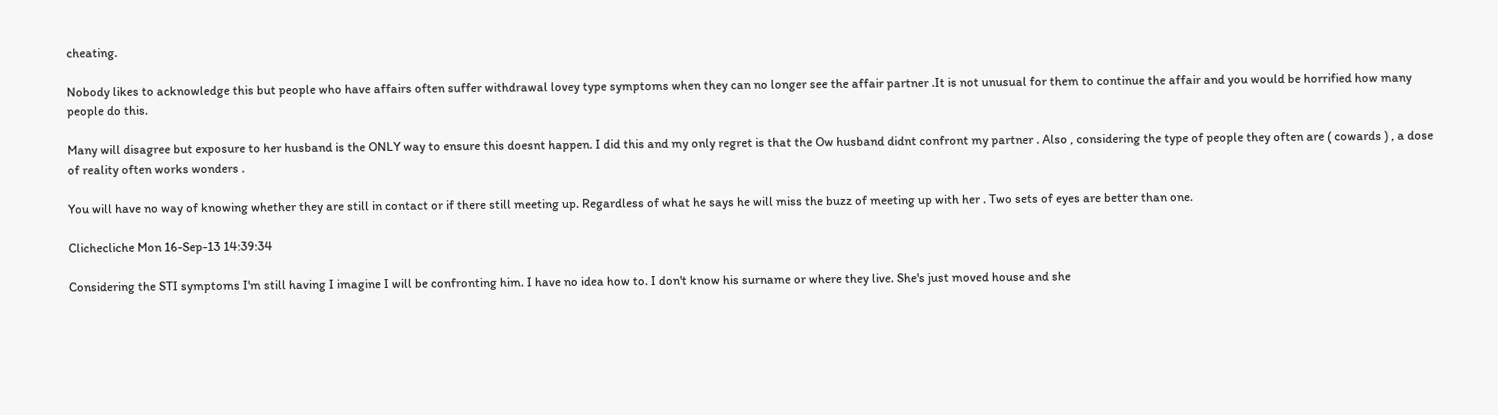cheating.

Nobody likes to acknowledge this but people who have affairs often suffer withdrawal lovey type symptoms when they can no longer see the affair partner .It is not unusual for them to continue the affair and you would be horrified how many people do this.

Many will disagree but exposure to her husband is the ONLY way to ensure this doesnt happen. I did this and my only regret is that the Ow husband didnt confront my partner . Also , considering the type of people they often are ( cowards ) , a dose of reality often works wonders .

You will have no way of knowing whether they are still in contact or if there still meeting up. Regardless of what he says he will miss the buzz of meeting up with her . Two sets of eyes are better than one.

Clichecliche Mon 16-Sep-13 14:39:34

Considering the STI symptoms I'm still having I imagine I will be confronting him. I have no idea how to. I don't know his surname or where they live. She's just moved house and she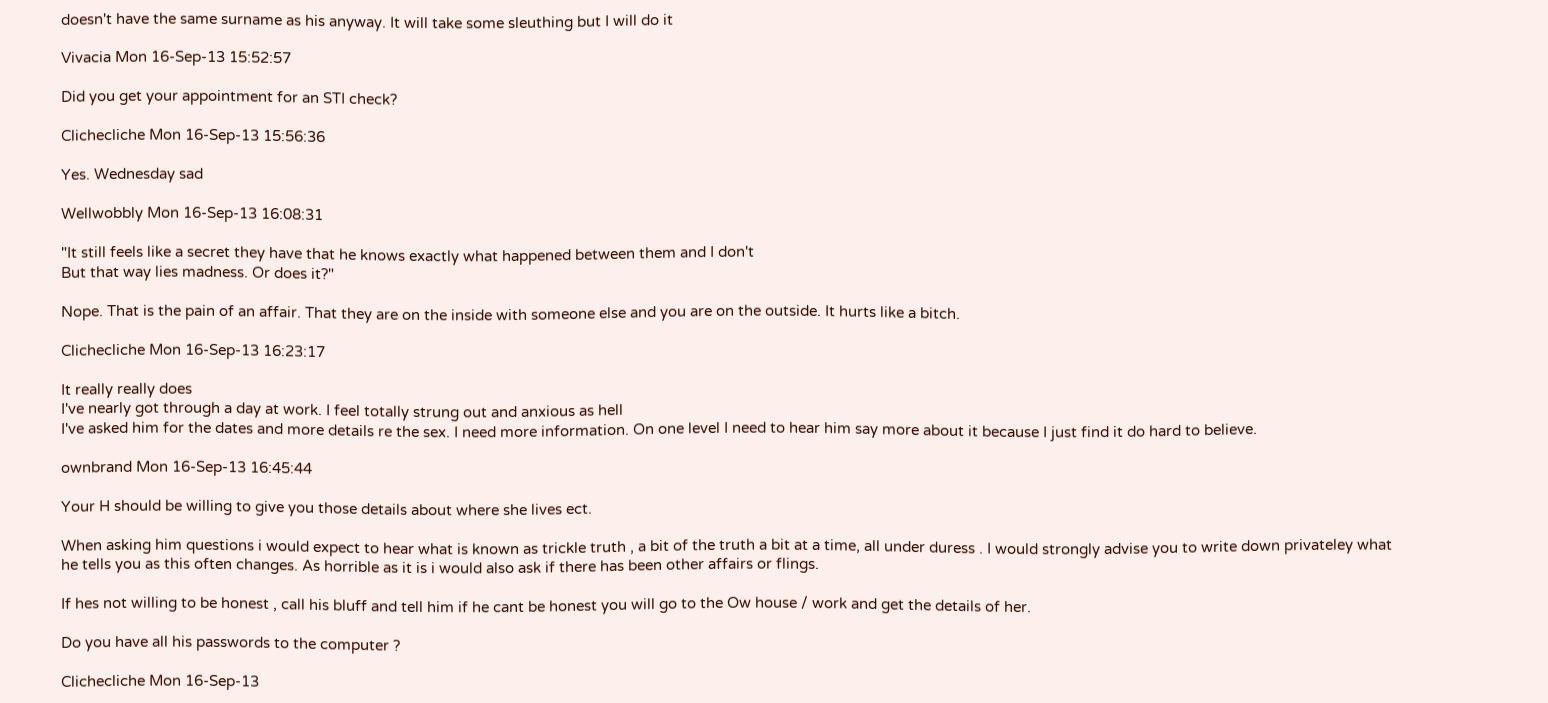doesn't have the same surname as his anyway. It will take some sleuthing but I will do it

Vivacia Mon 16-Sep-13 15:52:57

Did you get your appointment for an STI check?

Clichecliche Mon 16-Sep-13 15:56:36

Yes. Wednesday sad

Wellwobbly Mon 16-Sep-13 16:08:31

"It still feels like a secret they have that he knows exactly what happened between them and I don't
But that way lies madness. Or does it?"

Nope. That is the pain of an affair. That they are on the inside with someone else and you are on the outside. It hurts like a bitch.

Clichecliche Mon 16-Sep-13 16:23:17

It really really does
I've nearly got through a day at work. I feel totally strung out and anxious as hell
I've asked him for the dates and more details re the sex. I need more information. On one level I need to hear him say more about it because I just find it do hard to believe.

ownbrand Mon 16-Sep-13 16:45:44

Your H should be willing to give you those details about where she lives ect.

When asking him questions i would expect to hear what is known as trickle truth , a bit of the truth a bit at a time, all under duress . I would strongly advise you to write down privateley what he tells you as this often changes. As horrible as it is i would also ask if there has been other affairs or flings.

If hes not willing to be honest , call his bluff and tell him if he cant be honest you will go to the Ow house / work and get the details of her.

Do you have all his passwords to the computer ?

Clichecliche Mon 16-Sep-13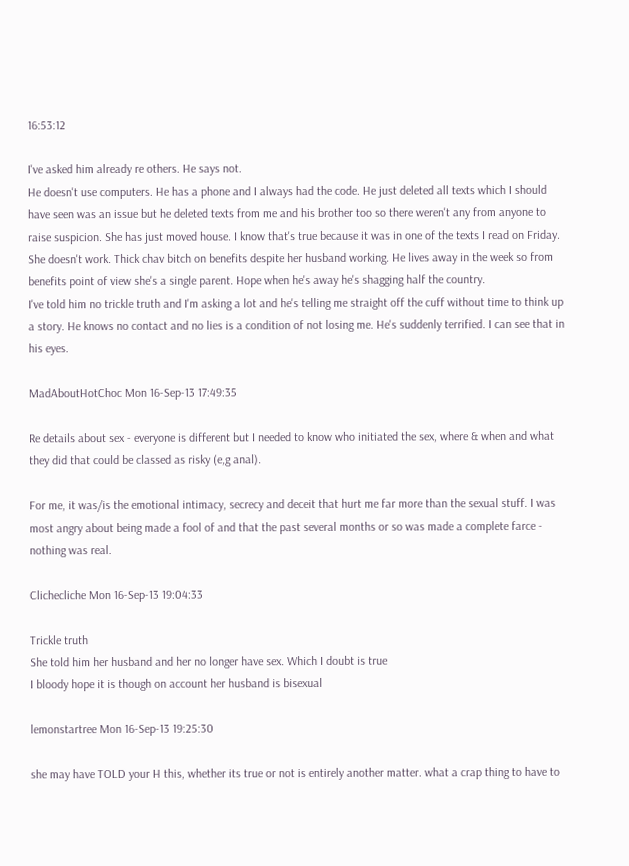16:53:12

I've asked him already re others. He says not.
He doesn't use computers. He has a phone and I always had the code. He just deleted all texts which I should have seen was an issue but he deleted texts from me and his brother too so there weren't any from anyone to raise suspicion. She has just moved house. I know that's true because it was in one of the texts I read on Friday. She doesn't work. Thick chav bitch on benefits despite her husband working. He lives away in the week so from benefits point of view she's a single parent. Hope when he's away he's shagging half the country.
I've told him no trickle truth and I'm asking a lot and he's telling me straight off the cuff without time to think up a story. He knows no contact and no lies is a condition of not losing me. He's suddenly terrified. I can see that in his eyes.

MadAboutHotChoc Mon 16-Sep-13 17:49:35

Re details about sex - everyone is different but I needed to know who initiated the sex, where & when and what they did that could be classed as risky (e,g anal).

For me, it was/is the emotional intimacy, secrecy and deceit that hurt me far more than the sexual stuff. I was most angry about being made a fool of and that the past several months or so was made a complete farce - nothing was real.

Clichecliche Mon 16-Sep-13 19:04:33

Trickle truth
She told him her husband and her no longer have sex. Which I doubt is true
I bloody hope it is though on account her husband is bisexual

lemonstartree Mon 16-Sep-13 19:25:30

she may have TOLD your H this, whether its true or not is entirely another matter. what a crap thing to have to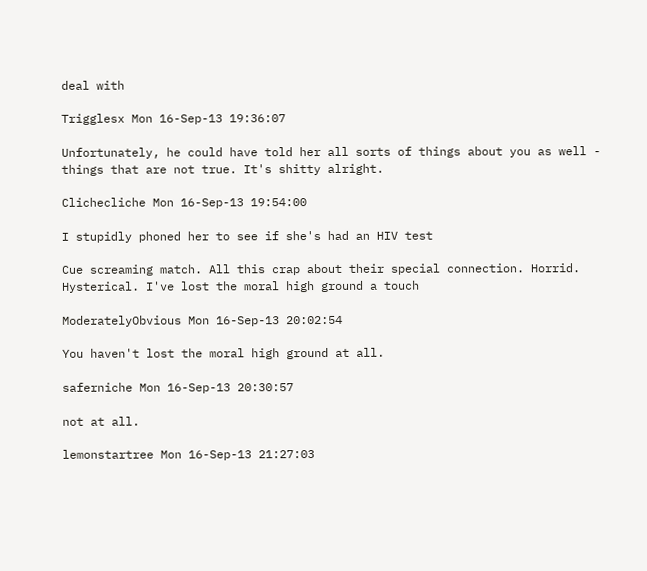deal with

Trigglesx Mon 16-Sep-13 19:36:07

Unfortunately, he could have told her all sorts of things about you as well - things that are not true. It's shitty alright.

Clichecliche Mon 16-Sep-13 19:54:00

I stupidly phoned her to see if she's had an HIV test

Cue screaming match. All this crap about their special connection. Horrid. Hysterical. I've lost the moral high ground a touch

ModeratelyObvious Mon 16-Sep-13 20:02:54

You haven't lost the moral high ground at all.

saferniche Mon 16-Sep-13 20:30:57

not at all.

lemonstartree Mon 16-Sep-13 21:27:03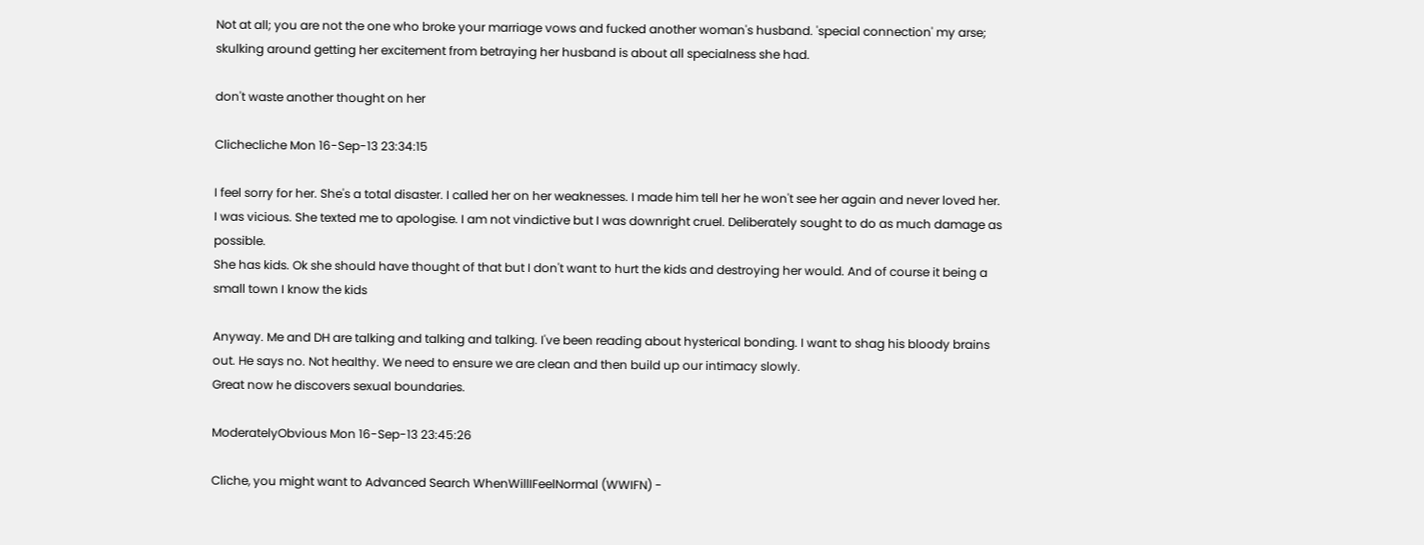Not at all; you are not the one who broke your marriage vows and fucked another woman's husband. 'special connection' my arse; skulking around getting her excitement from betraying her husband is about all specialness she had.

don't waste another thought on her

Clichecliche Mon 16-Sep-13 23:34:15

I feel sorry for her. She's a total disaster. I called her on her weaknesses. I made him tell her he won't see her again and never loved her. I was vicious. She texted me to apologise. I am not vindictive but I was downright cruel. Deliberately sought to do as much damage as possible.
She has kids. Ok she should have thought of that but I don't want to hurt the kids and destroying her would. And of course it being a small town I know the kids

Anyway. Me and DH are talking and talking and talking. I've been reading about hysterical bonding. I want to shag his bloody brains out. He says no. Not healthy. We need to ensure we are clean and then build up our intimacy slowly.
Great now he discovers sexual boundaries.

ModeratelyObvious Mon 16-Sep-13 23:45:26

Cliche, you might want to Advanced Search WhenWillIFeelNormal (WWIFN) -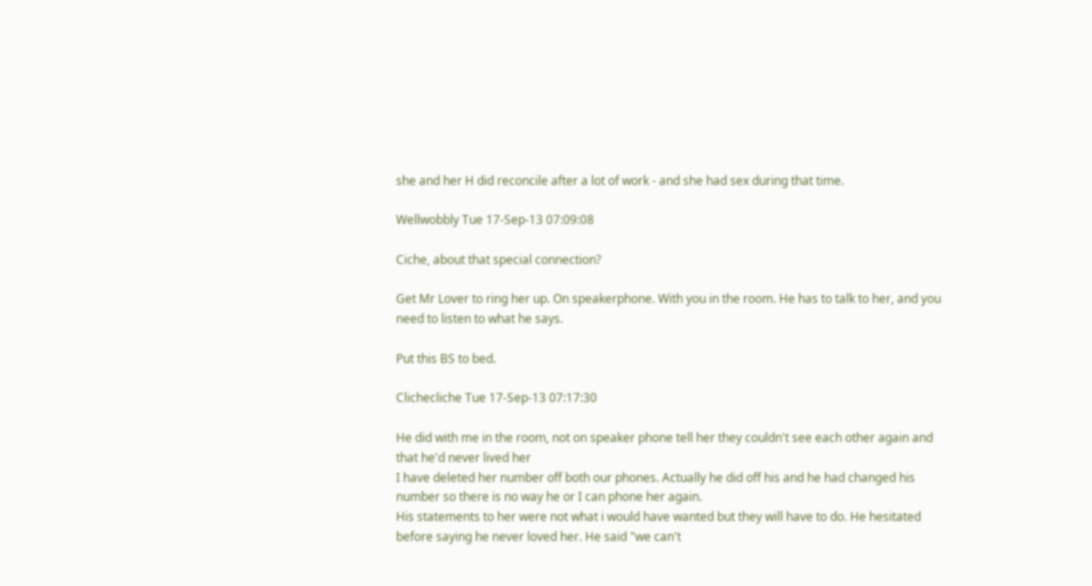she and her H did reconcile after a lot of work - and she had sex during that time.

Wellwobbly Tue 17-Sep-13 07:09:08

Ciche, about that special connection?

Get Mr Lover to ring her up. On speakerphone. With you in the room. He has to talk to her, and you need to listen to what he says.

Put this BS to bed.

Clichecliche Tue 17-Sep-13 07:17:30

He did with me in the room, not on speaker phone tell her they couldn't see each other again and that he'd never lived her
I have deleted her number off both our phones. Actually he did off his and he had changed his number so there is no way he or I can phone her again.
His statements to her were not what i would have wanted but they will have to do. He hesitated before saying he never loved her. He said "we can't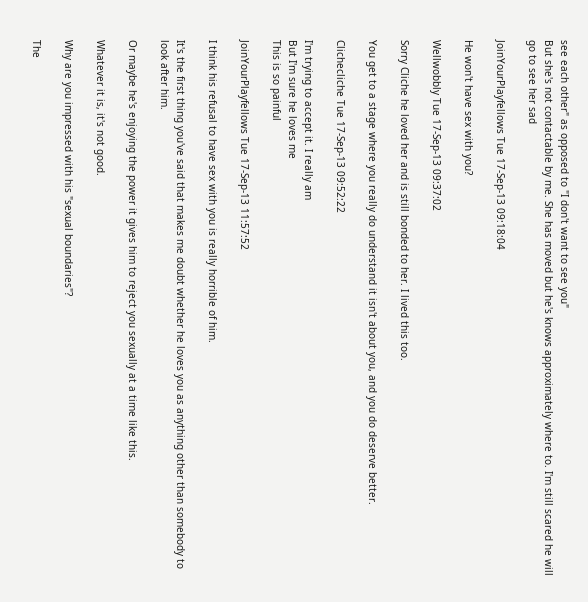see each other" as opposed to "I don't want to see you"
But she's not contactable by me. She has moved but he's knows approximately where to. I'm still scared he will go to see her sad

JoinYourPlayfellows Tue 17-Sep-13 09:18:04

He won't have sex with you?

Wellwobbly Tue 17-Sep-13 09:37:02

Sorry Cliche he loved her and is still bonded to her. I lived this too.

You get to a stage where you really do understand it isn't about you, and you do deserve better.

Clichecliche Tue 17-Sep-13 09:52:22

I'm trying to accept it. I really am
But I'm sure he loves me
This is so painful

JoinYourPlayfellows Tue 17-Sep-13 11:57:52

I think his refusal to have sex with you is really horrible of him.

It's the first thing you've said that makes me doubt whether he loves you as anything other than somebody to look after him.

Or maybe he's enjoying the power it gives him to reject you sexually at a time like this.

Whatever it is, it's not good.

Why are you impressed with his "sexual boundaries"?

The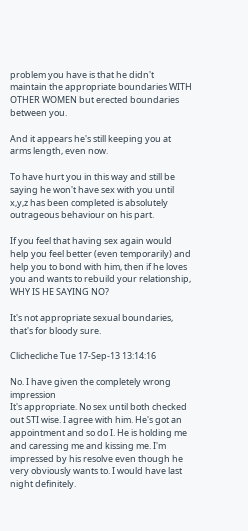problem you have is that he didn't maintain the appropriate boundaries WITH OTHER WOMEN but erected boundaries between you.

And it appears he's still keeping you at arms length, even now.

To have hurt you in this way and still be saying he won't have sex with you until x,y,z has been completed is absolutely outrageous behaviour on his part.

If you feel that having sex again would help you feel better (even temporarily) and help you to bond with him, then if he loves you and wants to rebuild your relationship, WHY IS HE SAYING NO?

It's not appropriate sexual boundaries, that's for bloody sure.

Clichecliche Tue 17-Sep-13 13:14:16

No. I have given the completely wrong impression
It's appropriate. No sex until both checked out STI wise. I agree with him. He's got an appointment and so do I. He is holding me and caressing me and kissing me. I'm impressed by his resolve even though he very obviously wants to. I would have last night definitely.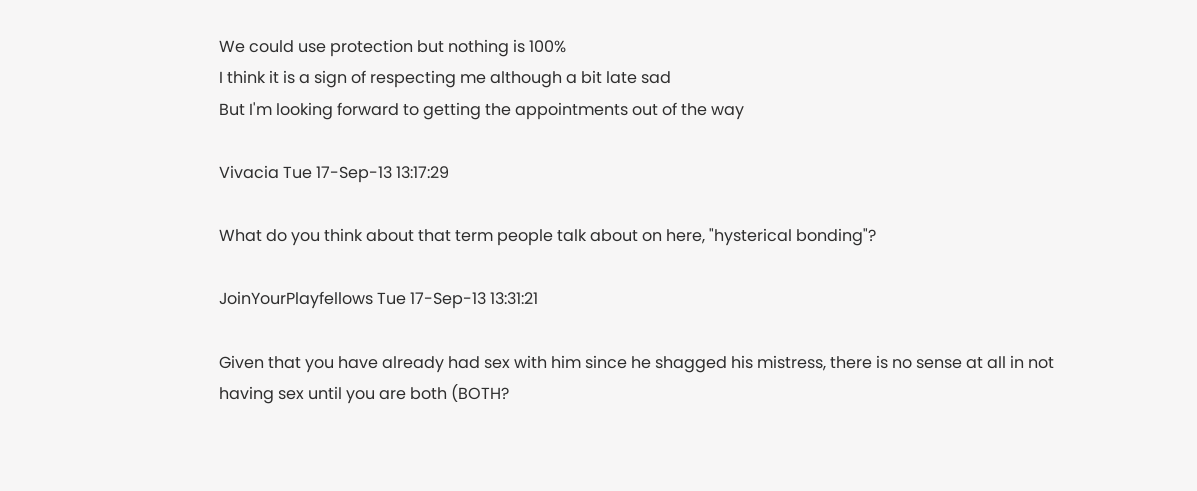We could use protection but nothing is 100%
I think it is a sign of respecting me although a bit late sad
But I'm looking forward to getting the appointments out of the way

Vivacia Tue 17-Sep-13 13:17:29

What do you think about that term people talk about on here, "hysterical bonding"?

JoinYourPlayfellows Tue 17-Sep-13 13:31:21

Given that you have already had sex with him since he shagged his mistress, there is no sense at all in not having sex until you are both (BOTH?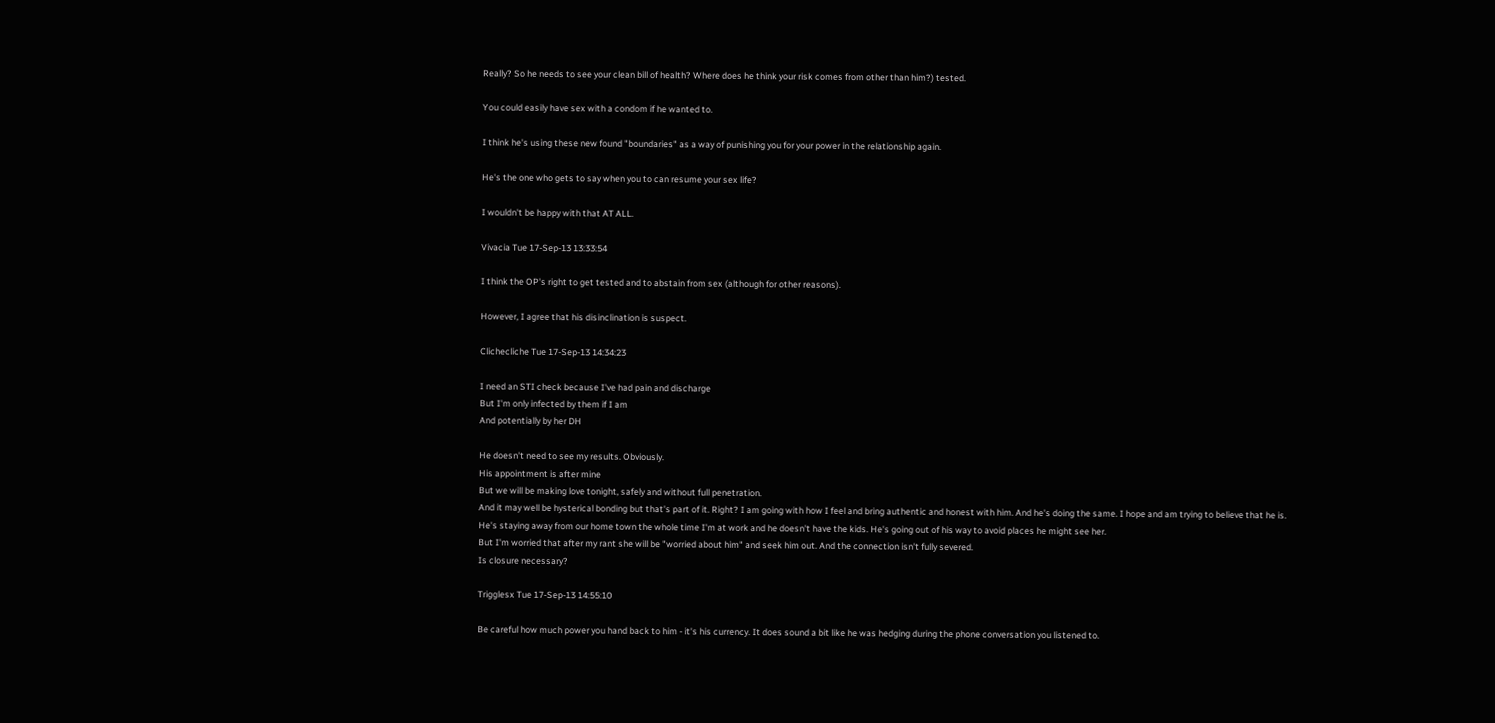Really? So he needs to see your clean bill of health? Where does he think your risk comes from other than him?) tested.

You could easily have sex with a condom if he wanted to.

I think he's using these new found "boundaries" as a way of punishing you for your power in the relationship again.

He's the one who gets to say when you to can resume your sex life?

I wouldn't be happy with that AT ALL.

Vivacia Tue 17-Sep-13 13:33:54

I think the OP's right to get tested and to abstain from sex (although for other reasons).

However, I agree that his disinclination is suspect.

Clichecliche Tue 17-Sep-13 14:34:23

I need an STI check because I've had pain and discharge
But I'm only infected by them if I am
And potentially by her DH

He doesn't need to see my results. Obviously.
His appointment is after mine
But we will be making love tonight, safely and without full penetration.
And it may well be hysterical bonding but that's part of it. Right? I am going with how I feel and bring authentic and honest with him. And he's doing the same. I hope and am trying to believe that he is.
He's staying away from our home town the whole time I'm at work and he doesn't have the kids. He's going out of his way to avoid places he might see her.
But I'm worried that after my rant she will be "worried about him" and seek him out. And the connection isn't fully severed.
Is closure necessary?

Trigglesx Tue 17-Sep-13 14:55:10

Be careful how much power you hand back to him - it's his currency. It does sound a bit like he was hedging during the phone conversation you listened to.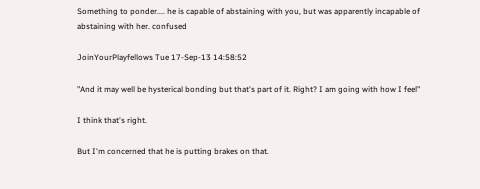Something to ponder.... he is capable of abstaining with you, but was apparently incapable of abstaining with her. confused

JoinYourPlayfellows Tue 17-Sep-13 14:58:52

"And it may well be hysterical bonding but that's part of it. Right? I am going with how I feel"

I think that's right.

But I'm concerned that he is putting brakes on that.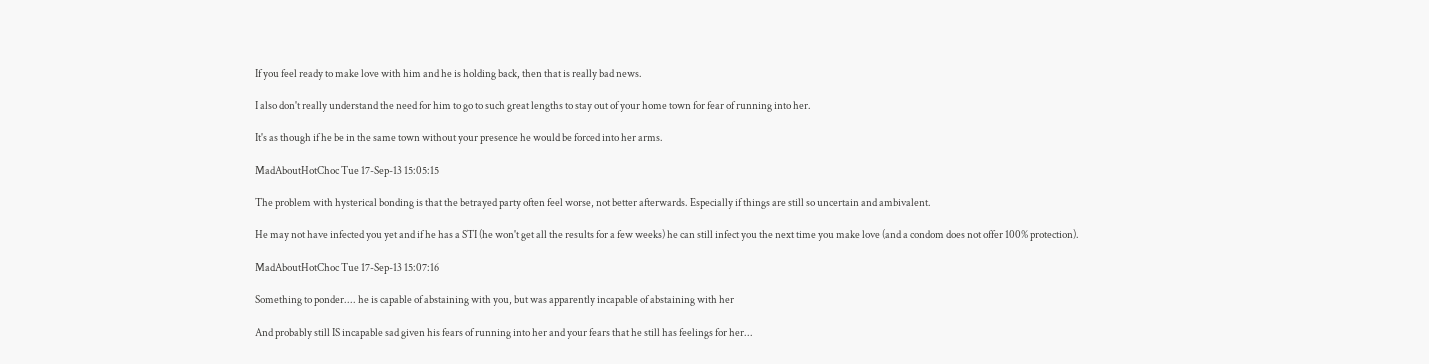If you feel ready to make love with him and he is holding back, then that is really bad news.

I also don't really understand the need for him to go to such great lengths to stay out of your home town for fear of running into her.

It's as though if he be in the same town without your presence he would be forced into her arms.

MadAboutHotChoc Tue 17-Sep-13 15:05:15

The problem with hysterical bonding is that the betrayed party often feel worse, not better afterwards. Especially if things are still so uncertain and ambivalent.

He may not have infected you yet and if he has a STI (he won't get all the results for a few weeks) he can still infect you the next time you make love (and a condom does not offer 100% protection).

MadAboutHotChoc Tue 17-Sep-13 15:07:16

Something to ponder.... he is capable of abstaining with you, but was apparently incapable of abstaining with her

And probably still IS incapable sad given his fears of running into her and your fears that he still has feelings for her...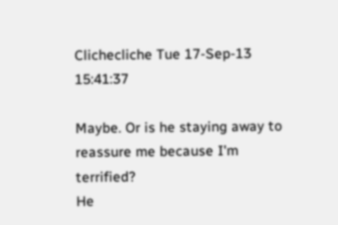Clichecliche Tue 17-Sep-13 15:41:37

Maybe. Or is he staying away to reassure me because I'm terrified?
He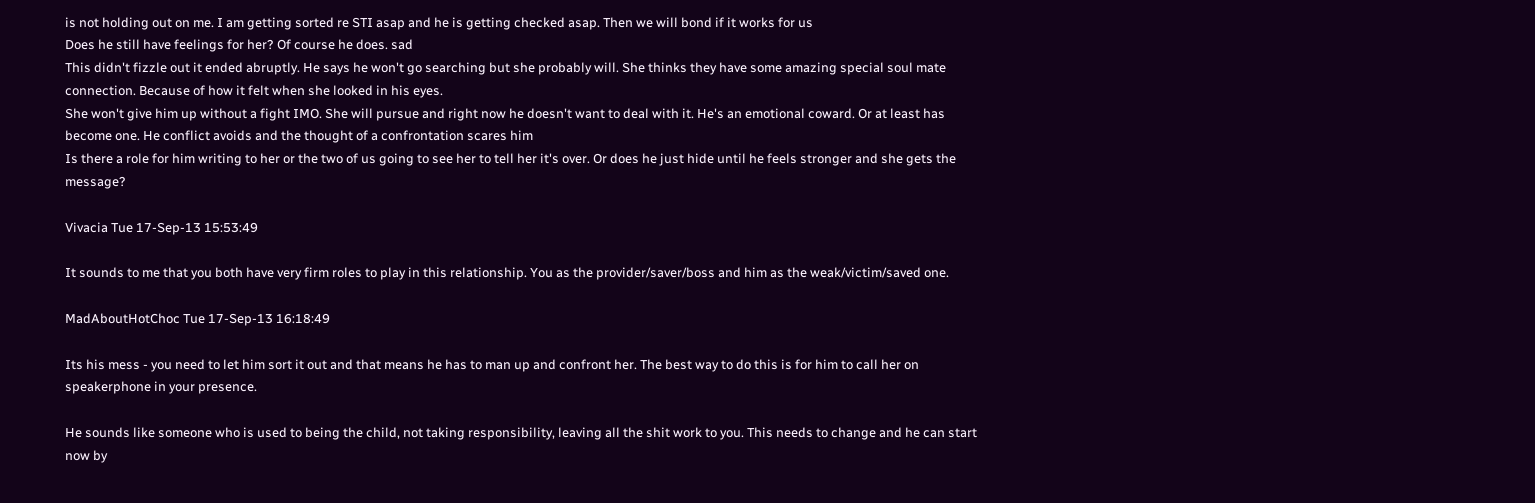is not holding out on me. I am getting sorted re STI asap and he is getting checked asap. Then we will bond if it works for us
Does he still have feelings for her? Of course he does. sad
This didn't fizzle out it ended abruptly. He says he won't go searching but she probably will. She thinks they have some amazing special soul mate connection. Because of how it felt when she looked in his eyes.
She won't give him up without a fight IMO. She will pursue and right now he doesn't want to deal with it. He's an emotional coward. Or at least has become one. He conflict avoids and the thought of a confrontation scares him
Is there a role for him writing to her or the two of us going to see her to tell her it's over. Or does he just hide until he feels stronger and she gets the message?

Vivacia Tue 17-Sep-13 15:53:49

It sounds to me that you both have very firm roles to play in this relationship. You as the provider/saver/boss and him as the weak/victim/saved one.

MadAboutHotChoc Tue 17-Sep-13 16:18:49

Its his mess - you need to let him sort it out and that means he has to man up and confront her. The best way to do this is for him to call her on speakerphone in your presence.

He sounds like someone who is used to being the child, not taking responsibility, leaving all the shit work to you. This needs to change and he can start now by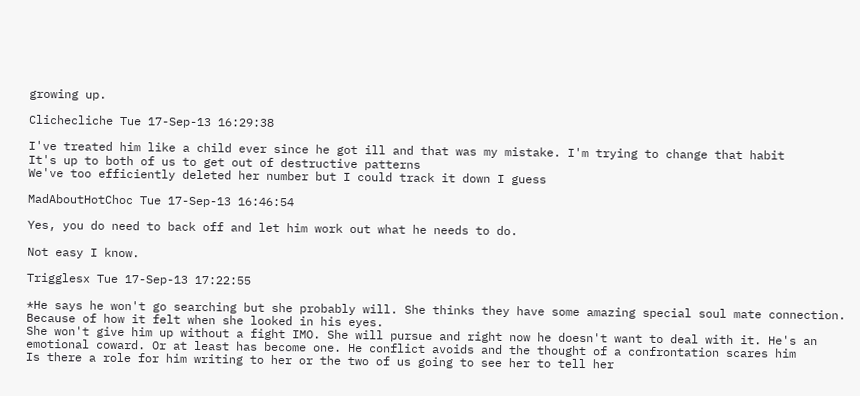growing up.

Clichecliche Tue 17-Sep-13 16:29:38

I've treated him like a child ever since he got ill and that was my mistake. I'm trying to change that habit
It's up to both of us to get out of destructive patterns
We've too efficiently deleted her number but I could track it down I guess

MadAboutHotChoc Tue 17-Sep-13 16:46:54

Yes, you do need to back off and let him work out what he needs to do.

Not easy I know.

Trigglesx Tue 17-Sep-13 17:22:55

*He says he won't go searching but she probably will. She thinks they have some amazing special soul mate connection. Because of how it felt when she looked in his eyes.
She won't give him up without a fight IMO. She will pursue and right now he doesn't want to deal with it. He's an emotional coward. Or at least has become one. He conflict avoids and the thought of a confrontation scares him
Is there a role for him writing to her or the two of us going to see her to tell her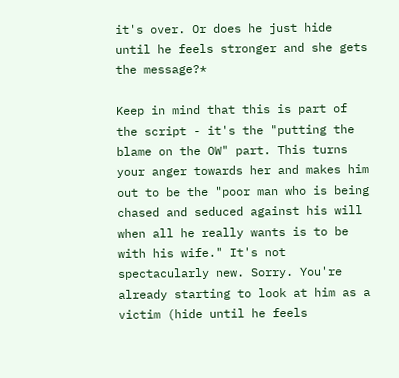it's over. Or does he just hide until he feels stronger and she gets the message?*

Keep in mind that this is part of the script - it's the "putting the blame on the OW" part. This turns your anger towards her and makes him out to be the "poor man who is being chased and seduced against his will when all he really wants is to be with his wife." It's not spectacularly new. Sorry. You're already starting to look at him as a victim (hide until he feels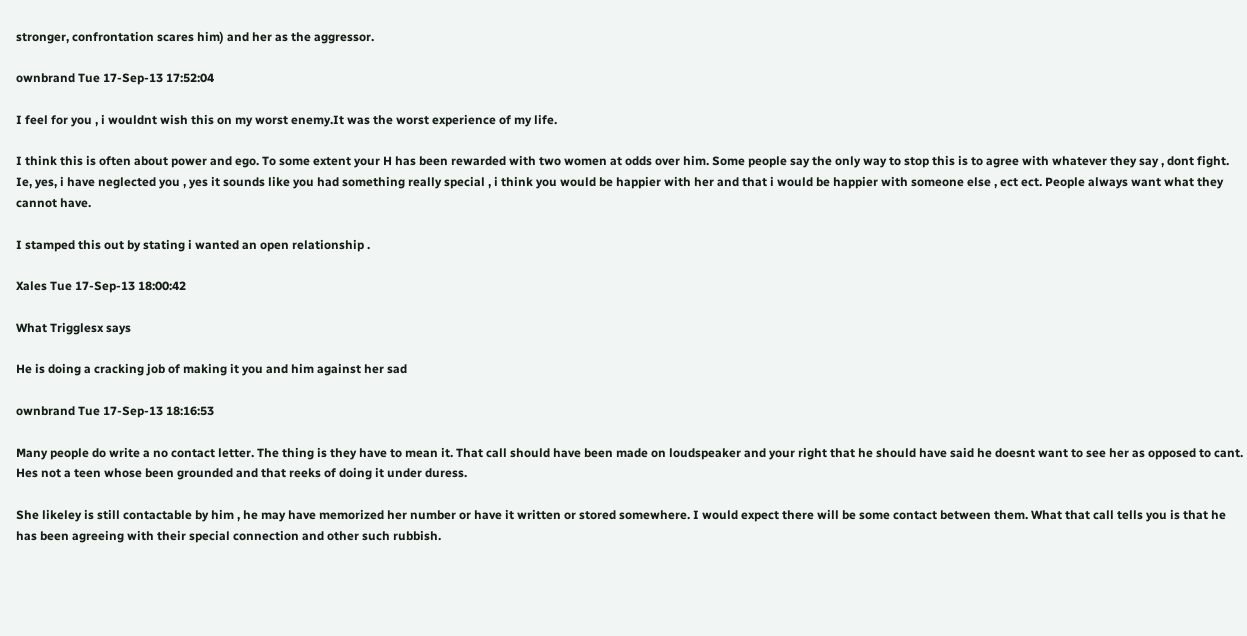stronger, confrontation scares him) and her as the aggressor.

ownbrand Tue 17-Sep-13 17:52:04

I feel for you , i wouldnt wish this on my worst enemy.It was the worst experience of my life.

I think this is often about power and ego. To some extent your H has been rewarded with two women at odds over him. Some people say the only way to stop this is to agree with whatever they say , dont fight.
Ie, yes, i have neglected you , yes it sounds like you had something really special , i think you would be happier with her and that i would be happier with someone else , ect ect. People always want what they cannot have.

I stamped this out by stating i wanted an open relationship .

Xales Tue 17-Sep-13 18:00:42

What Trigglesx says

He is doing a cracking job of making it you and him against her sad

ownbrand Tue 17-Sep-13 18:16:53

Many people do write a no contact letter. The thing is they have to mean it. That call should have been made on loudspeaker and your right that he should have said he doesnt want to see her as opposed to cant. Hes not a teen whose been grounded and that reeks of doing it under duress.

She likeley is still contactable by him , he may have memorized her number or have it written or stored somewhere. I would expect there will be some contact between them. What that call tells you is that he has been agreeing with their special connection and other such rubbish.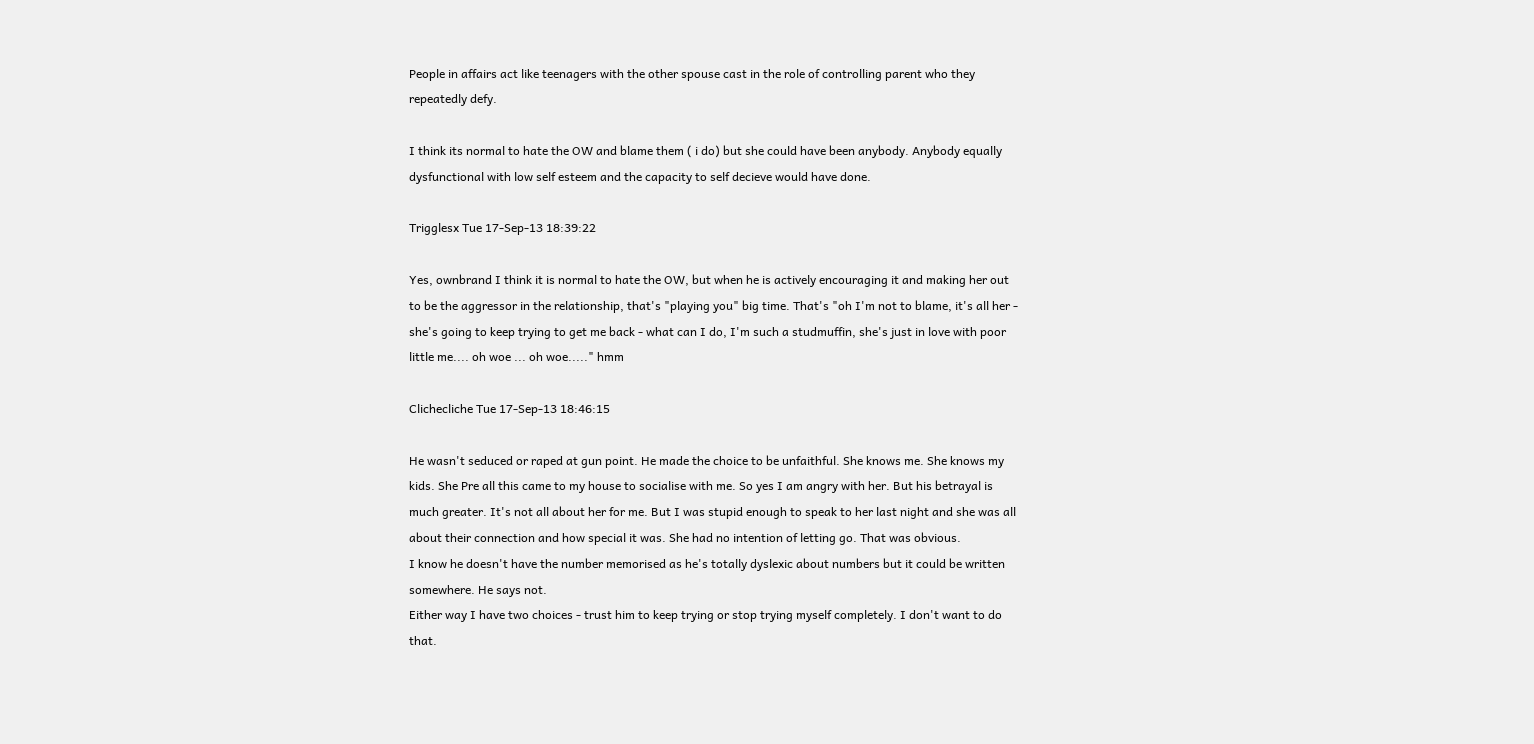People in affairs act like teenagers with the other spouse cast in the role of controlling parent who they repeatedly defy.

I think its normal to hate the OW and blame them ( i do) but she could have been anybody. Anybody equally dysfunctional with low self esteem and the capacity to self decieve would have done.

Trigglesx Tue 17-Sep-13 18:39:22

Yes, ownbrand I think it is normal to hate the OW, but when he is actively encouraging it and making her out to be the aggressor in the relationship, that's "playing you" big time. That's "oh I'm not to blame, it's all her - she's going to keep trying to get me back - what can I do, I'm such a studmuffin, she's just in love with poor little me.... oh woe ... oh woe....." hmm

Clichecliche Tue 17-Sep-13 18:46:15

He wasn't seduced or raped at gun point. He made the choice to be unfaithful. She knows me. She knows my kids. She Pre all this came to my house to socialise with me. So yes I am angry with her. But his betrayal is much greater. It's not all about her for me. But I was stupid enough to speak to her last night and she was all about their connection and how special it was. She had no intention of letting go. That was obvious.
I know he doesn't have the number memorised as he's totally dyslexic about numbers but it could be written somewhere. He says not.
Either way I have two choices - trust him to keep trying or stop trying myself completely. I don't want to do that.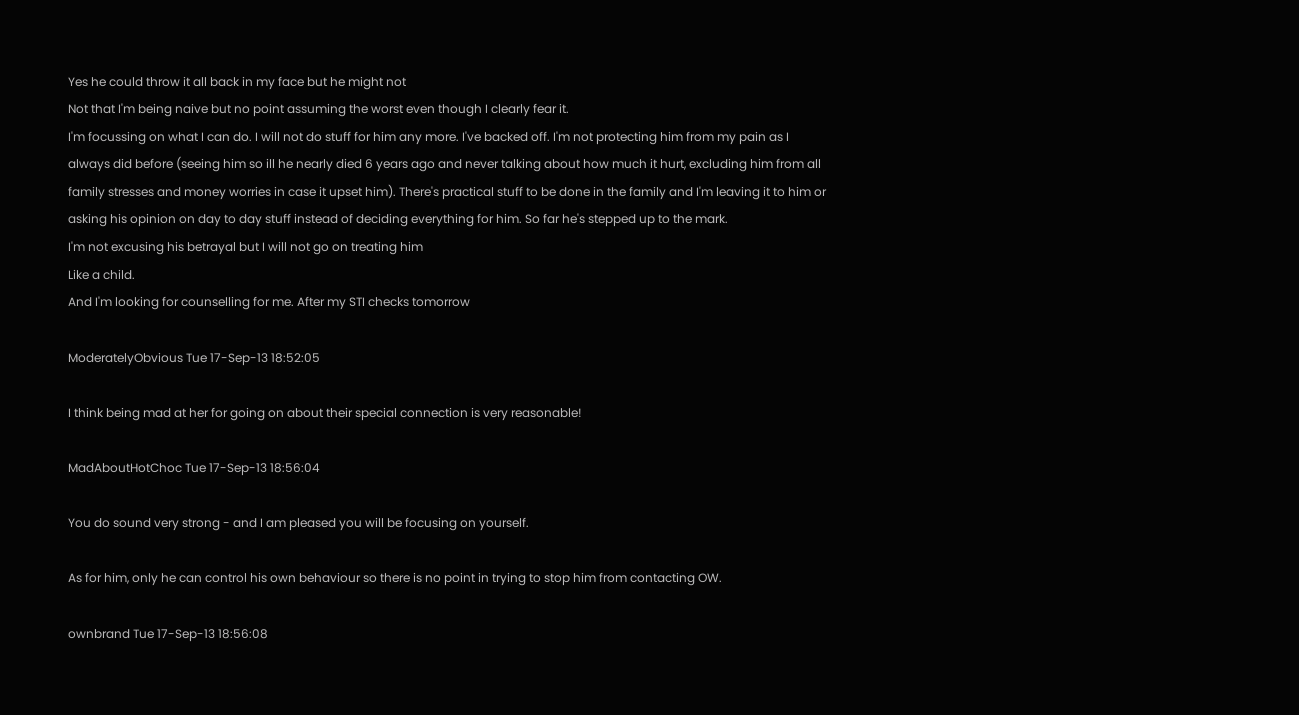Yes he could throw it all back in my face but he might not
Not that I'm being naive but no point assuming the worst even though I clearly fear it.
I'm focussing on what I can do. I will not do stuff for him any more. I've backed off. I'm not protecting him from my pain as I always did before (seeing him so ill he nearly died 6 years ago and never talking about how much it hurt, excluding him from all family stresses and money worries in case it upset him). There's practical stuff to be done in the family and I'm leaving it to him or asking his opinion on day to day stuff instead of deciding everything for him. So far he's stepped up to the mark.
I'm not excusing his betrayal but I will not go on treating him
Like a child.
And I'm looking for counselling for me. After my STI checks tomorrow

ModeratelyObvious Tue 17-Sep-13 18:52:05

I think being mad at her for going on about their special connection is very reasonable!

MadAboutHotChoc Tue 17-Sep-13 18:56:04

You do sound very strong - and I am pleased you will be focusing on yourself.

As for him, only he can control his own behaviour so there is no point in trying to stop him from contacting OW.

ownbrand Tue 17-Sep-13 18:56:08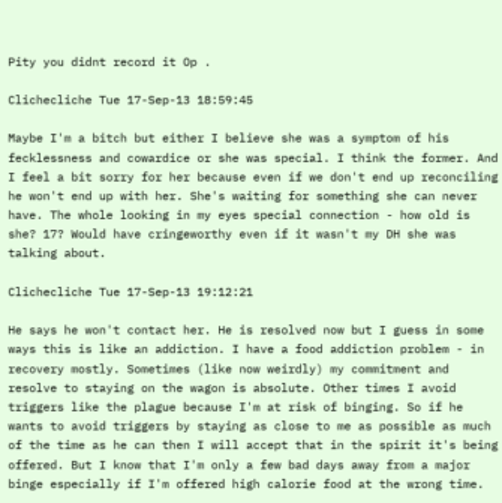Pity you didnt record it Op .

Clichecliche Tue 17-Sep-13 18:59:45

Maybe I'm a bitch but either I believe she was a symptom of his fecklessness and cowardice or she was special. I think the former. And I feel a bit sorry for her because even if we don't end up reconciling he won't end up with her. She's waiting for something she can never have. The whole looking in my eyes special connection - how old is she? 17? Would have cringeworthy even if it wasn't my DH she was talking about.

Clichecliche Tue 17-Sep-13 19:12:21

He says he won't contact her. He is resolved now but I guess in some ways this is like an addiction. I have a food addiction problem - in recovery mostly. Sometimes (like now weirdly) my commitment and resolve to staying on the wagon is absolute. Other times I avoid triggers like the plague because I'm at risk of binging. So if he wants to avoid triggers by staying as close to me as possible as much of the time as he can then I will accept that in the spirit it's being offered. But I know that I'm only a few bad days away from a major binge especially if I'm offered high calorie food at the wrong time.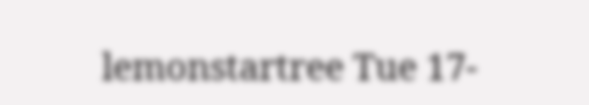lemonstartree Tue 17-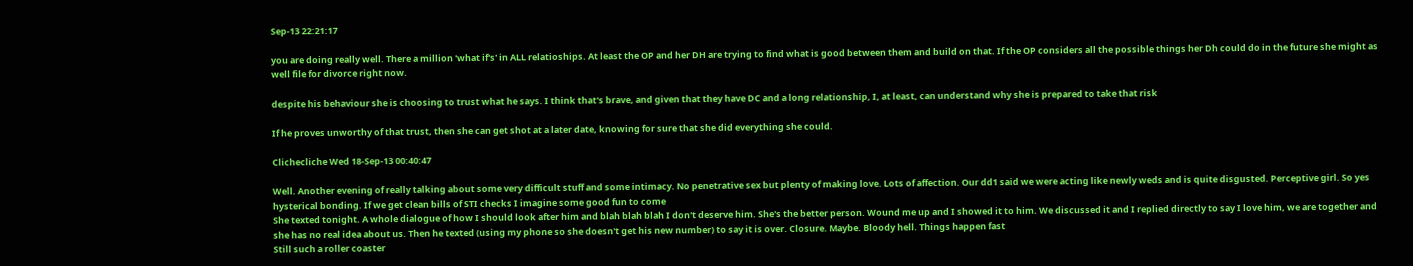Sep-13 22:21:17

you are doing really well. There a million 'what if's' in ALL relatioships. At least the OP and her DH are trying to find what is good between them and build on that. If the OP considers all the possible things her Dh could do in the future she might as well file for divorce right now.

despite his behaviour she is choosing to trust what he says. I think that's brave, and given that they have DC and a long relationship, I, at least, can understand why she is prepared to take that risk

If he proves unworthy of that trust, then she can get shot at a later date, knowing for sure that she did everything she could.

Clichecliche Wed 18-Sep-13 00:40:47

Well. Another evening of really talking about some very difficult stuff and some intimacy. No penetrative sex but plenty of making love. Lots of affection. Our dd1 said we were acting like newly weds and is quite disgusted. Perceptive girl. So yes hysterical bonding. If we get clean bills of STI checks I imagine some good fun to come
She texted tonight. A whole dialogue of how I should look after him and blah blah blah I don't deserve him. She's the better person. Wound me up and I showed it to him. We discussed it and I replied directly to say I love him, we are together and she has no real idea about us. Then he texted (using my phone so she doesn't get his new number) to say it is over. Closure. Maybe. Bloody hell. Things happen fast
Still such a roller coaster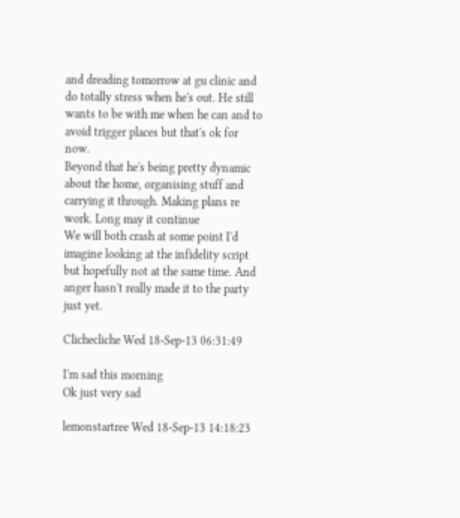and dreading tomorrow at gu clinic and do totally stress when he's out. He still wants to be with me when he can and to avoid trigger places but that's ok for now.
Beyond that he's being pretty dynamic about the home, organising stuff and carrying it through. Making plans re work. Long may it continue
We will both crash at some point I'd imagine looking at the infidelity script but hopefully not at the same time. And anger hasn't really made it to the party just yet.

Clichecliche Wed 18-Sep-13 06:31:49

I'm sad this morning
Ok just very sad

lemonstartree Wed 18-Sep-13 14:18:23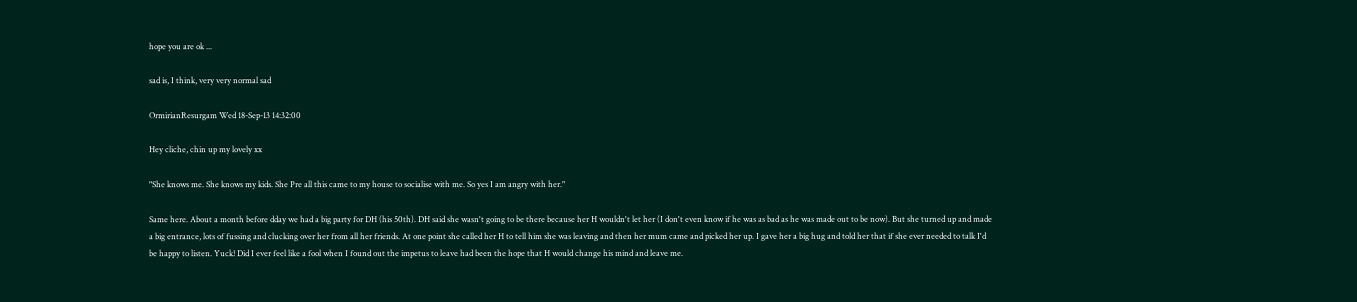hope you are ok ...

sad is, I think, very very normal sad

OrmirianResurgam Wed 18-Sep-13 14:32:00

Hey cliche, chin up my lovely xx

"She knows me. She knows my kids. She Pre all this came to my house to socialise with me. So yes I am angry with her."

Same here. About a month before dday we had a big party for DH (his 50th). DH said she wasn't going to be there because her H wouldn't let her (I don't even know if he was as bad as he was made out to be now). But she turned up and made a big entrance, lots of fussing and clucking over her from all her friends. At one point she called her H to tell him she was leaving and then her mum came and picked her up. I gave her a big hug and told her that if she ever needed to talk I'd be happy to listen. Yuck! Did I ever feel like a fool when I found out the impetus to leave had been the hope that H would change his mind and leave me.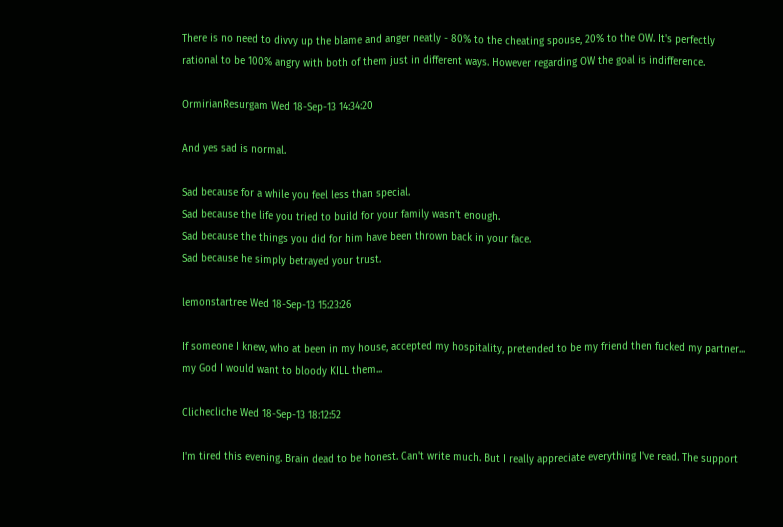There is no need to divvy up the blame and anger neatly - 80% to the cheating spouse, 20% to the OW. It's perfectly rational to be 100% angry with both of them just in different ways. However regarding OW the goal is indifference.

OrmirianResurgam Wed 18-Sep-13 14:34:20

And yes sad is normal.

Sad because for a while you feel less than special.
Sad because the life you tried to build for your family wasn't enough.
Sad because the things you did for him have been thrown back in your face.
Sad because he simply betrayed your trust.

lemonstartree Wed 18-Sep-13 15:23:26

If someone I knew, who at been in my house, accepted my hospitality, pretended to be my friend then fucked my partner... my God I would want to bloody KILL them...

Clichecliche Wed 18-Sep-13 18:12:52

I'm tired this evening. Brain dead to be honest. Can't write much. But I really appreciate everything I've read. The support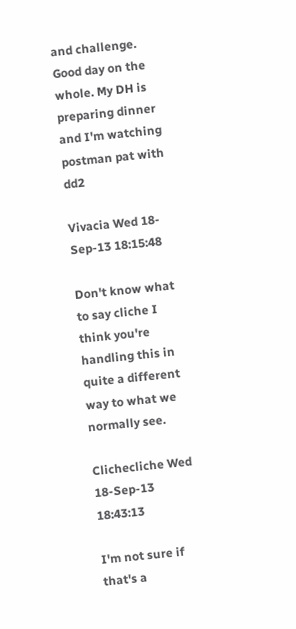and challenge. Good day on the whole. My DH is preparing dinner and I'm watching postman pat with dd2

Vivacia Wed 18-Sep-13 18:15:48

Don't know what to say cliche I think you're handling this in quite a different way to what we normally see.

Clichecliche Wed 18-Sep-13 18:43:13

I'm not sure if that's a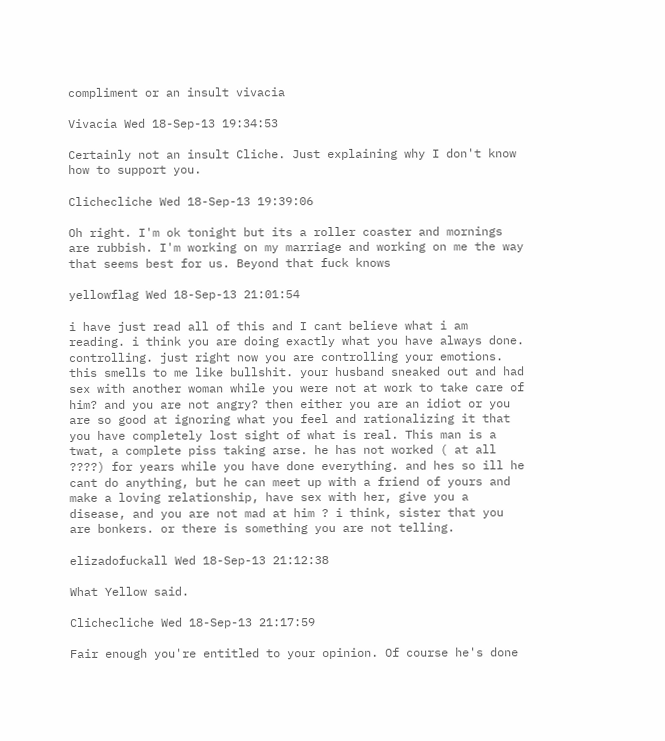compliment or an insult vivacia

Vivacia Wed 18-Sep-13 19:34:53

Certainly not an insult Cliche. Just explaining why I don't know how to support you.

Clichecliche Wed 18-Sep-13 19:39:06

Oh right. I'm ok tonight but its a roller coaster and mornings are rubbish. I'm working on my marriage and working on me the way that seems best for us. Beyond that fuck knows

yellowflag Wed 18-Sep-13 21:01:54

i have just read all of this and I cant believe what i am reading. i think you are doing exactly what you have always done. controlling. just right now you are controlling your emotions.
this smells to me like bullshit. your husband sneaked out and had sex with another woman while you were not at work to take care of him? and you are not angry? then either you are an idiot or you are so good at ignoring what you feel and rationalizing it that you have completely lost sight of what is real. This man is a twat, a complete piss taking arse. he has not worked ( at all ????) for years while you have done everything. and hes so ill he cant do anything, but he can meet up with a friend of yours and make a loving relationship, have sex with her, give you a disease, and you are not mad at him ? i think, sister that you are bonkers. or there is something you are not telling.

elizadofuckall Wed 18-Sep-13 21:12:38

What Yellow said.

Clichecliche Wed 18-Sep-13 21:17:59

Fair enough you're entitled to your opinion. Of course he's done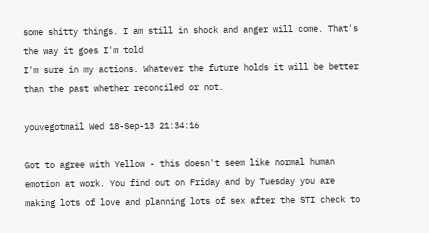some shitty things. I am still in shock and anger will come. That's the way it goes I'm told
I'm sure in my actions. Whatever the future holds it will be better than the past whether reconciled or not.

youvegotmail Wed 18-Sep-13 21:34:16

Got to agree with Yellow - this doesn't seem like normal human emotion at work. You find out on Friday and by Tuesday you are making lots of love and planning lots of sex after the STI check to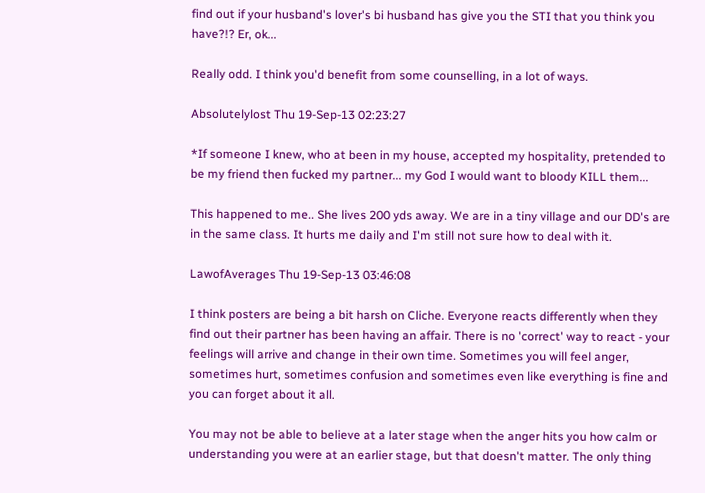find out if your husband's lover's bi husband has give you the STI that you think you have?!? Er, ok...

Really odd. I think you'd benefit from some counselling, in a lot of ways.

Absolutelylost Thu 19-Sep-13 02:23:27

*If someone I knew, who at been in my house, accepted my hospitality, pretended to be my friend then fucked my partner... my God I would want to bloody KILL them...

This happened to me.. She lives 200 yds away. We are in a tiny village and our DD's are in the same class. It hurts me daily and I'm still not sure how to deal with it.

LawofAverages Thu 19-Sep-13 03:46:08

I think posters are being a bit harsh on Cliche. Everyone reacts differently when they find out their partner has been having an affair. There is no 'correct' way to react - your feelings will arrive and change in their own time. Sometimes you will feel anger, sometimes hurt, sometimes confusion and sometimes even like everything is fine and you can forget about it all.

You may not be able to believe at a later stage when the anger hits you how calm or understanding you were at an earlier stage, but that doesn't matter. The only thing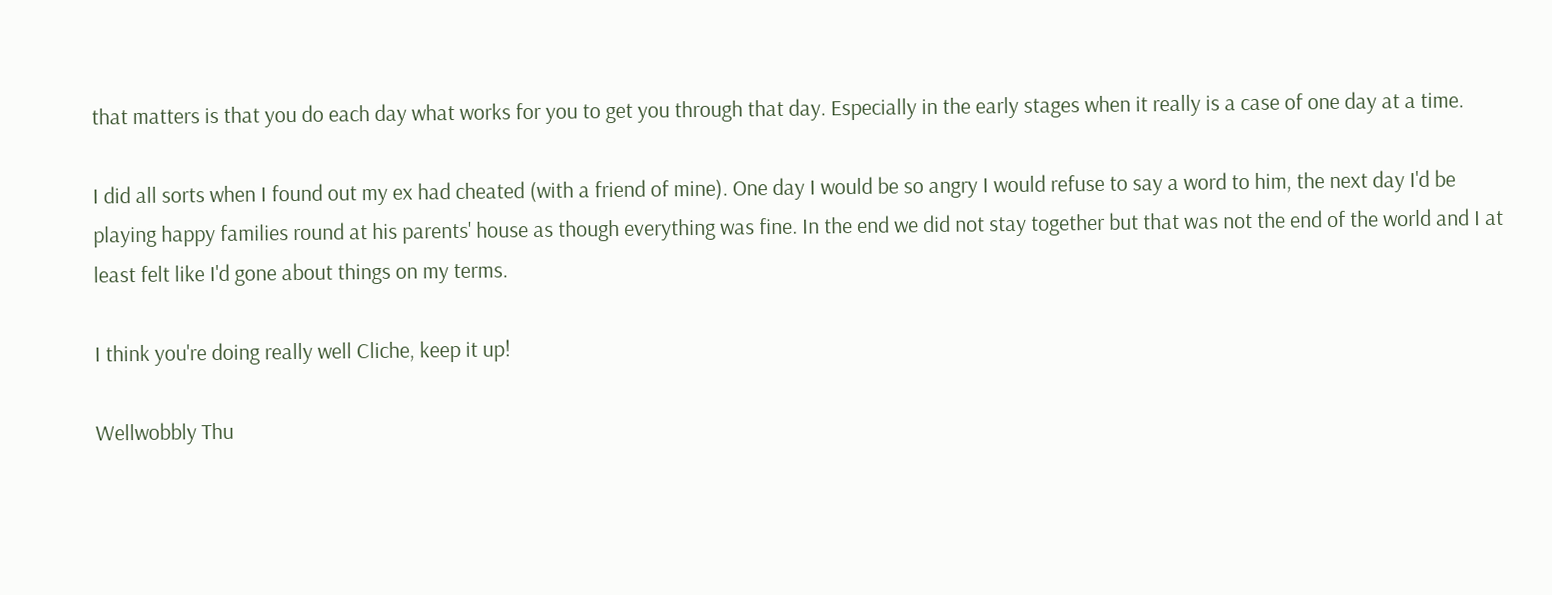that matters is that you do each day what works for you to get you through that day. Especially in the early stages when it really is a case of one day at a time.

I did all sorts when I found out my ex had cheated (with a friend of mine). One day I would be so angry I would refuse to say a word to him, the next day I'd be playing happy families round at his parents' house as though everything was fine. In the end we did not stay together but that was not the end of the world and I at least felt like I'd gone about things on my terms.

I think you're doing really well Cliche, keep it up!

Wellwobbly Thu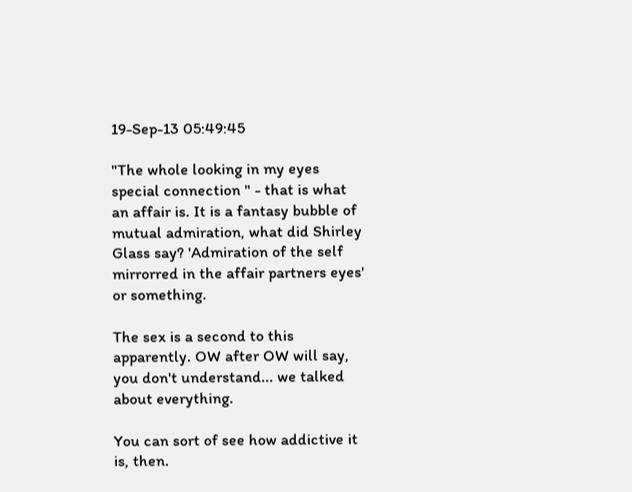19-Sep-13 05:49:45

"The whole looking in my eyes special connection " - that is what an affair is. It is a fantasy bubble of mutual admiration, what did Shirley Glass say? 'Admiration of the self mirrorred in the affair partners eyes' or something.

The sex is a second to this apparently. OW after OW will say, you don't understand... we talked about everything.

You can sort of see how addictive it is, then.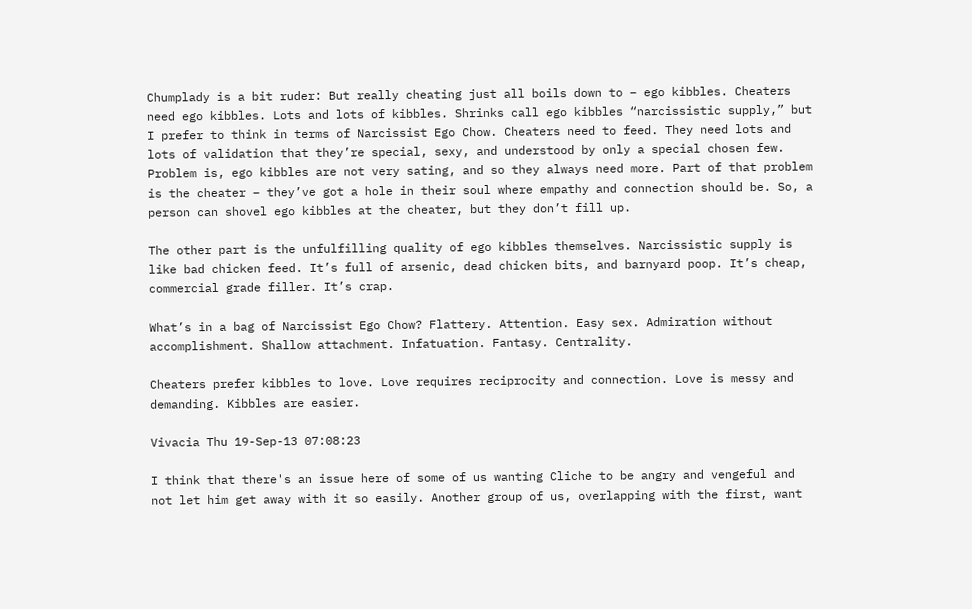Chumplady is a bit ruder: But really cheating just all boils down to – ego kibbles. Cheaters need ego kibbles. Lots and lots of kibbles. Shrinks call ego kibbles “narcissistic supply,” but I prefer to think in terms of Narcissist Ego Chow. Cheaters need to feed. They need lots and lots of validation that they’re special, sexy, and understood by only a special chosen few. Problem is, ego kibbles are not very sating, and so they always need more. Part of that problem is the cheater – they’ve got a hole in their soul where empathy and connection should be. So, a person can shovel ego kibbles at the cheater, but they don’t fill up.

The other part is the unfulfilling quality of ego kibbles themselves. Narcissistic supply is like bad chicken feed. It’s full of arsenic, dead chicken bits, and barnyard poop. It’s cheap, commercial grade filler. It’s crap.

What’s in a bag of Narcissist Ego Chow? Flattery. Attention. Easy sex. Admiration without accomplishment. Shallow attachment. Infatuation. Fantasy. Centrality.

Cheaters prefer kibbles to love. Love requires reciprocity and connection. Love is messy and demanding. Kibbles are easier.

Vivacia Thu 19-Sep-13 07:08:23

I think that there's an issue here of some of us wanting Cliche to be angry and vengeful and not let him get away with it so easily. Another group of us, overlapping with the first, want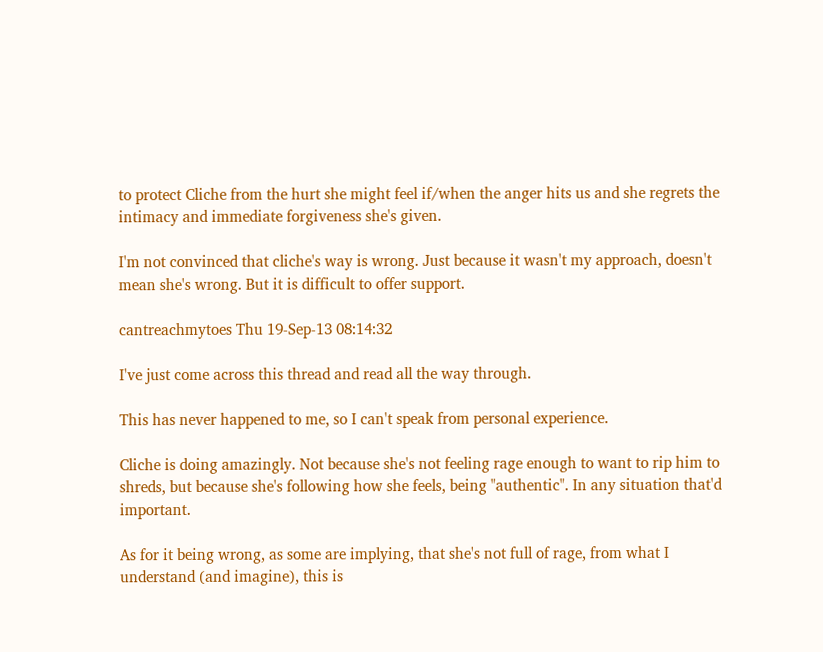to protect Cliche from the hurt she might feel if/when the anger hits us and she regrets the intimacy and immediate forgiveness she's given.

I'm not convinced that cliche's way is wrong. Just because it wasn't my approach, doesn't mean she's wrong. But it is difficult to offer support.

cantreachmytoes Thu 19-Sep-13 08:14:32

I've just come across this thread and read all the way through.

This has never happened to me, so I can't speak from personal experience.

Cliche is doing amazingly. Not because she's not feeling rage enough to want to rip him to shreds, but because she's following how she feels, being "authentic". In any situation that'd important.

As for it being wrong, as some are implying, that she's not full of rage, from what I understand (and imagine), this is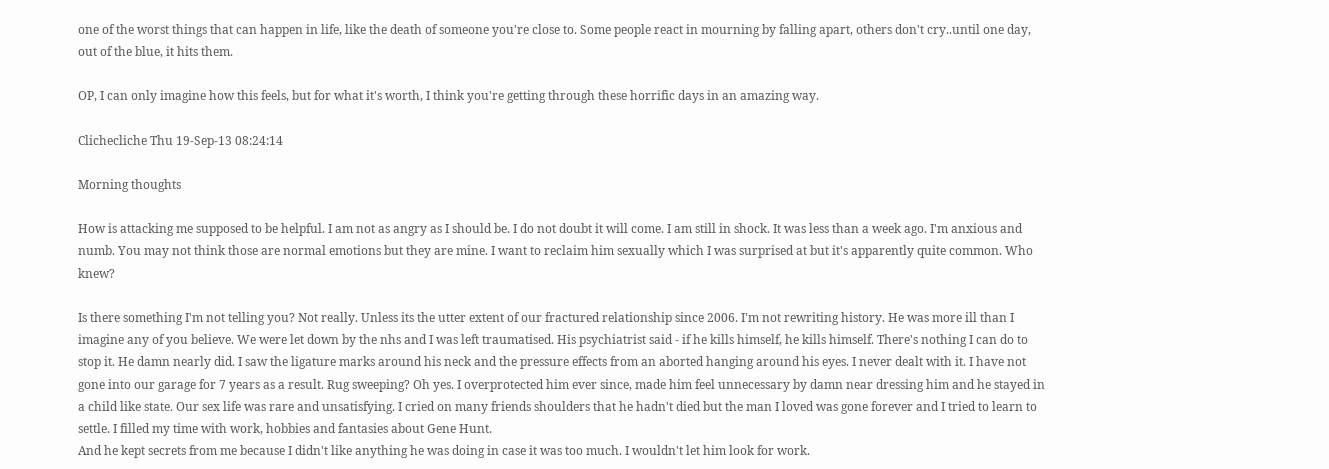one of the worst things that can happen in life, like the death of someone you're close to. Some people react in mourning by falling apart, others don't cry..until one day, out of the blue, it hits them.

OP, I can only imagine how this feels, but for what it's worth, I think you're getting through these horrific days in an amazing way.

Clichecliche Thu 19-Sep-13 08:24:14

Morning thoughts

How is attacking me supposed to be helpful. I am not as angry as I should be. I do not doubt it will come. I am still in shock. It was less than a week ago. I'm anxious and numb. You may not think those are normal emotions but they are mine. I want to reclaim him sexually which I was surprised at but it's apparently quite common. Who knew?

Is there something I'm not telling you? Not really. Unless its the utter extent of our fractured relationship since 2006. I'm not rewriting history. He was more ill than I imagine any of you believe. We were let down by the nhs and I was left traumatised. His psychiatrist said - if he kills himself, he kills himself. There's nothing I can do to stop it. He damn nearly did. I saw the ligature marks around his neck and the pressure effects from an aborted hanging around his eyes. I never dealt with it. I have not gone into our garage for 7 years as a result. Rug sweeping? Oh yes. I overprotected him ever since, made him feel unnecessary by damn near dressing him and he stayed in a child like state. Our sex life was rare and unsatisfying. I cried on many friends shoulders that he hadn't died but the man I loved was gone forever and I tried to learn to settle. I filled my time with work, hobbies and fantasies about Gene Hunt.
And he kept secrets from me because I didn't like anything he was doing in case it was too much. I wouldn't let him look for work.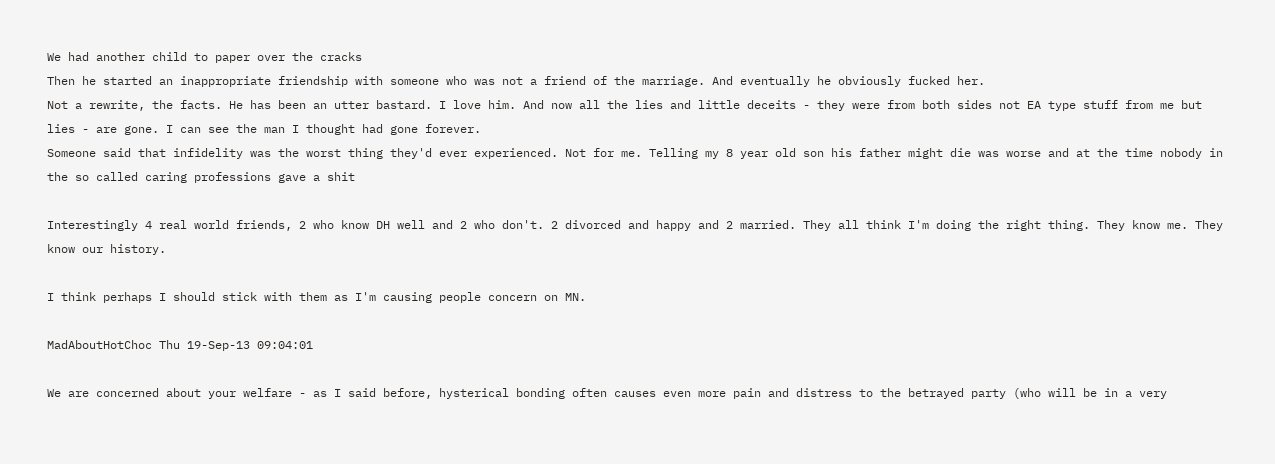We had another child to paper over the cracks
Then he started an inappropriate friendship with someone who was not a friend of the marriage. And eventually he obviously fucked her.
Not a rewrite, the facts. He has been an utter bastard. I love him. And now all the lies and little deceits - they were from both sides not EA type stuff from me but lies - are gone. I can see the man I thought had gone forever.
Someone said that infidelity was the worst thing they'd ever experienced. Not for me. Telling my 8 year old son his father might die was worse and at the time nobody in the so called caring professions gave a shit

Interestingly 4 real world friends, 2 who know DH well and 2 who don't. 2 divorced and happy and 2 married. They all think I'm doing the right thing. They know me. They know our history.

I think perhaps I should stick with them as I'm causing people concern on MN.

MadAboutHotChoc Thu 19-Sep-13 09:04:01

We are concerned about your welfare - as I said before, hysterical bonding often causes even more pain and distress to the betrayed party (who will be in a very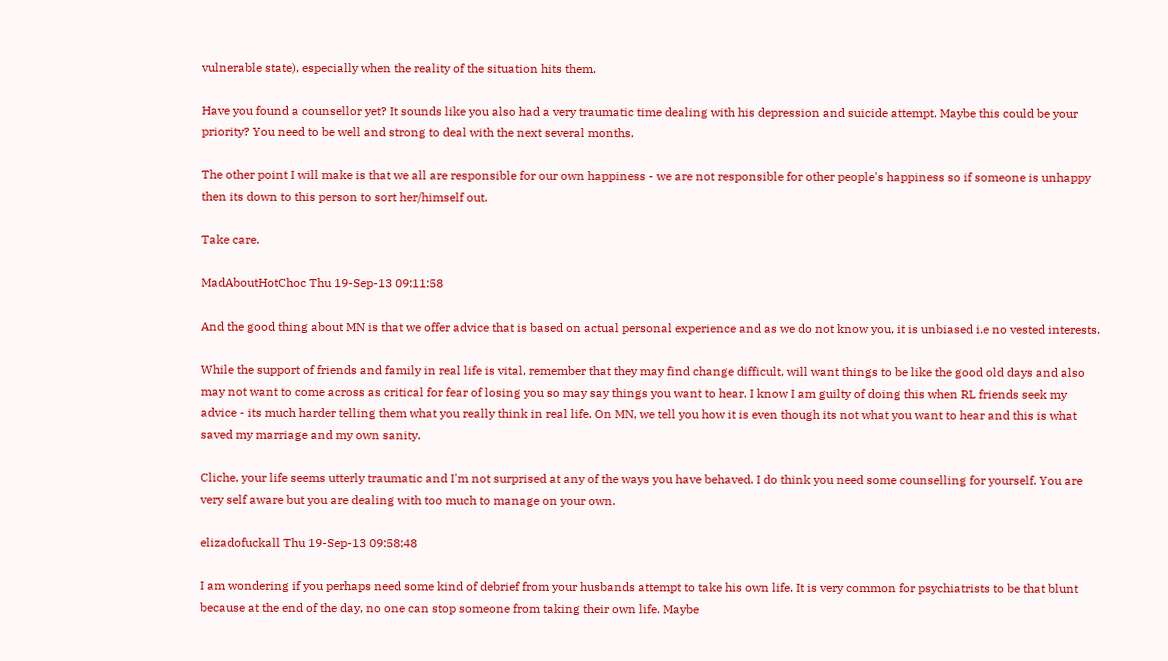vulnerable state), especially when the reality of the situation hits them.

Have you found a counsellor yet? It sounds like you also had a very traumatic time dealing with his depression and suicide attempt. Maybe this could be your priority? You need to be well and strong to deal with the next several months.

The other point I will make is that we all are responsible for our own happiness - we are not responsible for other people's happiness so if someone is unhappy then its down to this person to sort her/himself out.

Take care.

MadAboutHotChoc Thu 19-Sep-13 09:11:58

And the good thing about MN is that we offer advice that is based on actual personal experience and as we do not know you, it is unbiased i.e no vested interests.

While the support of friends and family in real life is vital, remember that they may find change difficult, will want things to be like the good old days and also may not want to come across as critical for fear of losing you so may say things you want to hear. I know I am guilty of doing this when RL friends seek my advice - its much harder telling them what you really think in real life. On MN, we tell you how it is even though its not what you want to hear and this is what saved my marriage and my own sanity.

Cliche, your life seems utterly traumatic and I'm not surprised at any of the ways you have behaved. I do think you need some counselling for yourself. You are very self aware but you are dealing with too much to manage on your own.

elizadofuckall Thu 19-Sep-13 09:58:48

I am wondering if you perhaps need some kind of debrief from your husbands attempt to take his own life. It is very common for psychiatrists to be that blunt because at the end of the day, no one can stop someone from taking their own life. Maybe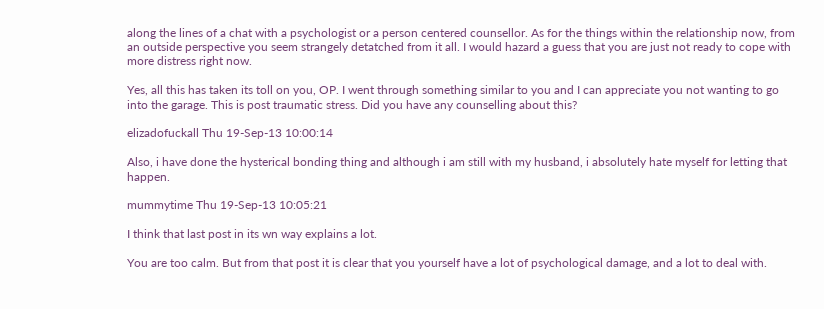along the lines of a chat with a psychologist or a person centered counsellor. As for the things within the relationship now, from an outside perspective you seem strangely detatched from it all. I would hazard a guess that you are just not ready to cope with more distress right now.

Yes, all this has taken its toll on you, OP. I went through something similar to you and I can appreciate you not wanting to go into the garage. This is post traumatic stress. Did you have any counselling about this?

elizadofuckall Thu 19-Sep-13 10:00:14

Also, i have done the hysterical bonding thing and although i am still with my husband, i absolutely hate myself for letting that happen.

mummytime Thu 19-Sep-13 10:05:21

I think that last post in its wn way explains a lot.

You are too calm. But from that post it is clear that you yourself have a lot of psychological damage, and a lot to deal with.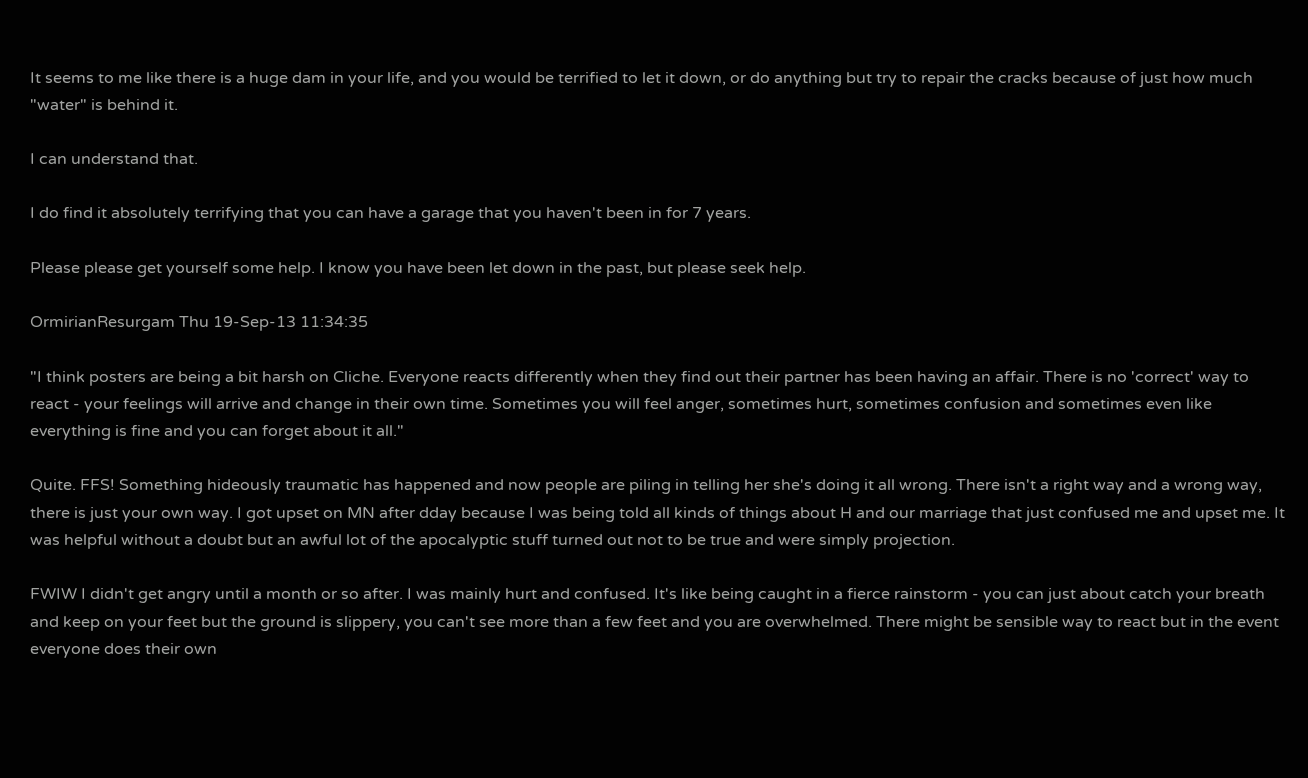It seems to me like there is a huge dam in your life, and you would be terrified to let it down, or do anything but try to repair the cracks because of just how much "water" is behind it.

I can understand that.

I do find it absolutely terrifying that you can have a garage that you haven't been in for 7 years.

Please please get yourself some help. I know you have been let down in the past, but please seek help.

OrmirianResurgam Thu 19-Sep-13 11:34:35

"I think posters are being a bit harsh on Cliche. Everyone reacts differently when they find out their partner has been having an affair. There is no 'correct' way to react - your feelings will arrive and change in their own time. Sometimes you will feel anger, sometimes hurt, sometimes confusion and sometimes even like everything is fine and you can forget about it all."

Quite. FFS! Something hideously traumatic has happened and now people are piling in telling her she's doing it all wrong. There isn't a right way and a wrong way, there is just your own way. I got upset on MN after dday because I was being told all kinds of things about H and our marriage that just confused me and upset me. It was helpful without a doubt but an awful lot of the apocalyptic stuff turned out not to be true and were simply projection.

FWIW I didn't get angry until a month or so after. I was mainly hurt and confused. It's like being caught in a fierce rainstorm - you can just about catch your breath and keep on your feet but the ground is slippery, you can't see more than a few feet and you are overwhelmed. There might be sensible way to react but in the event everyone does their own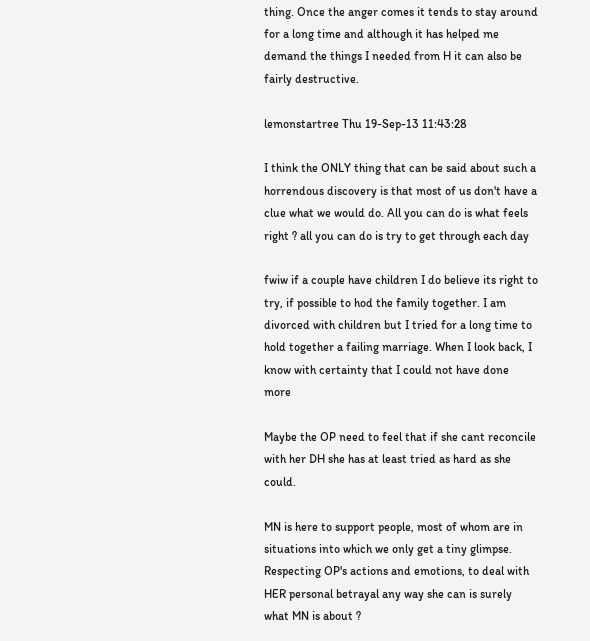thing. Once the anger comes it tends to stay around for a long time and although it has helped me demand the things I needed from H it can also be fairly destructive.

lemonstartree Thu 19-Sep-13 11:43:28

I think the ONLY thing that can be said about such a horrendous discovery is that most of us don't have a clue what we would do. All you can do is what feels right ? all you can do is try to get through each day

fwiw if a couple have children I do believe its right to try, if possible to hod the family together. I am divorced with children but I tried for a long time to hold together a failing marriage. When I look back, I know with certainty that I could not have done more

Maybe the OP need to feel that if she cant reconcile with her DH she has at least tried as hard as she could.

MN is here to support people, most of whom are in situations into which we only get a tiny glimpse. Respecting OP's actions and emotions, to deal with HER personal betrayal any way she can is surely what MN is about ?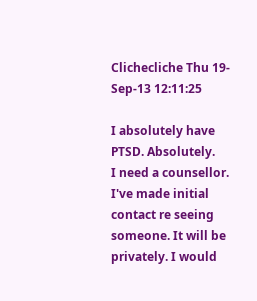Clichecliche Thu 19-Sep-13 12:11:25

I absolutely have PTSD. Absolutely.
I need a counsellor. I've made initial contact re seeing someone. It will be privately. I would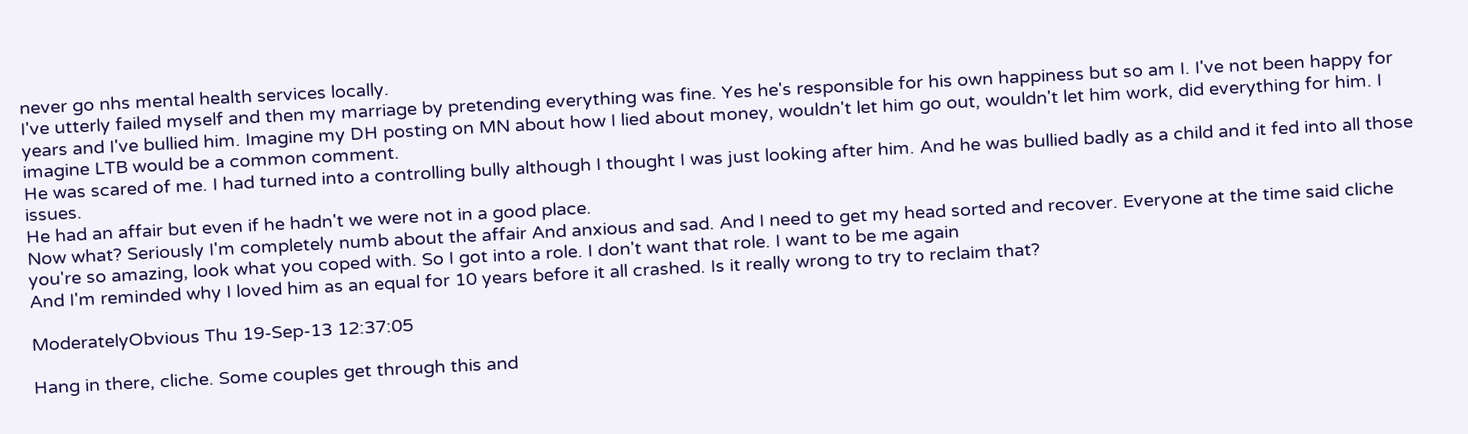never go nhs mental health services locally.
I've utterly failed myself and then my marriage by pretending everything was fine. Yes he's responsible for his own happiness but so am I. I've not been happy for years and I've bullied him. Imagine my DH posting on MN about how I lied about money, wouldn't let him go out, wouldn't let him work, did everything for him. I imagine LTB would be a common comment.
He was scared of me. I had turned into a controlling bully although I thought I was just looking after him. And he was bullied badly as a child and it fed into all those issues.
He had an affair but even if he hadn't we were not in a good place.
Now what? Seriously I'm completely numb about the affair And anxious and sad. And I need to get my head sorted and recover. Everyone at the time said cliche you're so amazing, look what you coped with. So I got into a role. I don't want that role. I want to be me again
And I'm reminded why I loved him as an equal for 10 years before it all crashed. Is it really wrong to try to reclaim that?

ModeratelyObvious Thu 19-Sep-13 12:37:05

Hang in there, cliche. Some couples get through this and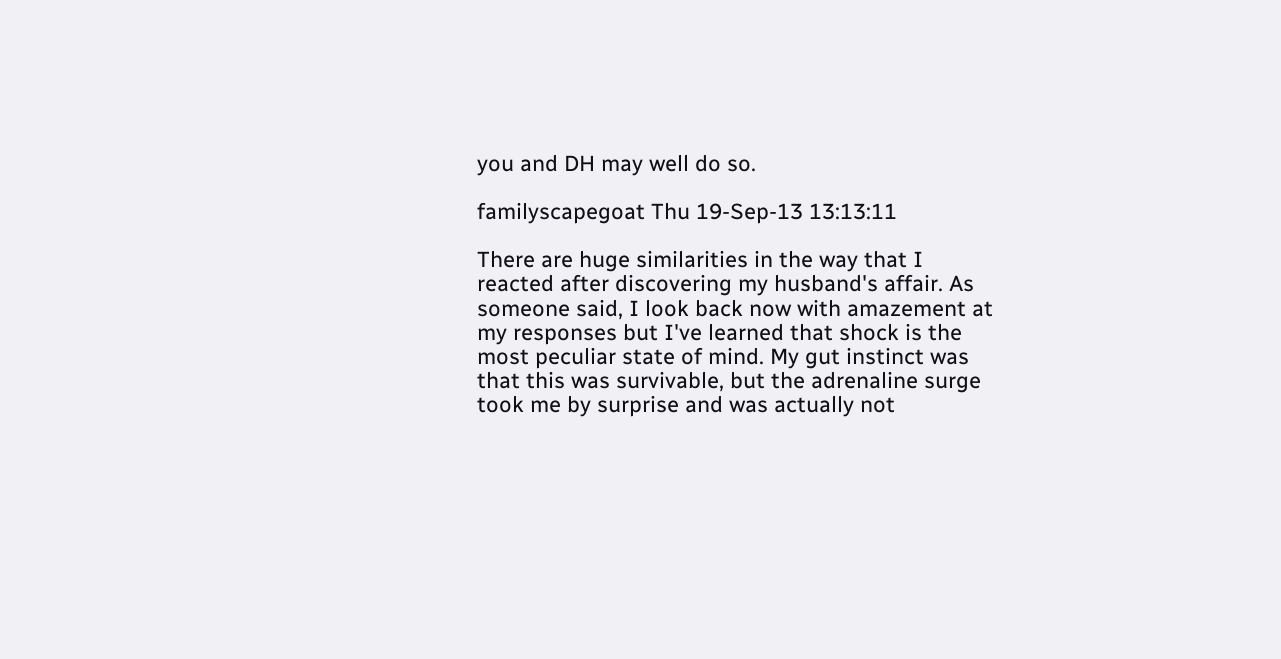you and DH may well do so.

familyscapegoat Thu 19-Sep-13 13:13:11

There are huge similarities in the way that I reacted after discovering my husband's affair. As someone said, I look back now with amazement at my responses but I've learned that shock is the most peculiar state of mind. My gut instinct was that this was survivable, but the adrenaline surge took me by surprise and was actually not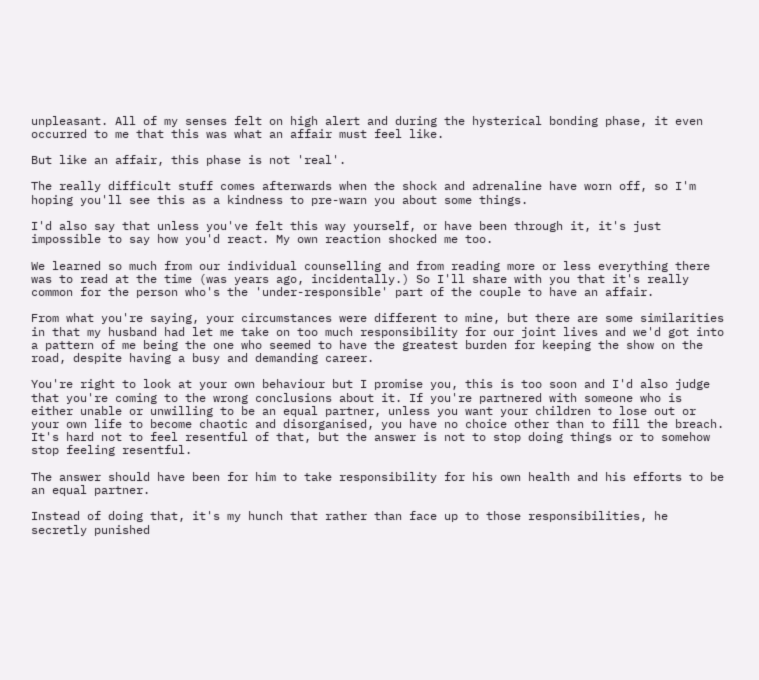unpleasant. All of my senses felt on high alert and during the hysterical bonding phase, it even occurred to me that this was what an affair must feel like.

But like an affair, this phase is not 'real'.

The really difficult stuff comes afterwards when the shock and adrenaline have worn off, so I'm hoping you'll see this as a kindness to pre-warn you about some things.

I'd also say that unless you've felt this way yourself, or have been through it, it's just impossible to say how you'd react. My own reaction shocked me too.

We learned so much from our individual counselling and from reading more or less everything there was to read at the time (was years ago, incidentally.) So I'll share with you that it's really common for the person who's the 'under-responsible' part of the couple to have an affair.

From what you're saying, your circumstances were different to mine, but there are some similarities in that my husband had let me take on too much responsibility for our joint lives and we'd got into a pattern of me being the one who seemed to have the greatest burden for keeping the show on the road, despite having a busy and demanding career.

You're right to look at your own behaviour but I promise you, this is too soon and I'd also judge that you're coming to the wrong conclusions about it. If you're partnered with someone who is either unable or unwilling to be an equal partner, unless you want your children to lose out or your own life to become chaotic and disorganised, you have no choice other than to fill the breach. It's hard not to feel resentful of that, but the answer is not to stop doing things or to somehow stop feeling resentful.

The answer should have been for him to take responsibility for his own health and his efforts to be an equal partner.

Instead of doing that, it's my hunch that rather than face up to those responsibilities, he secretly punished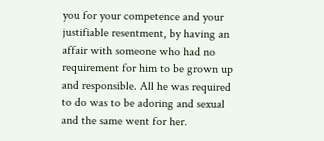you for your competence and your justifiable resentment, by having an affair with someone who had no requirement for him to be grown up and responsible. All he was required to do was to be adoring and sexual and the same went for her.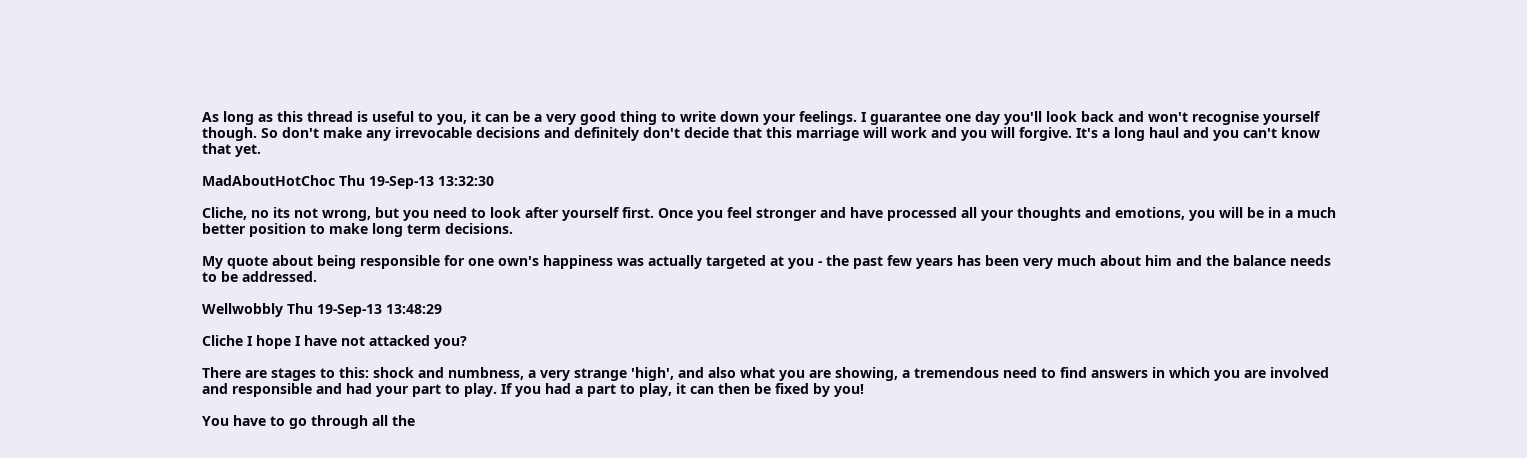As long as this thread is useful to you, it can be a very good thing to write down your feelings. I guarantee one day you'll look back and won't recognise yourself though. So don't make any irrevocable decisions and definitely don't decide that this marriage will work and you will forgive. It's a long haul and you can't know that yet.

MadAboutHotChoc Thu 19-Sep-13 13:32:30

Cliche, no its not wrong, but you need to look after yourself first. Once you feel stronger and have processed all your thoughts and emotions, you will be in a much better position to make long term decisions.

My quote about being responsible for one own's happiness was actually targeted at you - the past few years has been very much about him and the balance needs to be addressed.

Wellwobbly Thu 19-Sep-13 13:48:29

Cliche I hope I have not attacked you?

There are stages to this: shock and numbness, a very strange 'high', and also what you are showing, a tremendous need to find answers in which you are involved and responsible and had your part to play. If you had a part to play, it can then be fixed by you!

You have to go through all the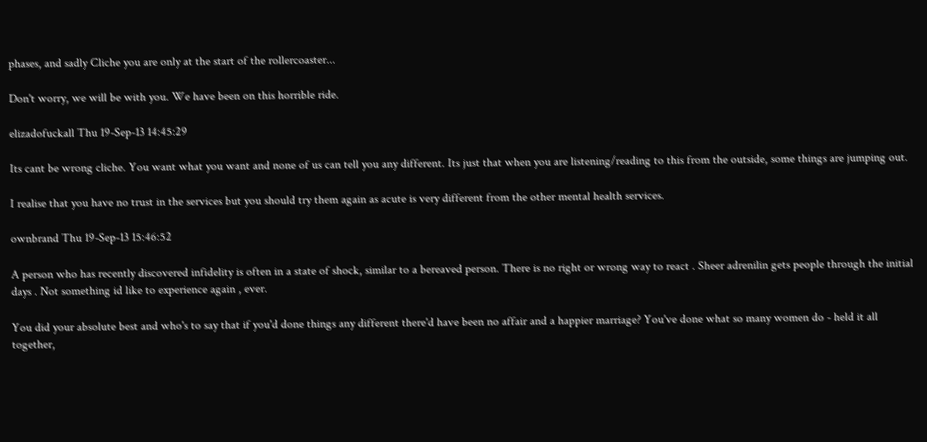phases, and sadly Cliche you are only at the start of the rollercoaster...

Don't worry, we will be with you. We have been on this horrible ride.

elizadofuckall Thu 19-Sep-13 14:45:29

Its cant be wrong cliche. You want what you want and none of us can tell you any different. Its just that when you are listening/reading to this from the outside, some things are jumping out.

I realise that you have no trust in the services but you should try them again as acute is very different from the other mental health services.

ownbrand Thu 19-Sep-13 15:46:52

A person who has recently discovered infidelity is often in a state of shock, similar to a bereaved person. There is no right or wrong way to react . Sheer adrenilin gets people through the initial days . Not something id like to experience again , ever.

You did your absolute best and who's to say that if you'd done things any different there'd have been no affair and a happier marriage? You've done what so many women do - held it all together,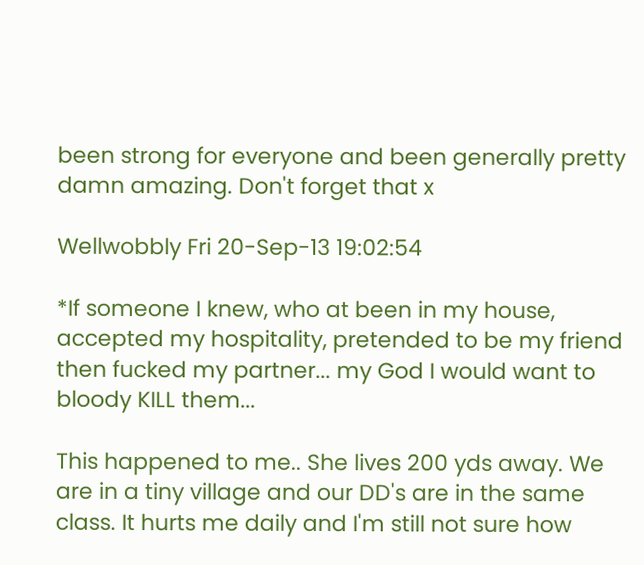been strong for everyone and been generally pretty damn amazing. Don't forget that x

Wellwobbly Fri 20-Sep-13 19:02:54

*If someone I knew, who at been in my house, accepted my hospitality, pretended to be my friend then fucked my partner... my God I would want to bloody KILL them...

This happened to me.. She lives 200 yds away. We are in a tiny village and our DD's are in the same class. It hurts me daily and I'm still not sure how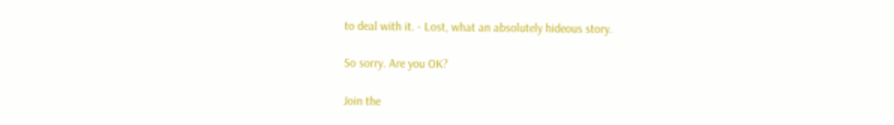to deal with it. - Lost, what an absolutely hideous story.

So sorry. Are you OK?

Join the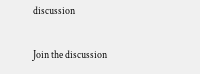discussion

Join the discussion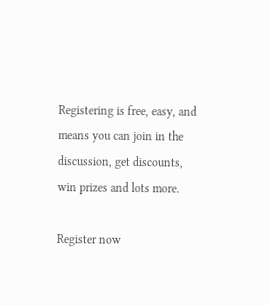Registering is free, easy, and means you can join in the discussion, get discounts, win prizes and lots more.

Register now